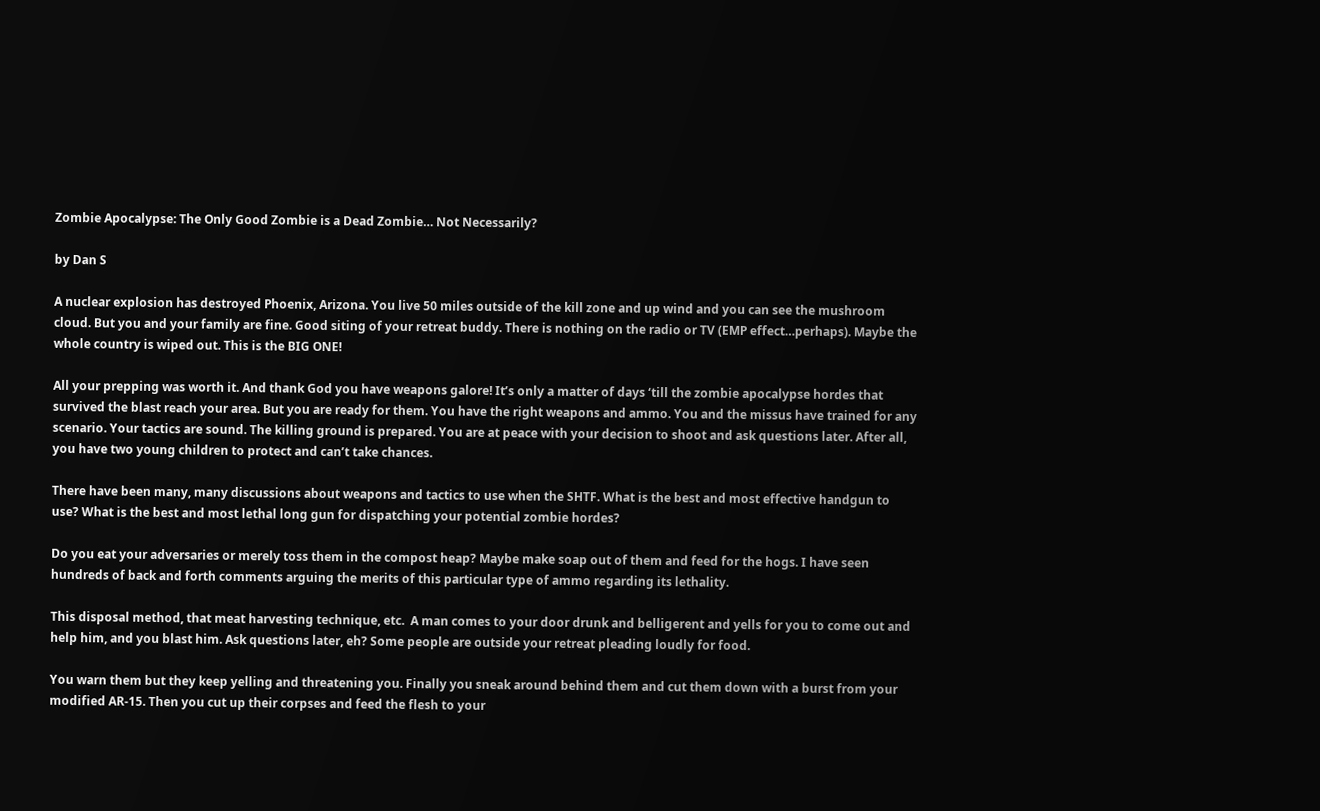Zombie Apocalypse: The Only Good Zombie is a Dead Zombie… Not Necessarily?

by Dan S

A nuclear explosion has destroyed Phoenix, Arizona. You live 50 miles outside of the kill zone and up wind and you can see the mushroom cloud. But you and your family are fine. Good siting of your retreat buddy. There is nothing on the radio or TV (EMP effect…perhaps). Maybe the whole country is wiped out. This is the BIG ONE!

All your prepping was worth it. And thank God you have weapons galore! It’s only a matter of days ‘till the zombie apocalypse hordes that survived the blast reach your area. But you are ready for them. You have the right weapons and ammo. You and the missus have trained for any scenario. Your tactics are sound. The killing ground is prepared. You are at peace with your decision to shoot and ask questions later. After all, you have two young children to protect and can’t take chances.

There have been many, many discussions about weapons and tactics to use when the SHTF. What is the best and most effective handgun to use? What is the best and most lethal long gun for dispatching your potential zombie hordes?

Do you eat your adversaries or merely toss them in the compost heap? Maybe make soap out of them and feed for the hogs. I have seen hundreds of back and forth comments arguing the merits of this particular type of ammo regarding its lethality.

This disposal method, that meat harvesting technique, etc.  A man comes to your door drunk and belligerent and yells for you to come out and help him, and you blast him. Ask questions later, eh? Some people are outside your retreat pleading loudly for food.

You warn them but they keep yelling and threatening you. Finally you sneak around behind them and cut them down with a burst from your modified AR-15. Then you cut up their corpses and feed the flesh to your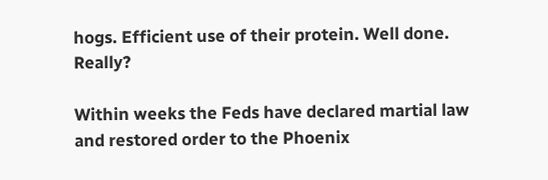hogs. Efficient use of their protein. Well done. Really?

Within weeks the Feds have declared martial law and restored order to the Phoenix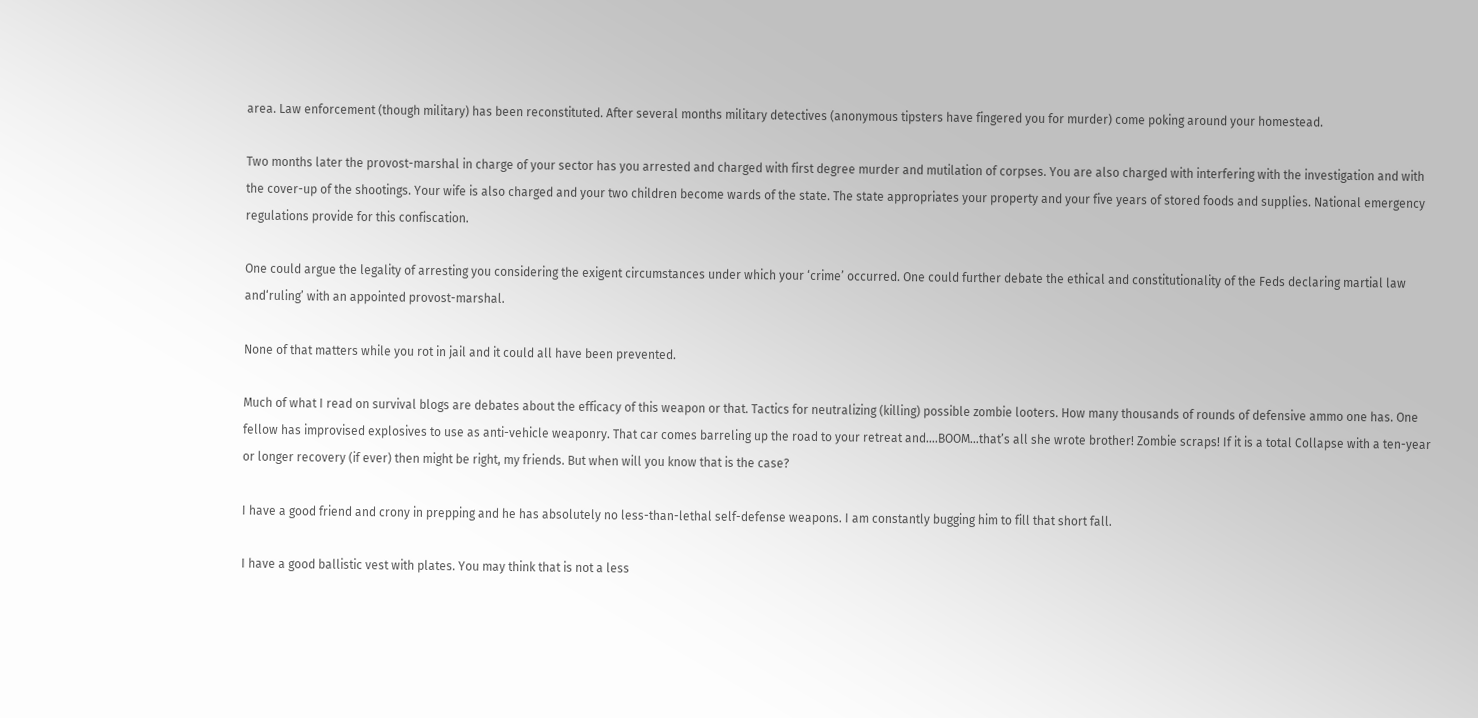area. Law enforcement (though military) has been reconstituted. After several months military detectives (anonymous tipsters have fingered you for murder) come poking around your homestead.

Two months later the provost-marshal in charge of your sector has you arrested and charged with first degree murder and mutilation of corpses. You are also charged with interfering with the investigation and with the cover-up of the shootings. Your wife is also charged and your two children become wards of the state. The state appropriates your property and your five years of stored foods and supplies. National emergency regulations provide for this confiscation.

One could argue the legality of arresting you considering the exigent circumstances under which your ‘crime’ occurred. One could further debate the ethical and constitutionality of the Feds declaring martial law and‘ruling’ with an appointed provost-marshal.

None of that matters while you rot in jail and it could all have been prevented.

Much of what I read on survival blogs are debates about the efficacy of this weapon or that. Tactics for neutralizing (killing) possible zombie looters. How many thousands of rounds of defensive ammo one has. One fellow has improvised explosives to use as anti-vehicle weaponry. That car comes barreling up the road to your retreat and….BOOM…that’s all she wrote brother! Zombie scraps! If it is a total Collapse with a ten-year or longer recovery (if ever) then might be right, my friends. But when will you know that is the case?

I have a good friend and crony in prepping and he has absolutely no less-than-lethal self-defense weapons. I am constantly bugging him to fill that short fall.

I have a good ballistic vest with plates. You may think that is not a less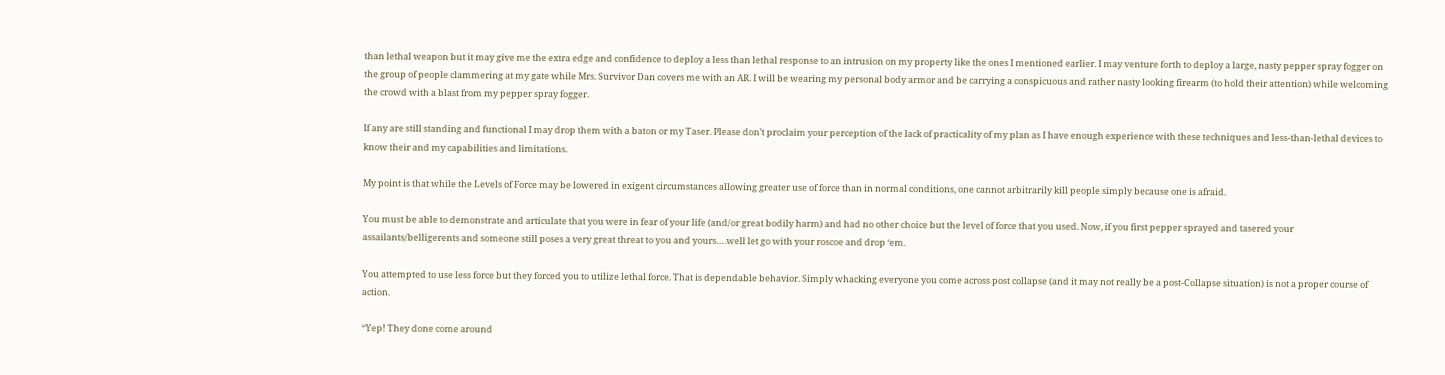than lethal weapon but it may give me the extra edge and confidence to deploy a less than lethal response to an intrusion on my property like the ones I mentioned earlier. I may venture forth to deploy a large, nasty pepper spray fogger on the group of people clammering at my gate while Mrs. Survivor Dan covers me with an AR. I will be wearing my personal body armor and be carrying a conspicuous and rather nasty looking firearm (to hold their attention) while welcoming the crowd with a blast from my pepper spray fogger.

If any are still standing and functional I may drop them with a baton or my Taser. Please don’t proclaim your perception of the lack of practicality of my plan as I have enough experience with these techniques and less-than-lethal devices to know their and my capabilities and limitations.

My point is that while the Levels of Force may be lowered in exigent circumstances allowing greater use of force than in normal conditions, one cannot arbitrarily kill people simply because one is afraid.

You must be able to demonstrate and articulate that you were in fear of your life (and/or great bodily harm) and had no other choice but the level of force that you used. Now, if you first pepper sprayed and tasered your assailants/belligerents and someone still poses a very great threat to you and yours….well let go with your roscoe and drop ‘em.

You attempted to use less force but they forced you to utilize lethal force. That is dependable behavior. Simply whacking everyone you come across post collapse (and it may not really be a post-Collapse situation) is not a proper course of action.

“Yep! They done come around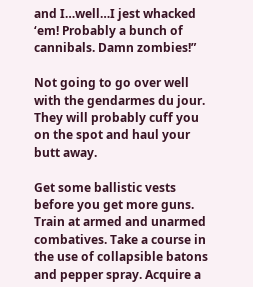and I…well…I jest whacked ‘em! Probably a bunch of cannibals. Damn zombies!”

Not going to go over well with the gendarmes du jour. They will probably cuff you on the spot and haul your butt away.

Get some ballistic vests before you get more guns. Train at armed and unarmed combatives. Take a course in the use of collapsible batons and pepper spray. Acquire a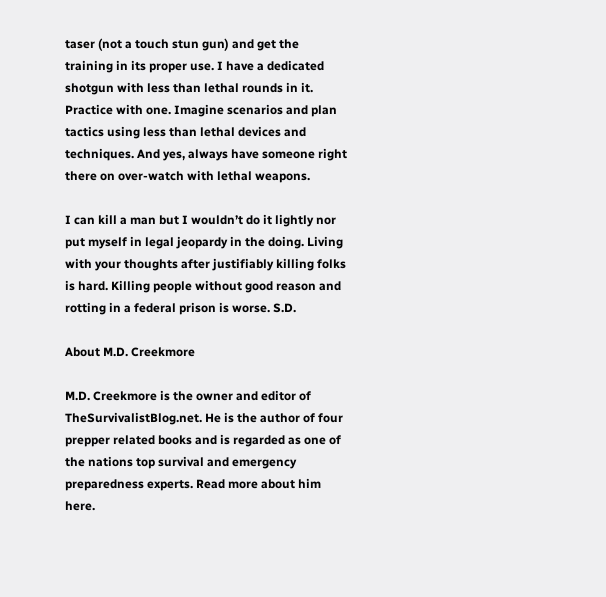taser (not a touch stun gun) and get the training in its proper use. I have a dedicated shotgun with less than lethal rounds in it. Practice with one. Imagine scenarios and plan tactics using less than lethal devices and techniques. And yes, always have someone right there on over-watch with lethal weapons.

I can kill a man but I wouldn’t do it lightly nor put myself in legal jeopardy in the doing. Living with your thoughts after justifiably killing folks is hard. Killing people without good reason and rotting in a federal prison is worse. S.D.

About M.D. Creekmore

M.D. Creekmore is the owner and editor of TheSurvivalistBlog.net. He is the author of four prepper related books and is regarded as one of the nations top survival and emergency preparedness experts. Read more about him here.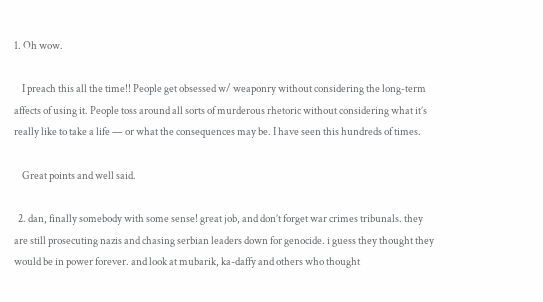1. Oh wow.

    I preach this all the time!! People get obsessed w/ weaponry without considering the long-term affects of using it. People toss around all sorts of murderous rhetoric without considering what it’s really like to take a life — or what the consequences may be. I have seen this hundreds of times.

    Great points and well said.

  2. dan, finally somebody with some sense! great job, and don’t forget war crimes tribunals. they are still prosecuting nazis and chasing serbian leaders down for genocide. i guess they thought they would be in power forever. and look at mubarik, ka-daffy and others who thought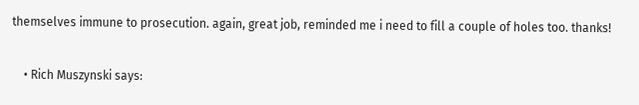themselves immune to prosecution. again, great job, reminded me i need to fill a couple of holes too. thanks!

    • Rich Muszynski says: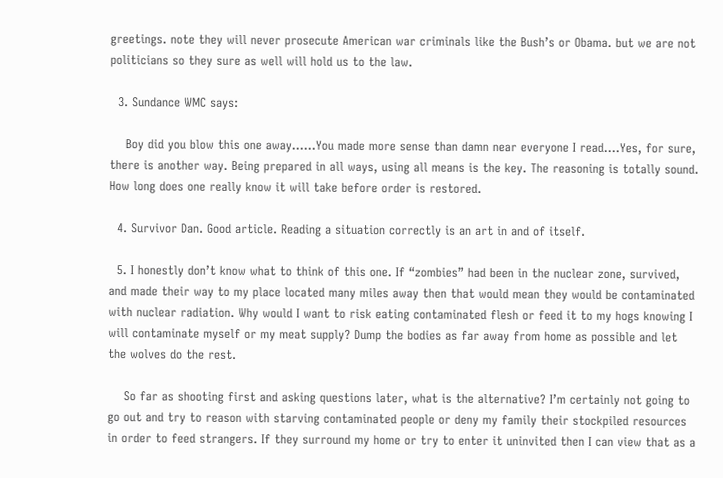greetings. note they will never prosecute American war criminals like the Bush’s or Obama. but we are not politicians so they sure as well will hold us to the law.

  3. Sundance WMC says:

    Boy did you blow this one away……You made more sense than damn near everyone I read….Yes, for sure, there is another way. Being prepared in all ways, using all means is the key. The reasoning is totally sound. How long does one really know it will take before order is restored.

  4. Survivor Dan. Good article. Reading a situation correctly is an art in and of itself.

  5. I honestly don’t know what to think of this one. If “zombies” had been in the nuclear zone, survived, and made their way to my place located many miles away then that would mean they would be contaminated with nuclear radiation. Why would I want to risk eating contaminated flesh or feed it to my hogs knowing I will contaminate myself or my meat supply? Dump the bodies as far away from home as possible and let the wolves do the rest.

    So far as shooting first and asking questions later, what is the alternative? I’m certainly not going to go out and try to reason with starving contaminated people or deny my family their stockpiled resources in order to feed strangers. If they surround my home or try to enter it uninvited then I can view that as a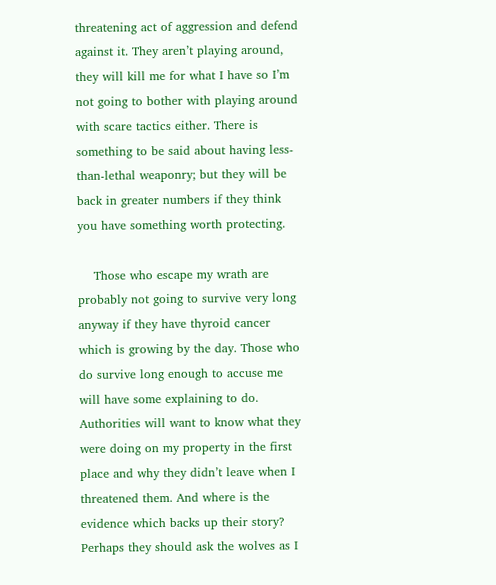threatening act of aggression and defend against it. They aren’t playing around, they will kill me for what I have so I’m not going to bother with playing around with scare tactics either. There is something to be said about having less-than-lethal weaponry; but they will be back in greater numbers if they think you have something worth protecting.

    Those who escape my wrath are probably not going to survive very long anyway if they have thyroid cancer which is growing by the day. Those who do survive long enough to accuse me will have some explaining to do. Authorities will want to know what they were doing on my property in the first place and why they didn’t leave when I threatened them. And where is the evidence which backs up their story? Perhaps they should ask the wolves as I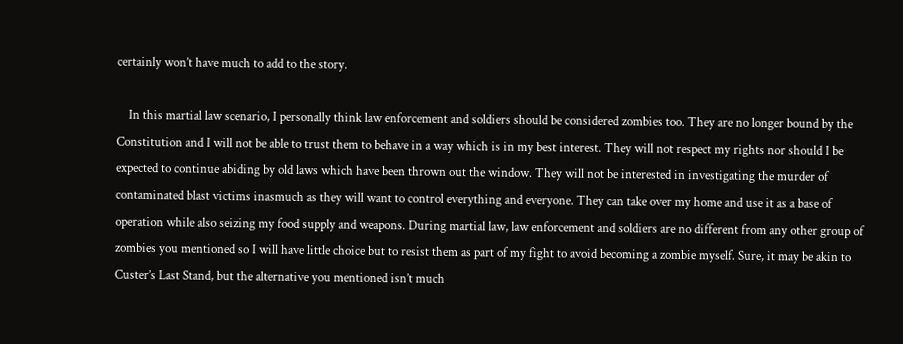certainly won’t have much to add to the story.

    In this martial law scenario, I personally think law enforcement and soldiers should be considered zombies too. They are no longer bound by the Constitution and I will not be able to trust them to behave in a way which is in my best interest. They will not respect my rights nor should I be expected to continue abiding by old laws which have been thrown out the window. They will not be interested in investigating the murder of contaminated blast victims inasmuch as they will want to control everything and everyone. They can take over my home and use it as a base of operation while also seizing my food supply and weapons. During martial law, law enforcement and soldiers are no different from any other group of zombies you mentioned so I will have little choice but to resist them as part of my fight to avoid becoming a zombie myself. Sure, it may be akin to Custer’s Last Stand, but the alternative you mentioned isn’t much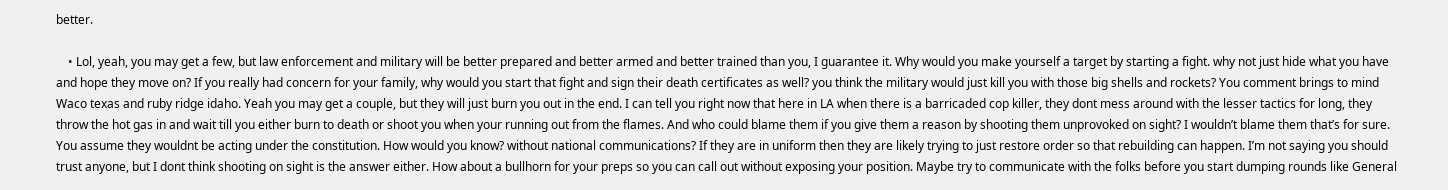better.

    • Lol, yeah, you may get a few, but law enforcement and military will be better prepared and better armed and better trained than you, I guarantee it. Why would you make yourself a target by starting a fight. why not just hide what you have and hope they move on? If you really had concern for your family, why would you start that fight and sign their death certificates as well? you think the military would just kill you with those big shells and rockets? You comment brings to mind Waco texas and ruby ridge idaho. Yeah you may get a couple, but they will just burn you out in the end. I can tell you right now that here in LA when there is a barricaded cop killer, they dont mess around with the lesser tactics for long, they throw the hot gas in and wait till you either burn to death or shoot you when your running out from the flames. And who could blame them if you give them a reason by shooting them unprovoked on sight? I wouldn’t blame them that’s for sure. You assume they wouldnt be acting under the constitution. How would you know? without national communications? If they are in uniform then they are likely trying to just restore order so that rebuilding can happen. I’m not saying you should trust anyone, but I dont think shooting on sight is the answer either. How about a bullhorn for your preps so you can call out without exposing your position. Maybe try to communicate with the folks before you start dumping rounds like General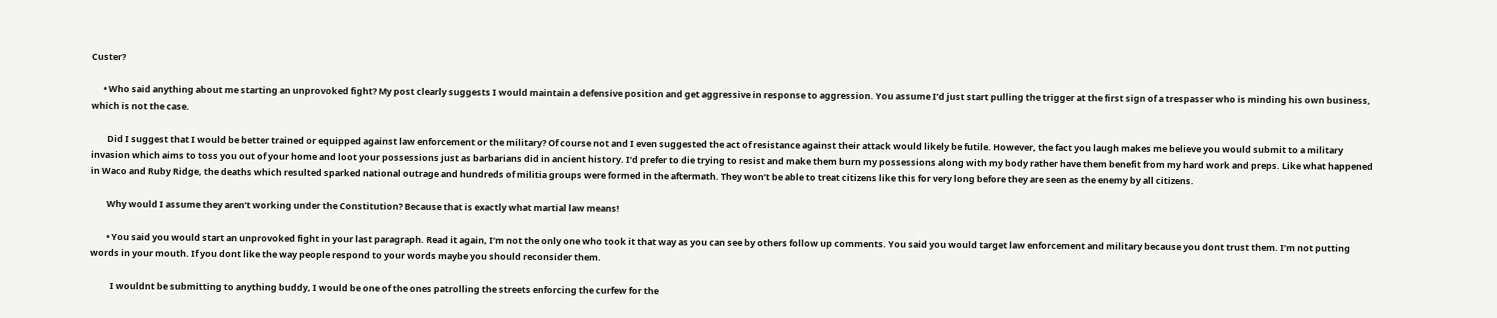Custer?

      • Who said anything about me starting an unprovoked fight? My post clearly suggests I would maintain a defensive position and get aggressive in response to aggression. You assume I’d just start pulling the trigger at the first sign of a trespasser who is minding his own business, which is not the case.

        Did I suggest that I would be better trained or equipped against law enforcement or the military? Of course not and I even suggested the act of resistance against their attack would likely be futile. However, the fact you laugh makes me believe you would submit to a military invasion which aims to toss you out of your home and loot your possessions just as barbarians did in ancient history. I’d prefer to die trying to resist and make them burn my possessions along with my body rather have them benefit from my hard work and preps. Like what happened in Waco and Ruby Ridge, the deaths which resulted sparked national outrage and hundreds of militia groups were formed in the aftermath. They won’t be able to treat citizens like this for very long before they are seen as the enemy by all citizens.

        Why would I assume they aren’t working under the Constitution? Because that is exactly what martial law means!

        • You said you would start an unprovoked fight in your last paragraph. Read it again, I’m not the only one who took it that way as you can see by others follow up comments. You said you would target law enforcement and military because you dont trust them. I’m not putting words in your mouth. If you dont like the way people respond to your words maybe you should reconsider them.

          I wouldnt be submitting to anything buddy, I would be one of the ones patrolling the streets enforcing the curfew for the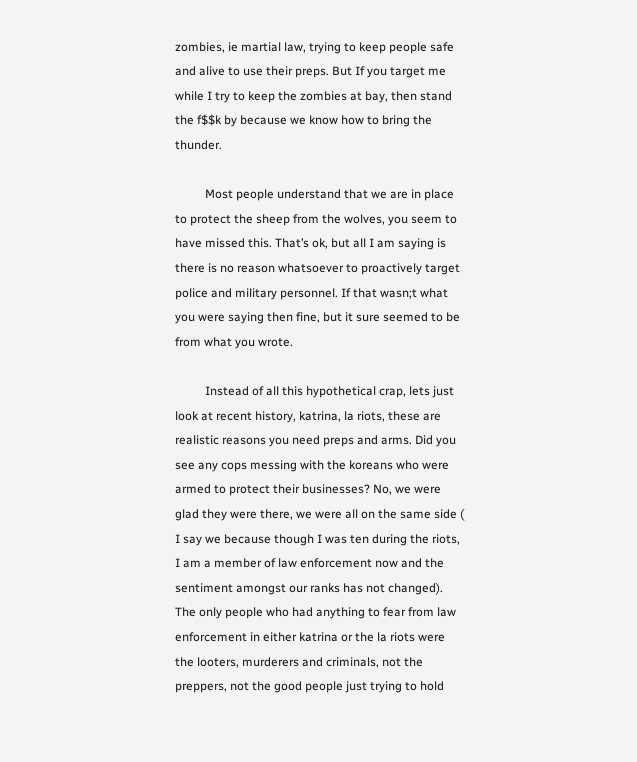zombies, ie martial law, trying to keep people safe and alive to use their preps. But If you target me while I try to keep the zombies at bay, then stand the f$$k by because we know how to bring the thunder.

          Most people understand that we are in place to protect the sheep from the wolves, you seem to have missed this. That’s ok, but all I am saying is there is no reason whatsoever to proactively target police and military personnel. If that wasn;t what you were saying then fine, but it sure seemed to be from what you wrote.

          Instead of all this hypothetical crap, lets just look at recent history, katrina, la riots, these are realistic reasons you need preps and arms. Did you see any cops messing with the koreans who were armed to protect their businesses? No, we were glad they were there, we were all on the same side ( I say we because though I was ten during the riots, I am a member of law enforcement now and the sentiment amongst our ranks has not changed). The only people who had anything to fear from law enforcement in either katrina or the la riots were the looters, murderers and criminals, not the preppers, not the good people just trying to hold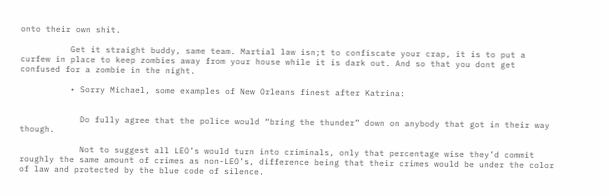onto their own shit.

          Get it straight buddy, same team. Martial law isn;t to confiscate your crap, it is to put a curfew in place to keep zombies away from your house while it is dark out. And so that you dont get confused for a zombie in the night.

          • Sorry Michael, some examples of New Orleans finest after Katrina:


            Do fully agree that the police would “bring the thunder” down on anybody that got in their way though.

            Not to suggest all LEO’s would turn into criminals, only that percentage wise they’d commit roughly the same amount of crimes as non-LEO’s, difference being that their crimes would be under the color of law and protected by the blue code of silence.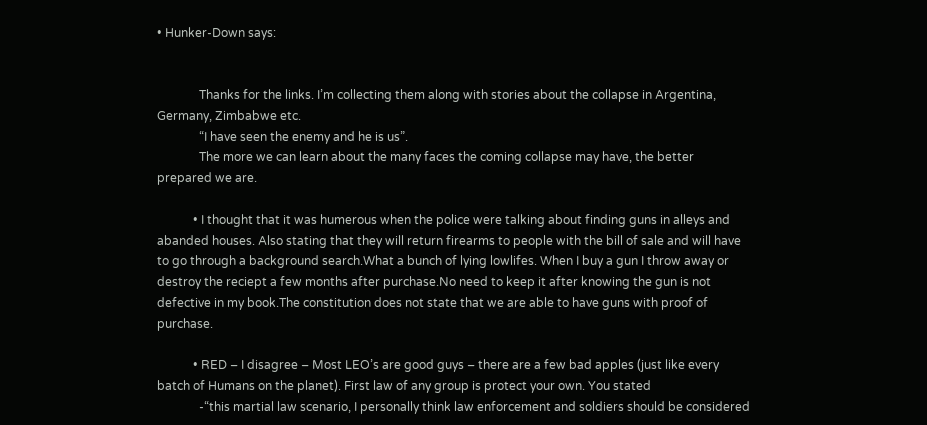• Hunker-Down says:


              Thanks for the links. I’m collecting them along with stories about the collapse in Argentina, Germany, Zimbabwe etc.
              “I have seen the enemy and he is us”.
              The more we can learn about the many faces the coming collapse may have, the better prepared we are.

            • I thought that it was humerous when the police were talking about finding guns in alleys and abanded houses. Also stating that they will return firearms to people with the bill of sale and will have to go through a background search.What a bunch of lying lowlifes. When I buy a gun I throw away or destroy the reciept a few months after purchase.No need to keep it after knowing the gun is not defective in my book.The constitution does not state that we are able to have guns with proof of purchase.

            • RED – I disagree – Most LEO’s are good guys – there are a few bad apples (just like every batch of Humans on the planet). First law of any group is protect your own. You stated
              -“this martial law scenario, I personally think law enforcement and soldiers should be considered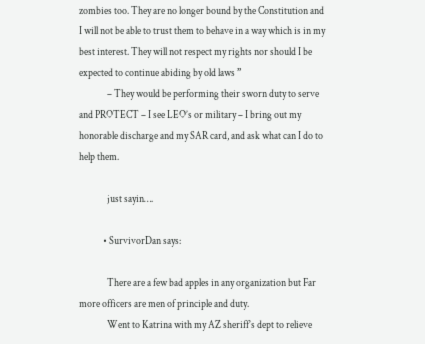zombies too. They are no longer bound by the Constitution and I will not be able to trust them to behave in a way which is in my best interest. They will not respect my rights nor should I be expected to continue abiding by old laws ”
              – They would be performing their sworn duty to serve and PROTECT – I see LEO’s or military – I bring out my honorable discharge and my SAR card, and ask what can I do to help them.

              just sayin….

            • SurvivorDan says:

              There are a few bad apples in any organization but Far more officers are men of principle and duty.
              Went to Katrina with my AZ sheriff’s dept to relieve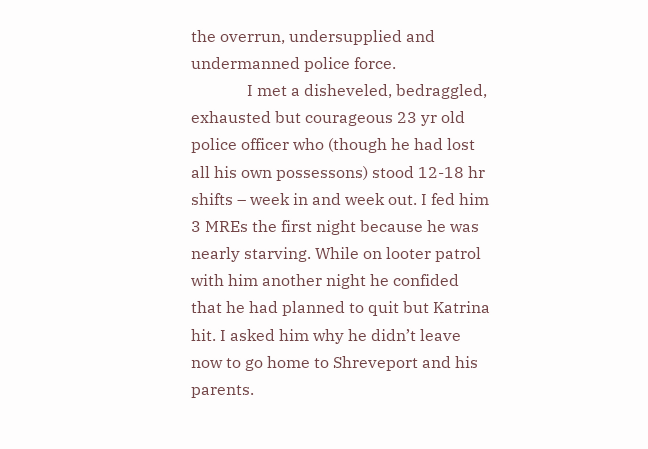the overrun, undersupplied and undermanned police force.
              I met a disheveled, bedraggled, exhausted but courageous 23 yr old police officer who (though he had lost all his own possessons) stood 12-18 hr shifts – week in and week out. I fed him 3 MREs the first night because he was nearly starving. While on looter patrol with him another night he confided that he had planned to quit but Katrina hit. I asked him why he didn’t leave now to go home to Shreveport and his parents.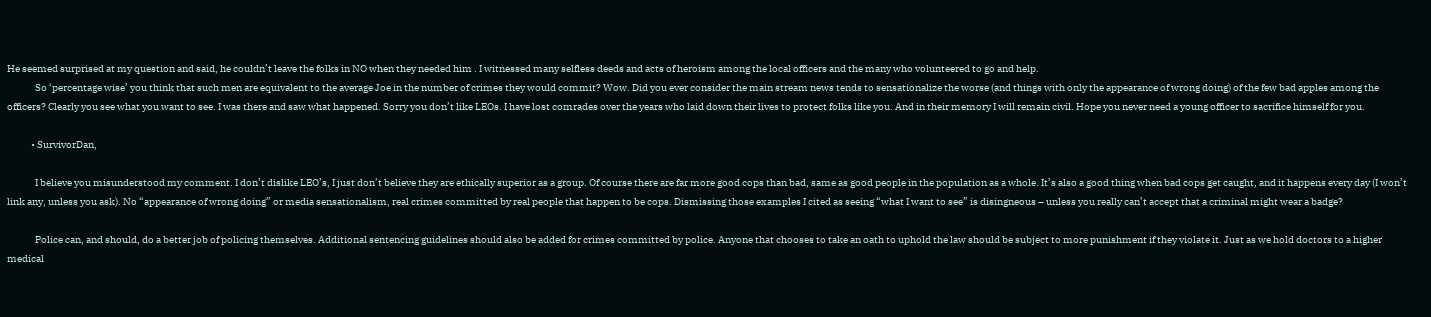He seemed surprised at my question and said, he couldn’t leave the folks in NO when they needed him . I witnessed many selfless deeds and acts of heroism among the local officers and the many who volunteered to go and help.
              So ‘percentage wise’ you think that such men are equivalent to the average Joe in the number of crimes they would commit? Wow. Did you ever consider the main stream news tends to sensationalize the worse (and things with only the appearance of wrong doing) of the few bad apples among the officers? Clearly you see what you want to see. I was there and saw what happened. Sorry you don’t like LEOs. I have lost comrades over the years who laid down their lives to protect folks like you. And in their memory I will remain civil. Hope you never need a young officer to sacrifice himself for you.

            • SurvivorDan,

              I believe you misunderstood my comment. I don’t dislike LEO’s, I just don’t believe they are ethically superior as a group. Of course there are far more good cops than bad, same as good people in the population as a whole. It’s also a good thing when bad cops get caught, and it happens every day (I won’t link any, unless you ask). No “appearance of wrong doing” or media sensationalism, real crimes committed by real people that happen to be cops. Dismissing those examples I cited as seeing “what I want to see” is disingneous – unless you really can’t accept that a criminal might wear a badge?

              Police can, and should, do a better job of policing themselves. Additional sentencing guidelines should also be added for crimes committed by police. Anyone that chooses to take an oath to uphold the law should be subject to more punishment if they violate it. Just as we hold doctors to a higher medical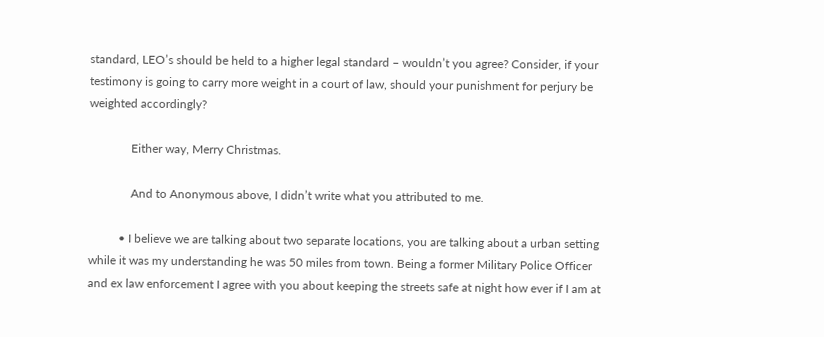standard, LEO’s should be held to a higher legal standard – wouldn’t you agree? Consider, if your testimony is going to carry more weight in a court of law, should your punishment for perjury be weighted accordingly?

              Either way, Merry Christmas.

              And to Anonymous above, I didn’t write what you attributed to me.

          • I believe we are talking about two separate locations, you are talking about a urban setting while it was my understanding he was 50 miles from town. Being a former Military Police Officer and ex law enforcement I agree with you about keeping the streets safe at night how ever if I am at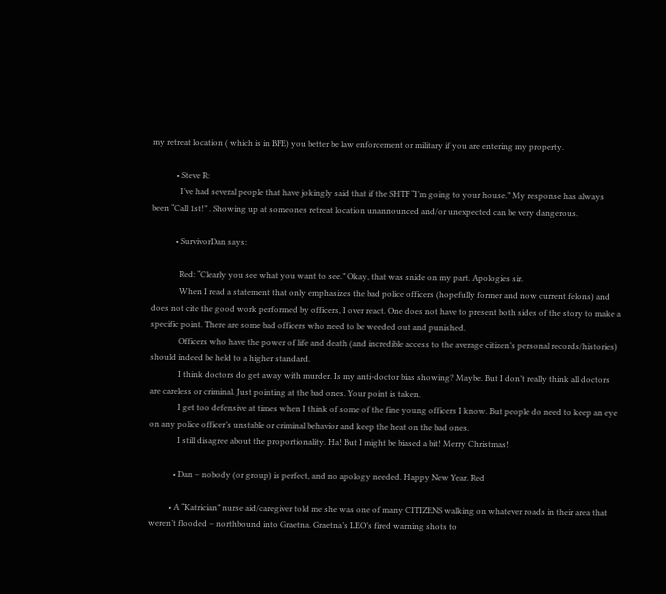my retreat location ( which is in BFE) you better be law enforcement or military if you are entering my property.

            • Steve R:
              I’ve had several people that have jokingly said that if the SHTF “I’m going to your house.” My response has always been “Call 1st!” . Showing up at someones retreat location unannounced and/or unexpected can be very dangerous.

            • SurvivorDan says:

              Red: “Clearly you see what you want to see.” Okay, that was snide on my part. Apologies sir.
              When I read a statement that only emphasizes the bad police officers (hopefully former and now current felons) and does not cite the good work performed by officers, I over react. One does not have to present both sides of the story to make a specific point. There are some bad officers who need to be weeded out and punished.
              Officers who have the power of life and death (and incredible access to the average citizen’s personal records/histories) should indeed be held to a higher standard.
              I think doctors do get away with murder. Is my anti-doctor bias showing? Maybe. But I don’t really think all doctors are careless or criminal. Just pointing at the bad ones. Your point is taken.
              I get too defensive at times when I think of some of the fine young officers I know. But people do need to keep an eye on any police officer’s unstable or criminal behavior and keep the heat on the bad ones.
              I still disagree about the proportionality. Ha! But I might be biased a bit! Merry Christmas!

            • Dan – nobody (or group) is perfect, and no apology needed. Happy New Year. Red

          • A “Katrician” nurse aid/caregiver told me she was one of many CITIZENS walking on whatever roads in their area that weren’t flooded – northbound into Graetna. Graetna’s LEO’s fired warning shots to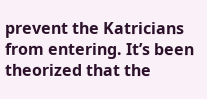prevent the Katricians from entering. It’s been theorized that the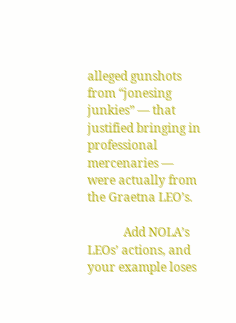alleged gunshots from “jonesing junkies” — that justified bringing in professional mercenaries — were actually from the Graetna LEO’s.

            Add NOLA’s LEOs’ actions, and your example loses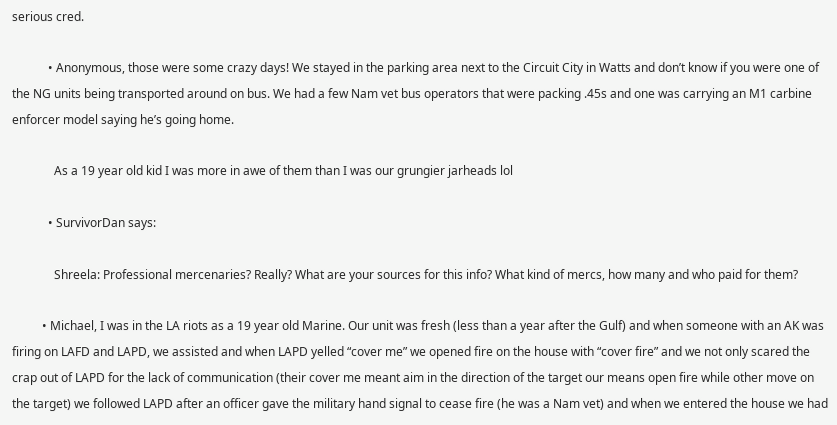serious cred.

            • Anonymous, those were some crazy days! We stayed in the parking area next to the Circuit City in Watts and don’t know if you were one of the NG units being transported around on bus. We had a few Nam vet bus operators that were packing .45s and one was carrying an M1 carbine enforcer model saying he’s going home.

              As a 19 year old kid I was more in awe of them than I was our grungier jarheads lol

            • SurvivorDan says:

              Shreela: Professional mercenaries? Really? What are your sources for this info? What kind of mercs, how many and who paid for them?

          • Michael, I was in the LA riots as a 19 year old Marine. Our unit was fresh (less than a year after the Gulf) and when someone with an AK was firing on LAFD and LAPD, we assisted and when LAPD yelled “cover me” we opened fire on the house with “cover fire” and we not only scared the crap out of LAPD for the lack of communication (their cover me meant aim in the direction of the target our means open fire while other move on the target) we followed LAPD after an officer gave the military hand signal to cease fire (he was a Nam vet) and when we entered the house we had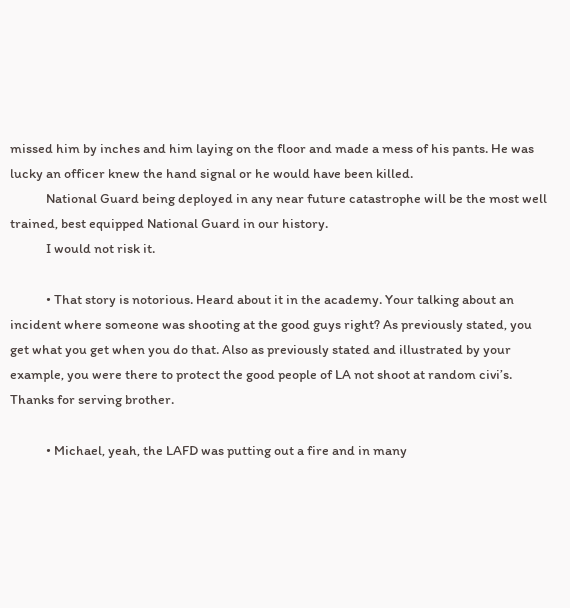missed him by inches and him laying on the floor and made a mess of his pants. He was lucky an officer knew the hand signal or he would have been killed.
            National Guard being deployed in any near future catastrophe will be the most well trained, best equipped National Guard in our history.
            I would not risk it.

            • That story is notorious. Heard about it in the academy. Your talking about an incident where someone was shooting at the good guys right? As previously stated, you get what you get when you do that. Also as previously stated and illustrated by your example, you were there to protect the good people of LA not shoot at random civi’s. Thanks for serving brother.

            • Michael, yeah, the LAFD was putting out a fire and in many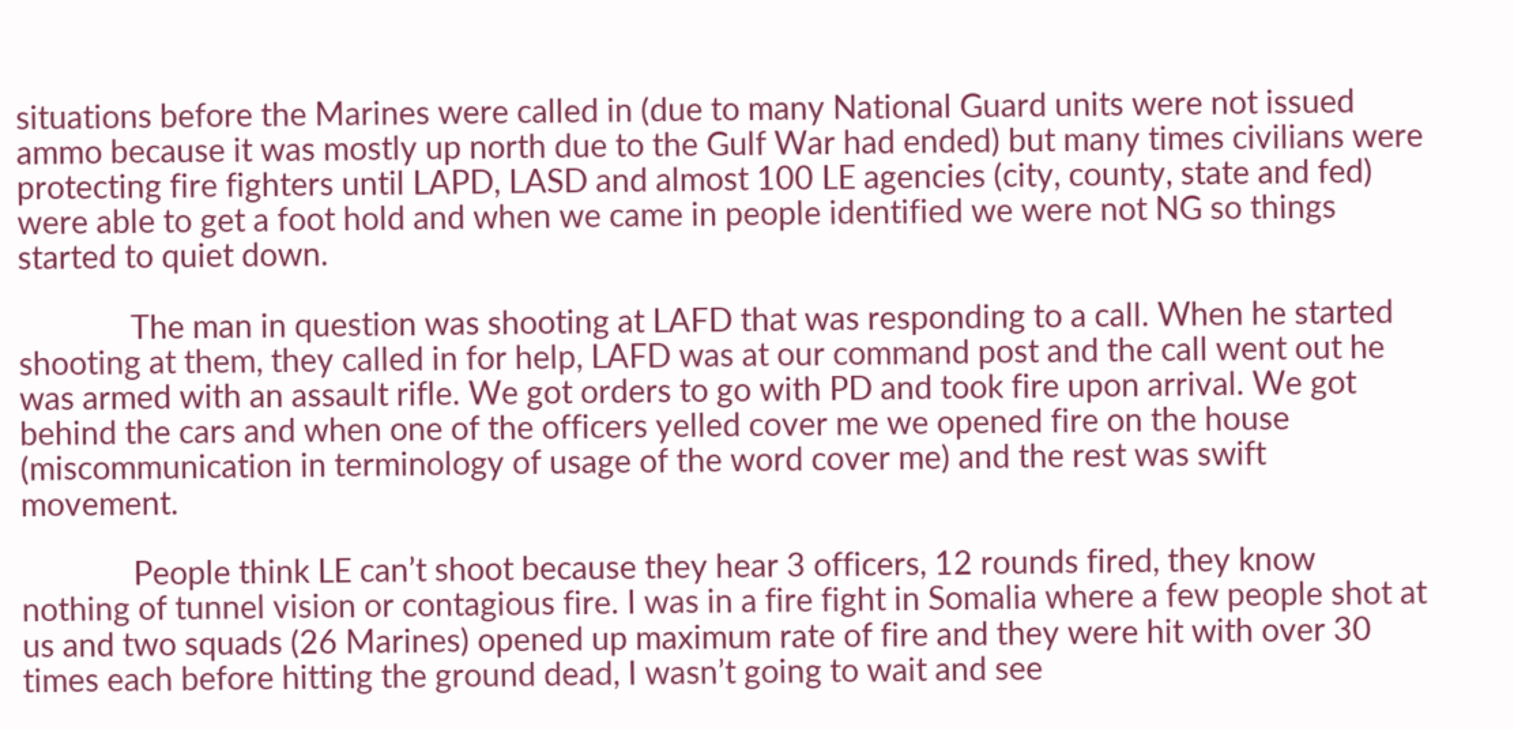situations before the Marines were called in (due to many National Guard units were not issued ammo because it was mostly up north due to the Gulf War had ended) but many times civilians were protecting fire fighters until LAPD, LASD and almost 100 LE agencies (city, county, state and fed) were able to get a foot hold and when we came in people identified we were not NG so things started to quiet down.

              The man in question was shooting at LAFD that was responding to a call. When he started shooting at them, they called in for help, LAFD was at our command post and the call went out he was armed with an assault rifle. We got orders to go with PD and took fire upon arrival. We got behind the cars and when one of the officers yelled cover me we opened fire on the house (miscommunication in terminology of usage of the word cover me) and the rest was swift movement.

              People think LE can’t shoot because they hear 3 officers, 12 rounds fired, they know nothing of tunnel vision or contagious fire. I was in a fire fight in Somalia where a few people shot at us and two squads (26 Marines) opened up maximum rate of fire and they were hit with over 30 times each before hitting the ground dead, I wasn’t going to wait and see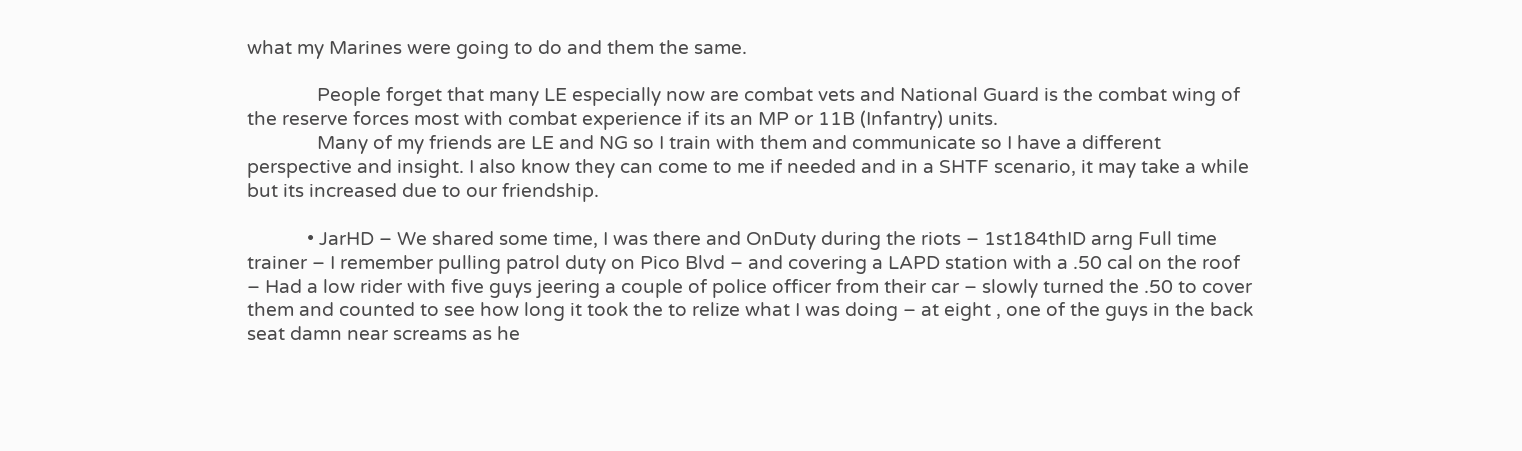what my Marines were going to do and them the same.

              People forget that many LE especially now are combat vets and National Guard is the combat wing of the reserve forces most with combat experience if its an MP or 11B (Infantry) units.
              Many of my friends are LE and NG so I train with them and communicate so I have a different perspective and insight. I also know they can come to me if needed and in a SHTF scenario, it may take a while but its increased due to our friendship.

            • JarHD – We shared some time, I was there and OnDuty during the riots – 1st184thID arng Full time trainer – I remember pulling patrol duty on Pico Blvd – and covering a LAPD station with a .50 cal on the roof – Had a low rider with five guys jeering a couple of police officer from their car – slowly turned the .50 to cover them and counted to see how long it took the to relize what I was doing – at eight , one of the guys in the back seat damn near screams as he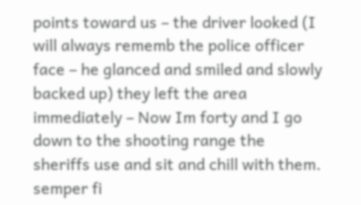points toward us – the driver looked (I will always rememb the police officer face – he glanced and smiled and slowly backed up) they left the area immediately – Now Im forty and I go down to the shooting range the sheriffs use and sit and chill with them. semper fi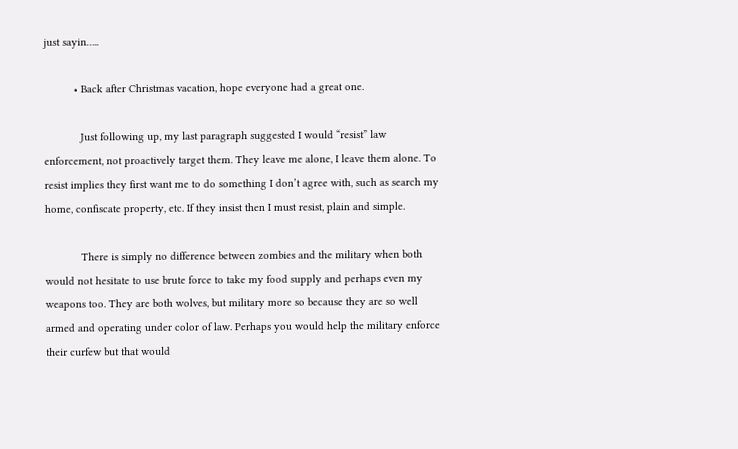just sayin…..

          • Back after Christmas vacation, hope everyone had a great one.

            Just following up, my last paragraph suggested I would “resist” law enforcement, not proactively target them. They leave me alone, I leave them alone. To resist implies they first want me to do something I don’t agree with, such as search my home, confiscate property, etc. If they insist then I must resist, plain and simple.

            There is simply no difference between zombies and the military when both would not hesitate to use brute force to take my food supply and perhaps even my weapons too. They are both wolves, but military more so because they are so well armed and operating under color of law. Perhaps you would help the military enforce their curfew but that would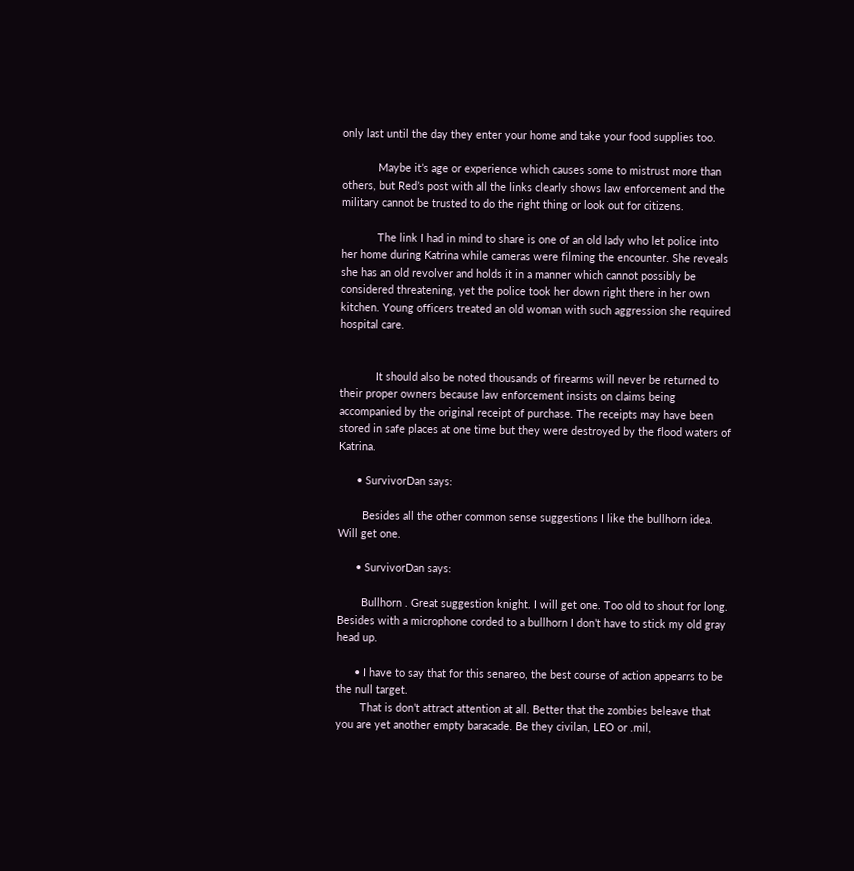only last until the day they enter your home and take your food supplies too.

            Maybe it’s age or experience which causes some to mistrust more than others, but Red’s post with all the links clearly shows law enforcement and the military cannot be trusted to do the right thing or look out for citizens.

            The link I had in mind to share is one of an old lady who let police into her home during Katrina while cameras were filming the encounter. She reveals she has an old revolver and holds it in a manner which cannot possibly be considered threatening, yet the police took her down right there in her own kitchen. Young officers treated an old woman with such aggression she required hospital care.


            It should also be noted thousands of firearms will never be returned to their proper owners because law enforcement insists on claims being accompanied by the original receipt of purchase. The receipts may have been stored in safe places at one time but they were destroyed by the flood waters of Katrina.

      • SurvivorDan says:

        Besides all the other common sense suggestions I like the bullhorn idea. Will get one.

      • SurvivorDan says:

        Bullhorn . Great suggestion knight. I will get one. Too old to shout for long. Besides with a microphone corded to a bullhorn I don’t have to stick my old gray head up.

      • I have to say that for this senareo, the best course of action appearrs to be the null target.
        That is don’t attract attention at all. Better that the zombies beleave that you are yet another empty baracade. Be they civilan, LEO or .mil,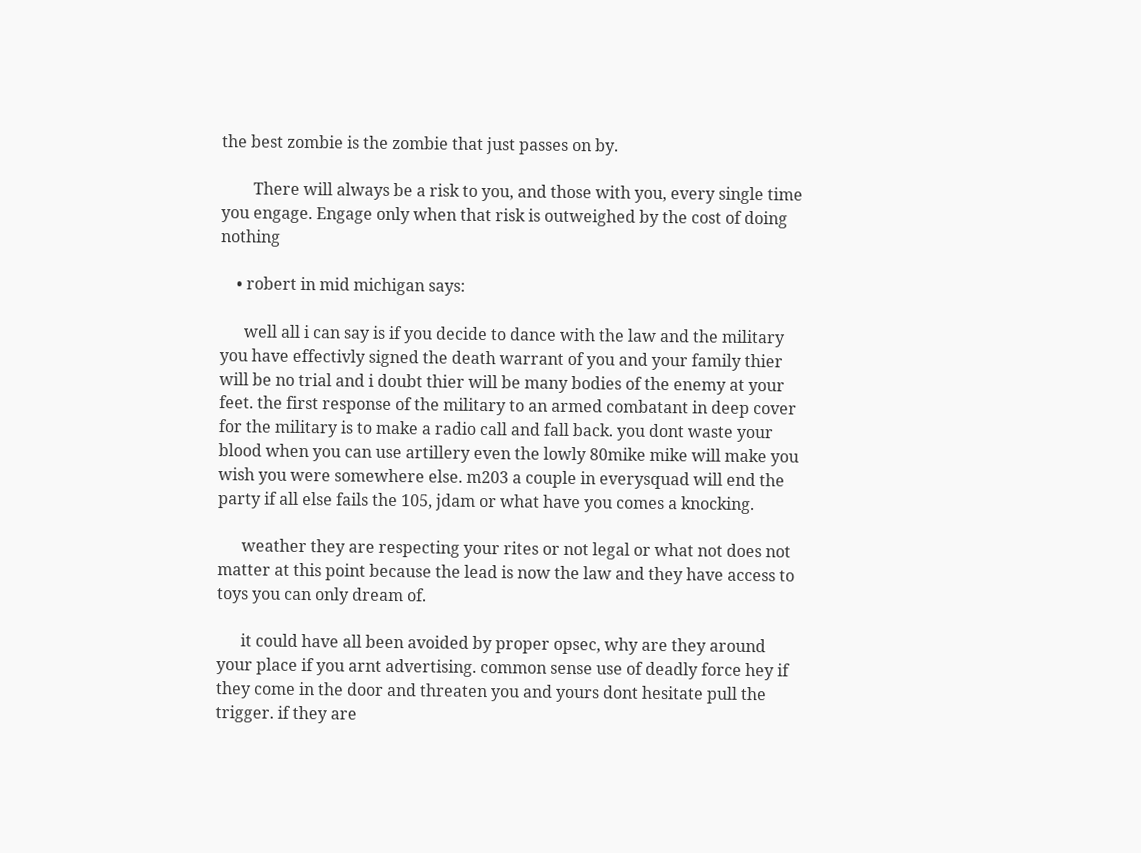the best zombie is the zombie that just passes on by.

        There will always be a risk to you, and those with you, every single time you engage. Engage only when that risk is outweighed by the cost of doing nothing

    • robert in mid michigan says:

      well all i can say is if you decide to dance with the law and the military you have effectivly signed the death warrant of you and your family thier will be no trial and i doubt thier will be many bodies of the enemy at your feet. the first response of the military to an armed combatant in deep cover for the military is to make a radio call and fall back. you dont waste your blood when you can use artillery even the lowly 80mike mike will make you wish you were somewhere else. m203 a couple in everysquad will end the party if all else fails the 105, jdam or what have you comes a knocking.

      weather they are respecting your rites or not legal or what not does not matter at this point because the lead is now the law and they have access to toys you can only dream of.

      it could have all been avoided by proper opsec, why are they around your place if you arnt advertising. common sense use of deadly force hey if they come in the door and threaten you and yours dont hesitate pull the trigger. if they are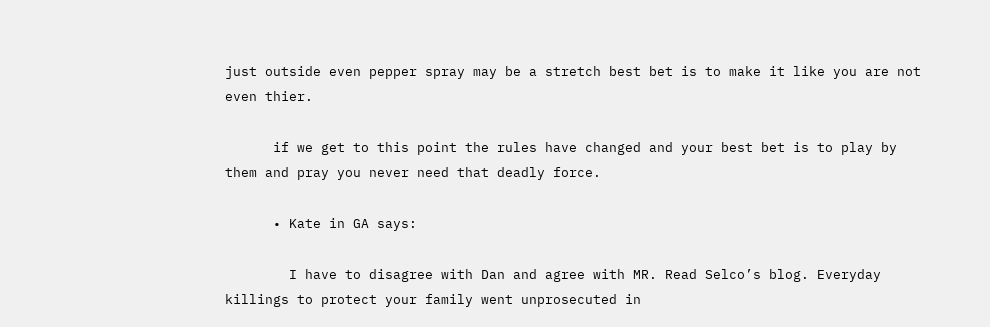just outside even pepper spray may be a stretch best bet is to make it like you are not even thier.

      if we get to this point the rules have changed and your best bet is to play by them and pray you never need that deadly force.

      • Kate in GA says:

        I have to disagree with Dan and agree with MR. Read Selco’s blog. Everyday killings to protect your family went unprosecuted in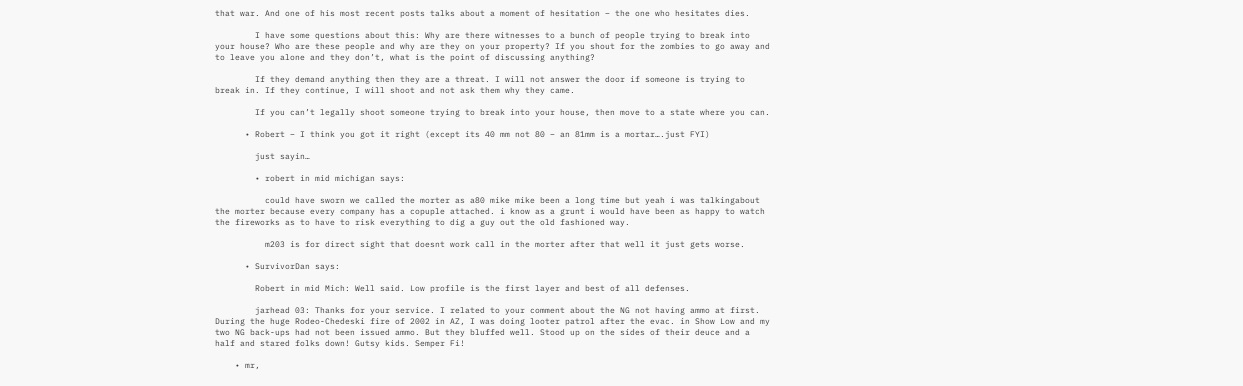that war. And one of his most recent posts talks about a moment of hesitation – the one who hesitates dies.

        I have some questions about this: Why are there witnesses to a bunch of people trying to break into your house? Who are these people and why are they on your property? If you shout for the zombies to go away and to leave you alone and they don’t, what is the point of discussing anything?

        If they demand anything then they are a threat. I will not answer the door if someone is trying to break in. If they continue, I will shoot and not ask them why they came.

        If you can’t legally shoot someone trying to break into your house, then move to a state where you can.

      • Robert – I think you got it right (except its 40 mm not 80 – an 81mm is a mortar….just FYI)

        just sayin…

        • robert in mid michigan says:

          could have sworn we called the morter as a80 mike mike been a long time but yeah i was talkingabout the morter because every company has a copuple attached. i know as a grunt i would have been as happy to watch the fireworks as to have to risk everything to dig a guy out the old fashioned way.

          m203 is for direct sight that doesnt work call in the morter after that well it just gets worse.

      • SurvivorDan says:

        Robert in mid Mich: Well said. Low profile is the first layer and best of all defenses.

        jarhead 03: Thanks for your service. I related to your comment about the NG not having ammo at first. During the huge Rodeo-Chedeski fire of 2002 in AZ, I was doing looter patrol after the evac. in Show Low and my two NG back-ups had not been issued ammo. But they bluffed well. Stood up on the sides of their deuce and a half and stared folks down! Gutsy kids. Semper Fi!

    • mr,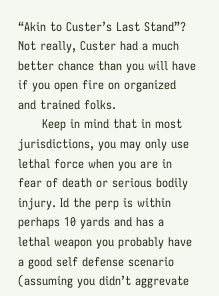“Akin to Custer’s Last Stand”? Not really, Custer had a much better chance than you will have if you open fire on organized and trained folks.
      Keep in mind that in most jurisdictions, you may only use lethal force when you are in fear of death or serious bodily injury. Id the perp is within perhaps 10 yards and has a lethal weapon you probably have a good self defense scenario (assuming you didn’t aggrevate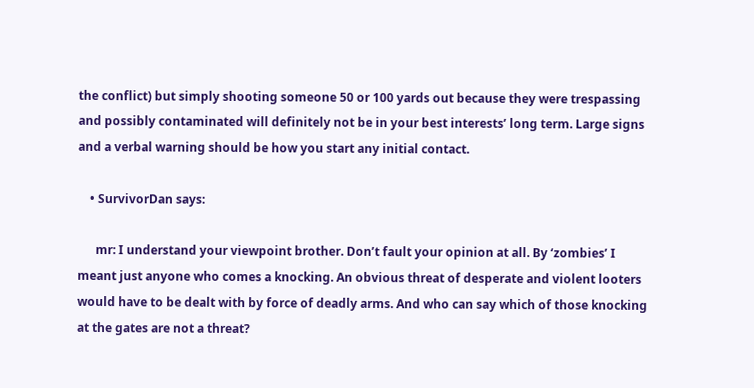the conflict) but simply shooting someone 50 or 100 yards out because they were trespassing and possibly contaminated will definitely not be in your best interests’ long term. Large signs and a verbal warning should be how you start any initial contact.

    • SurvivorDan says:

      mr: I understand your viewpoint brother. Don’t fault your opinion at all. By ‘zombies’ I meant just anyone who comes a knocking. An obvious threat of desperate and violent looters would have to be dealt with by force of deadly arms. And who can say which of those knocking at the gates are not a threat?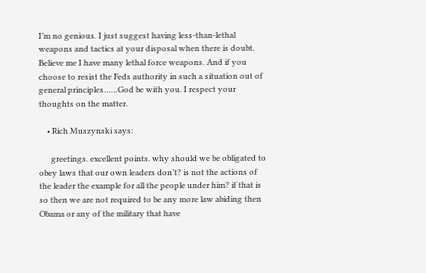I’m no genious. I just suggest having less-than-lethal weapons and tactics at your disposal when there is doubt. Believe me I have many lethal force weapons. And if you choose to resist the Feds authority in such a situation out of general principles……God be with you. I respect your thoughts on the matter.

    • Rich Muszynski says:

      greetings. excellent points. why should we be obligated to obey laws that our own leaders don’t? is not the actions of the leader the example for all the people under him? if that is so then we are not required to be any more law abiding then Obama or any of the military that have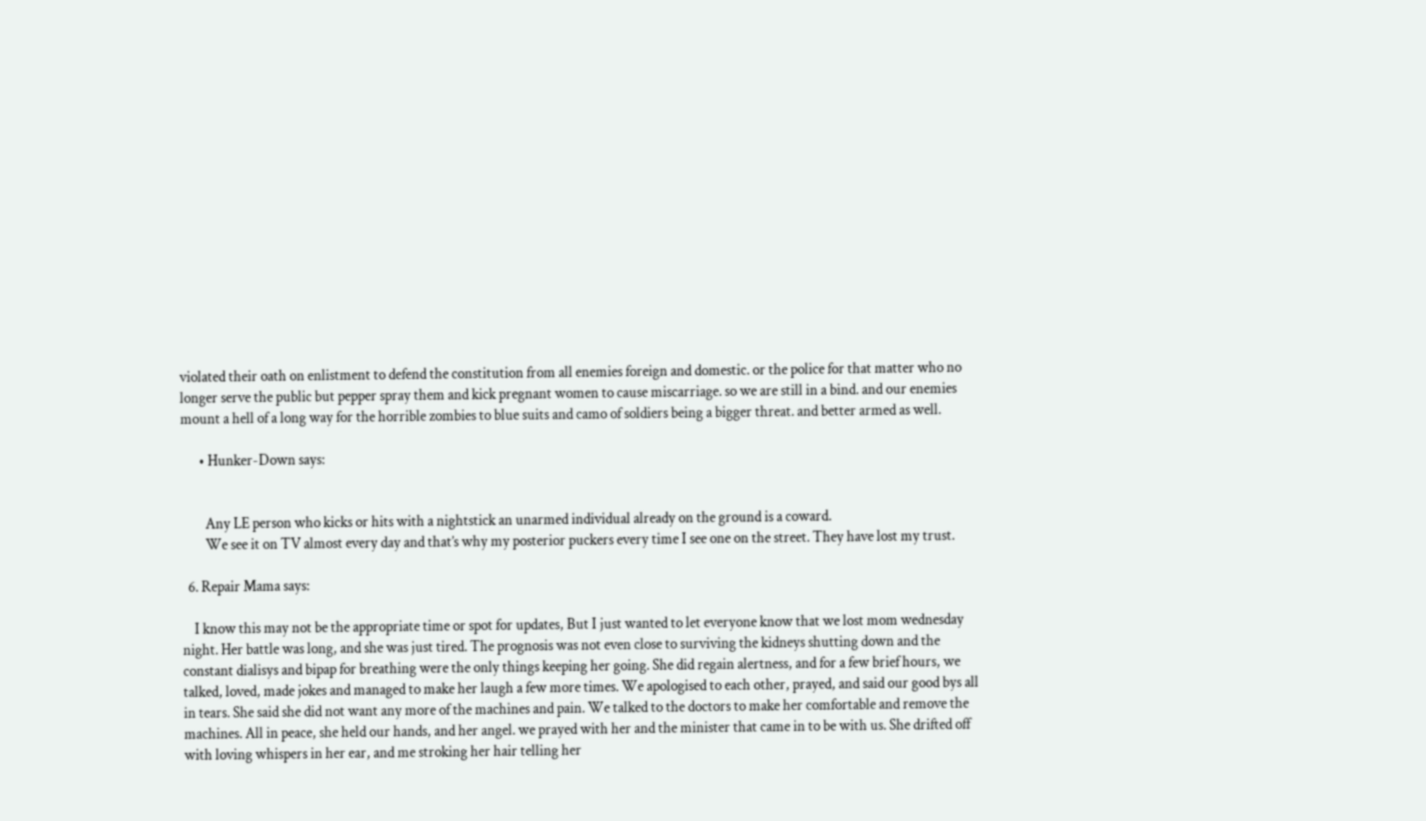violated their oath on enlistment to defend the constitution from all enemies foreign and domestic. or the police for that matter who no longer serve the public but pepper spray them and kick pregnant women to cause miscarriage. so we are still in a bind. and our enemies mount a hell of a long way for the horrible zombies to blue suits and camo of soldiers being a bigger threat. and better armed as well.

      • Hunker-Down says:


        Any LE person who kicks or hits with a nightstick an unarmed individual already on the ground is a coward.
        We see it on TV almost every day and that’s why my posterior puckers every time I see one on the street. They have lost my trust.

  6. Repair Mama says:

    I know this may not be the appropriate time or spot for updates, But I just wanted to let everyone know that we lost mom wednesday night. Her battle was long, and she was just tired. The prognosis was not even close to surviving the kidneys shutting down and the constant dialisys and bipap for breathing were the only things keeping her going. She did regain alertness, and for a few brief hours, we talked, loved, made jokes and managed to make her laugh a few more times. We apologised to each other, prayed, and said our good bys all in tears. She said she did not want any more of the machines and pain. We talked to the doctors to make her comfortable and remove the machines. All in peace, she held our hands, and her angel. we prayed with her and the minister that came in to be with us. She drifted off with loving whispers in her ear, and me stroking her hair telling her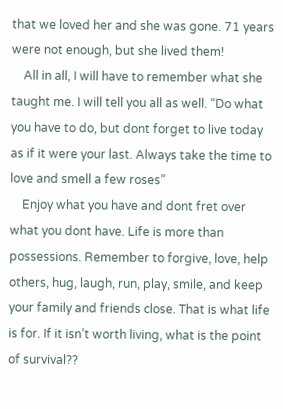that we loved her and she was gone. 71 years were not enough, but she lived them!
    All in all, I will have to remember what she taught me. I will tell you all as well. “Do what you have to do, but dont forget to live today as if it were your last. Always take the time to love and smell a few roses”
    Enjoy what you have and dont fret over what you dont have. Life is more than possessions. Remember to forgive, love, help others, hug, laugh, run, play, smile, and keep your family and friends close. That is what life is for. If it isn’t worth living, what is the point of survival??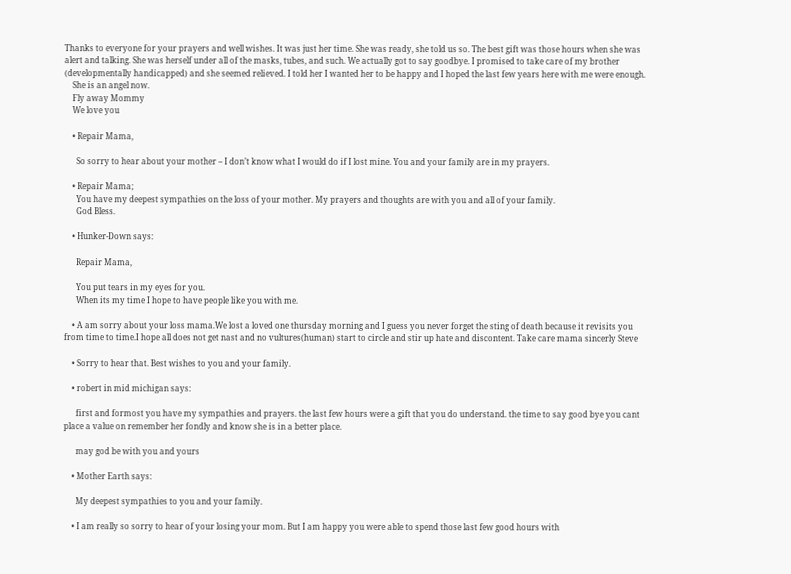Thanks to everyone for your prayers and well wishes. It was just her time. She was ready, she told us so. The best gift was those hours when she was alert and talking. She was herself under all of the masks, tubes, and such. We actually got to say goodbye. I promised to take care of my brother (developmentally handicapped) and she seemed relieved. I told her I wanted her to be happy and I hoped the last few years here with me were enough.
    She is an angel now.
    Fly away Mommy
    We love you

    • Repair Mama,

      So sorry to hear about your mother – I don’t know what I would do if I lost mine. You and your family are in my prayers.

    • Repair Mama;
      You have my deepest sympathies on the loss of your mother. My prayers and thoughts are with you and all of your family.
      God Bless.

    • Hunker-Down says:

      Repair Mama,

      You put tears in my eyes for you.
      When its my time I hope to have people like you with me.

    • A am sorry about your loss mama.We lost a loved one thursday morning and I guess you never forget the sting of death because it revisits you from time to time.I hope all does not get nast and no vultures(human) start to circle and stir up hate and discontent. Take care mama sincerly Steve

    • Sorry to hear that. Best wishes to you and your family.

    • robert in mid michigan says:

      first and formost you have my sympathies and prayers. the last few hours were a gift that you do understand. the time to say good bye you cant place a value on remember her fondly and know she is in a better place.

      may god be with you and yours

    • Mother Earth says:

      My deepest sympathies to you and your family.

    • I am really so sorry to hear of your losing your mom. But I am happy you were able to spend those last few good hours with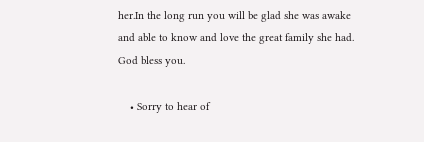her.In the long run you will be glad she was awake and able to know and love the great family she had. God bless you.

    • Sorry to hear of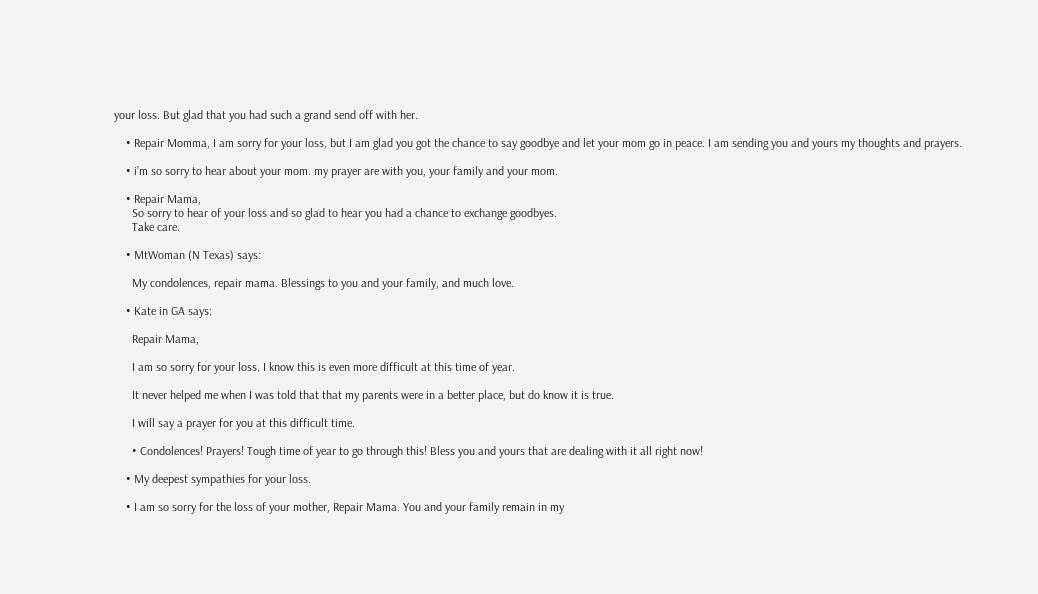your loss. But glad that you had such a grand send off with her.

    • Repair Momma, I am sorry for your loss, but I am glad you got the chance to say goodbye and let your mom go in peace. I am sending you and yours my thoughts and prayers.

    • i’m so sorry to hear about your mom. my prayer are with you, your family and your mom.

    • Repair Mama,
      So sorry to hear of your loss and so glad to hear you had a chance to exchange goodbyes.
      Take care.

    • MtWoman (N Texas) says:

      My condolences, repair mama. Blessings to you and your family, and much love.

    • Kate in GA says:

      Repair Mama,

      I am so sorry for your loss. I know this is even more difficult at this time of year.

      It never helped me when I was told that that my parents were in a better place, but do know it is true.

      I will say a prayer for you at this difficult time.

      • Condolences! Prayers! Tough time of year to go through this! Bless you and yours that are dealing with it all right now!

    • My deepest sympathies for your loss.

    • I am so sorry for the loss of your mother, Repair Mama. You and your family remain in my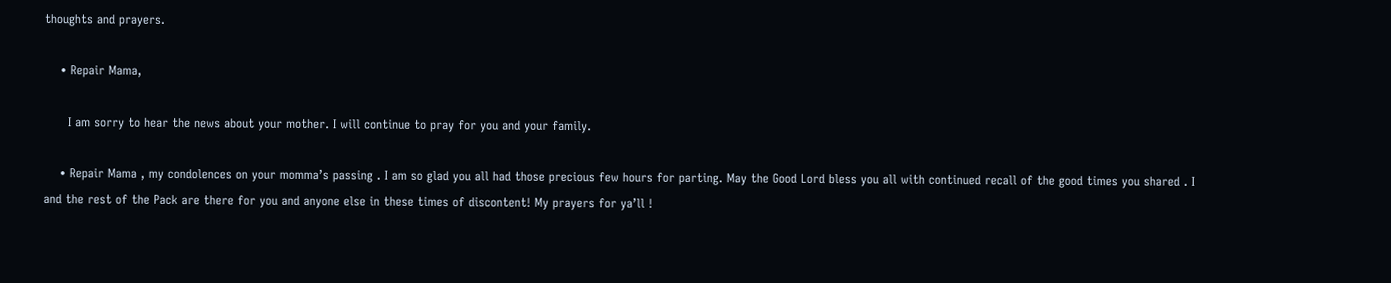thoughts and prayers.

    • Repair Mama,

      I am sorry to hear the news about your mother. I will continue to pray for you and your family.

    • Repair Mama , my condolences on your momma’s passing . I am so glad you all had those precious few hours for parting. May the Good Lord bless you all with continued recall of the good times you shared . I and the rest of the Pack are there for you and anyone else in these times of discontent! My prayers for ya’ll !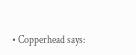• Copperhead says: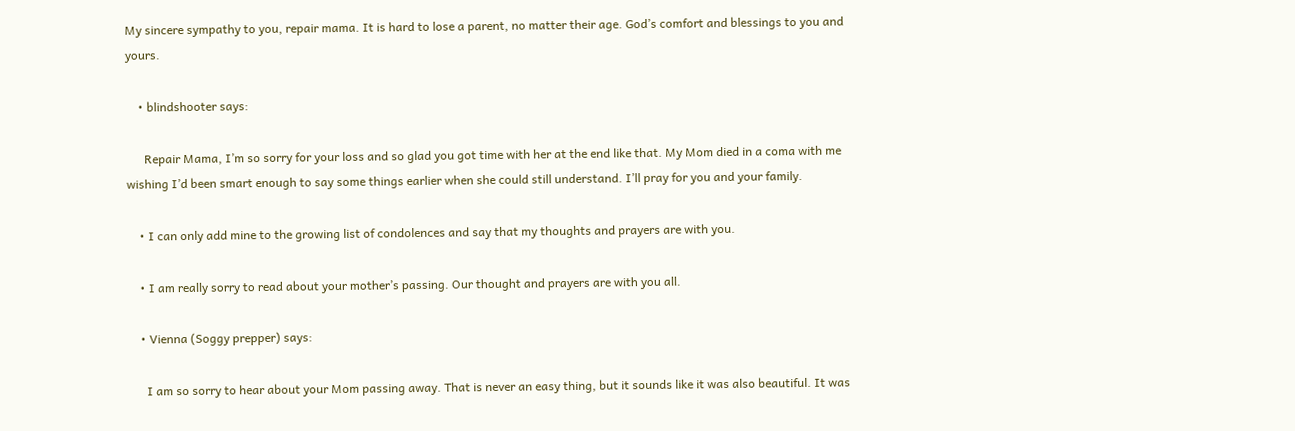My sincere sympathy to you, repair mama. It is hard to lose a parent, no matter their age. God’s comfort and blessings to you and yours.

    • blindshooter says:

      Repair Mama, I’m so sorry for your loss and so glad you got time with her at the end like that. My Mom died in a coma with me wishing I’d been smart enough to say some things earlier when she could still understand. I’ll pray for you and your family.

    • I can only add mine to the growing list of condolences and say that my thoughts and prayers are with you.

    • I am really sorry to read about your mother’s passing. Our thought and prayers are with you all.

    • Vienna (Soggy prepper) says:

      I am so sorry to hear about your Mom passing away. That is never an easy thing, but it sounds like it was also beautiful. It was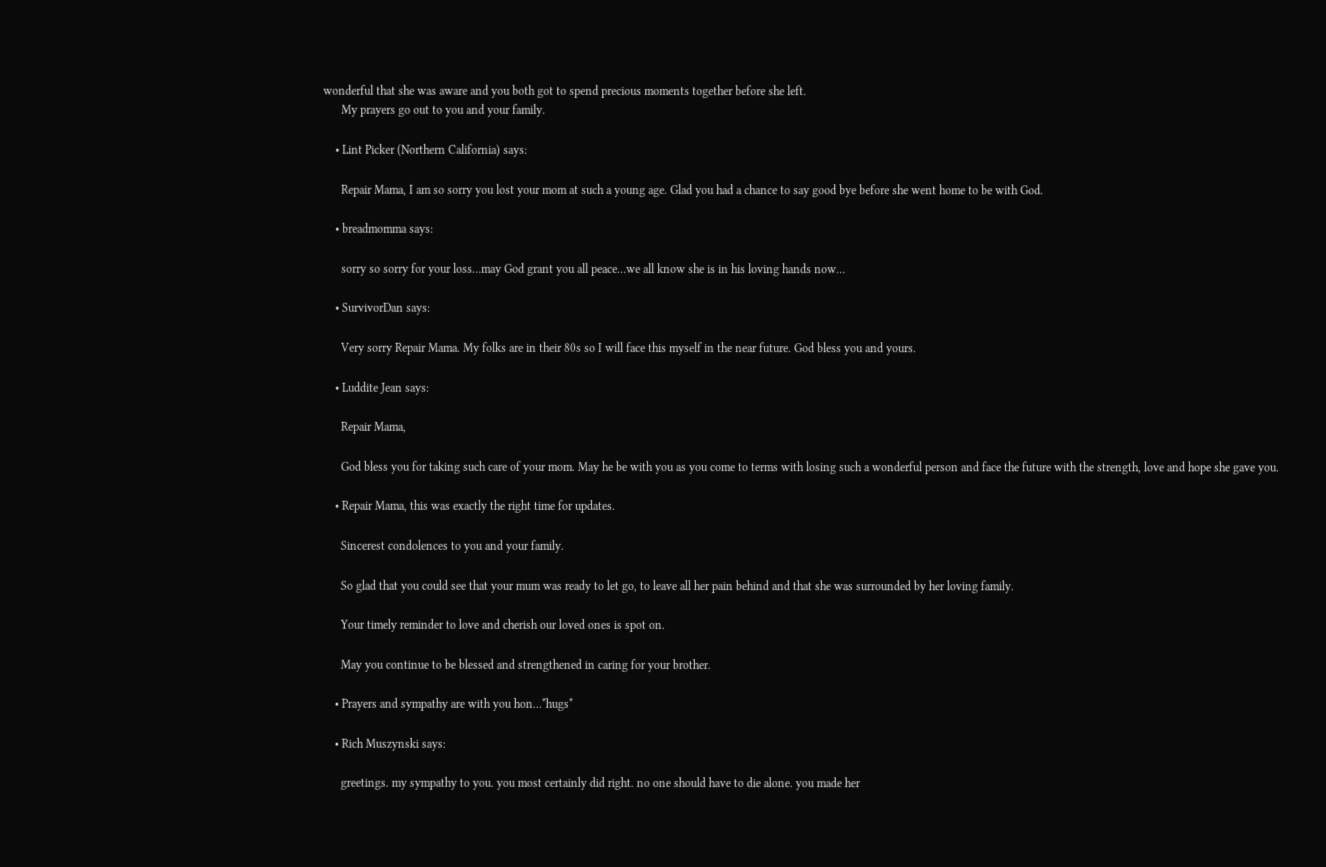wonderful that she was aware and you both got to spend precious moments together before she left.
      My prayers go out to you and your family.

    • Lint Picker (Northern California) says:

      Repair Mama, I am so sorry you lost your mom at such a young age. Glad you had a chance to say good bye before she went home to be with God.

    • breadmomma says:

      sorry so sorry for your loss…may God grant you all peace…we all know she is in his loving hands now…

    • SurvivorDan says:

      Very sorry Repair Mama. My folks are in their 80s so I will face this myself in the near future. God bless you and yours.

    • Luddite Jean says:

      Repair Mama,

      God bless you for taking such care of your mom. May he be with you as you come to terms with losing such a wonderful person and face the future with the strength, love and hope she gave you.

    • Repair Mama, this was exactly the right time for updates.

      Sincerest condolences to you and your family.

      So glad that you could see that your mum was ready to let go, to leave all her pain behind and that she was surrounded by her loving family.

      Your timely reminder to love and cherish our loved ones is spot on.

      May you continue to be blessed and strengthened in caring for your brother.

    • Prayers and sympathy are with you hon…*hugs*

    • Rich Muszynski says:

      greetings. my sympathy to you. you most certainly did right. no one should have to die alone. you made her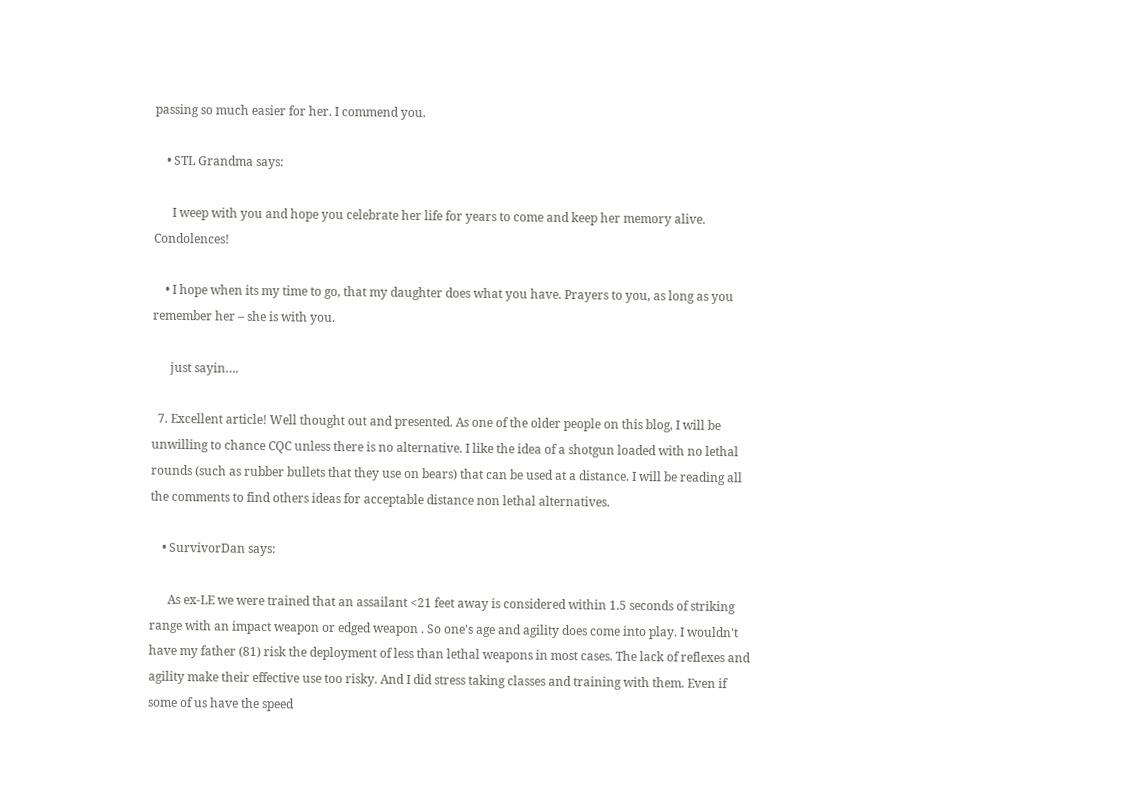passing so much easier for her. I commend you.

    • STL Grandma says:

      I weep with you and hope you celebrate her life for years to come and keep her memory alive. Condolences!

    • I hope when its my time to go, that my daughter does what you have. Prayers to you, as long as you remember her – she is with you.

      just sayin….

  7. Excellent article! Well thought out and presented. As one of the older people on this blog, I will be unwilling to chance CQC unless there is no alternative. I like the idea of a shotgun loaded with no lethal rounds (such as rubber bullets that they use on bears) that can be used at a distance. I will be reading all the comments to find others ideas for acceptable distance non lethal alternatives.

    • SurvivorDan says:

      As ex-LE we were trained that an assailant <21 feet away is considered within 1.5 seconds of striking range with an impact weapon or edged weapon . So one's age and agility does come into play. I wouldn't have my father (81) risk the deployment of less than lethal weapons in most cases. The lack of reflexes and agility make their effective use too risky. And I did stress taking classes and training with them. Even if some of us have the speed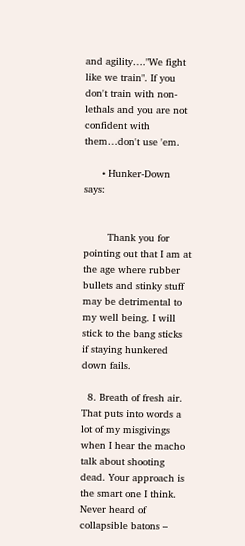and agility…."We fight like we train". If you don't train with non-lethals and you are not confident with them…don't use 'em.

      • Hunker-Down says:


        Thank you for pointing out that I am at the age where rubber bullets and stinky stuff may be detrimental to my well being. I will stick to the bang sticks if staying hunkered down fails.

  8. Breath of fresh air. That puts into words a lot of my misgivings when I hear the macho talk about shooting dead. Your approach is the smart one I think. Never heard of collapsible batons –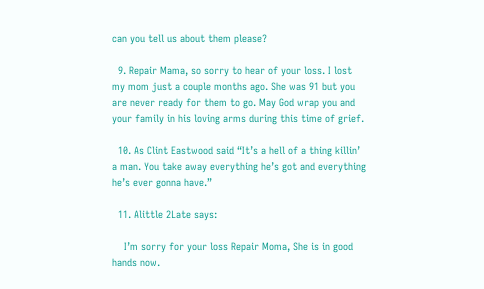can you tell us about them please?

  9. Repair Mama, so sorry to hear of your loss. I lost my mom just a couple months ago. She was 91 but you are never ready for them to go. May God wrap you and your family in his loving arms during this time of grief.

  10. As Clint Eastwood said “It’s a hell of a thing killin’ a man. You take away everything he’s got and everything he’s ever gonna have.”

  11. Alittle 2Late says:

    I’m sorry for your loss Repair Moma, She is in good hands now.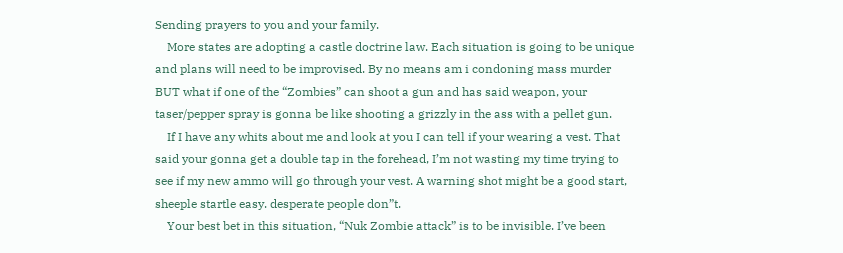Sending prayers to you and your family.
    More states are adopting a castle doctrine law. Each situation is going to be unique and plans will need to be improvised. By no means am i condoning mass murder BUT what if one of the “Zombies” can shoot a gun and has said weapon, your taser/pepper spray is gonna be like shooting a grizzly in the ass with a pellet gun.
    If I have any whits about me and look at you I can tell if your wearing a vest. That said your gonna get a double tap in the forehead, I’m not wasting my time trying to see if my new ammo will go through your vest. A warning shot might be a good start, sheeple startle easy. desperate people don”t.
    Your best bet in this situation, “Nuk Zombie attack” is to be invisible. I’ve been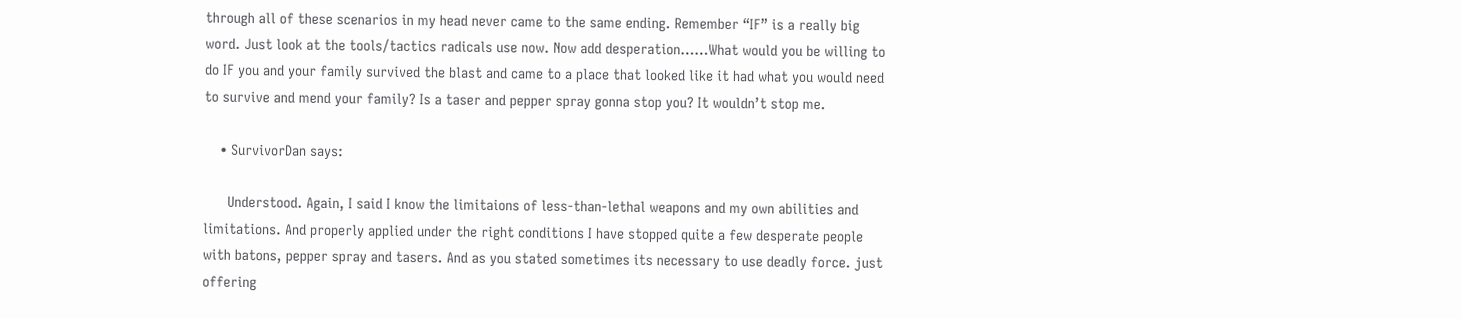through all of these scenarios in my head never came to the same ending. Remember “IF” is a really big word. Just look at the tools/tactics radicals use now. Now add desperation……What would you be willing to do IF you and your family survived the blast and came to a place that looked like it had what you would need to survive and mend your family? Is a taser and pepper spray gonna stop you? It wouldn’t stop me.

    • SurvivorDan says:

      Understood. Again, I said I know the limitaions of less-than-lethal weapons and my own abilities and limitations. And properly applied under the right conditions I have stopped quite a few desperate people with batons, pepper spray and tasers. And as you stated sometimes its necessary to use deadly force. just offering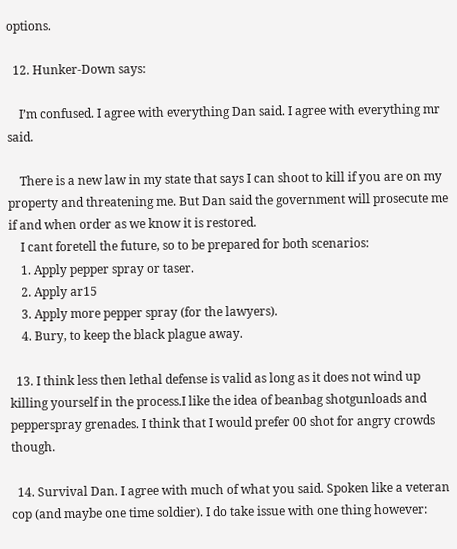options.

  12. Hunker-Down says:

    I’m confused. I agree with everything Dan said. I agree with everything mr said.

    There is a new law in my state that says I can shoot to kill if you are on my property and threatening me. But Dan said the government will prosecute me if and when order as we know it is restored.
    I cant foretell the future, so to be prepared for both scenarios:
    1. Apply pepper spray or taser.
    2. Apply ar15
    3. Apply more pepper spray (for the lawyers).
    4. Bury, to keep the black plague away.

  13. I think less then lethal defense is valid as long as it does not wind up killing yourself in the process.I like the idea of beanbag shotgunloads and pepperspray grenades. I think that I would prefer 00 shot for angry crowds though.

  14. Survival Dan. I agree with much of what you said. Spoken like a veteran cop (and maybe one time soldier). I do take issue with one thing however: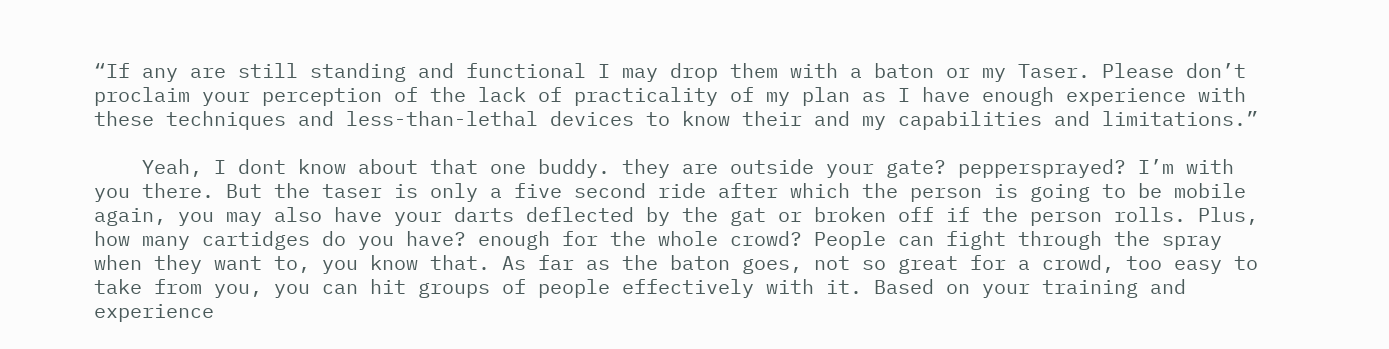“If any are still standing and functional I may drop them with a baton or my Taser. Please don’t proclaim your perception of the lack of practicality of my plan as I have enough experience with these techniques and less-than-lethal devices to know their and my capabilities and limitations.”

    Yeah, I dont know about that one buddy. they are outside your gate? peppersprayed? I’m with you there. But the taser is only a five second ride after which the person is going to be mobile again, you may also have your darts deflected by the gat or broken off if the person rolls. Plus, how many cartidges do you have? enough for the whole crowd? People can fight through the spray when they want to, you know that. As far as the baton goes, not so great for a crowd, too easy to take from you, you can hit groups of people effectively with it. Based on your training and experience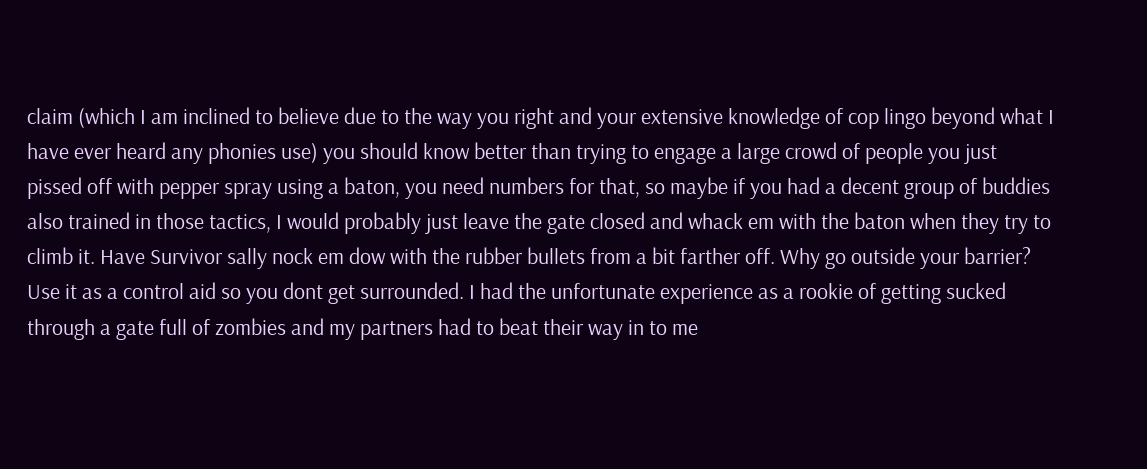claim (which I am inclined to believe due to the way you right and your extensive knowledge of cop lingo beyond what I have ever heard any phonies use) you should know better than trying to engage a large crowd of people you just pissed off with pepper spray using a baton, you need numbers for that, so maybe if you had a decent group of buddies also trained in those tactics, I would probably just leave the gate closed and whack em with the baton when they try to climb it. Have Survivor sally nock em dow with the rubber bullets from a bit farther off. Why go outside your barrier? Use it as a control aid so you dont get surrounded. I had the unfortunate experience as a rookie of getting sucked through a gate full of zombies and my partners had to beat their way in to me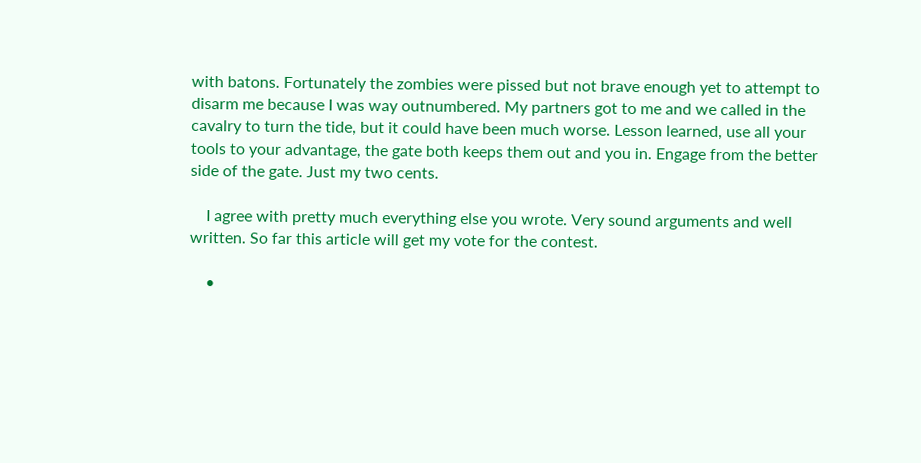with batons. Fortunately the zombies were pissed but not brave enough yet to attempt to disarm me because I was way outnumbered. My partners got to me and we called in the cavalry to turn the tide, but it could have been much worse. Lesson learned, use all your tools to your advantage, the gate both keeps them out and you in. Engage from the better side of the gate. Just my two cents.

    I agree with pretty much everything else you wrote. Very sound arguments and well written. So far this article will get my vote for the contest.

    •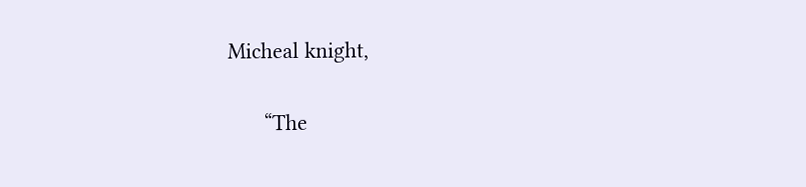Micheal knight,

      “The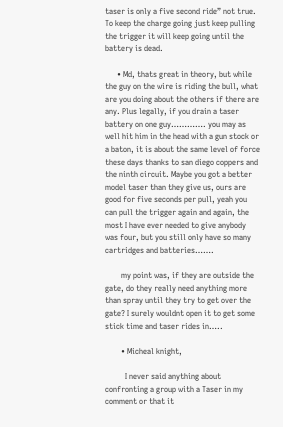taser is only a five second ride” not true. To keep the charge going just keep pulling the trigger it will keep going until the battery is dead.

      • Md, thats great in theory, but while the guy on the wire is riding the bull, what are you doing about the others if there are any. Plus legally, if you drain a taser battery on one guy…………. you may as well hit him in the head with a gun stock or a baton, it is about the same level of force these days thanks to san diego coppers and the ninth circuit. Maybe you got a better model taser than they give us, ours are good for five seconds per pull, yeah you can pull the trigger again and again, the most I have ever needed to give anybody was four, but you still only have so many cartridges and batteries…….

        my point was, if they are outside the gate, do they really need anything more than spray until they try to get over the gate? I surely wouldnt open it to get some stick time and taser rides in…..

        • Micheal knight,

          I never said anything about confronting a group with a Taser in my comment or that it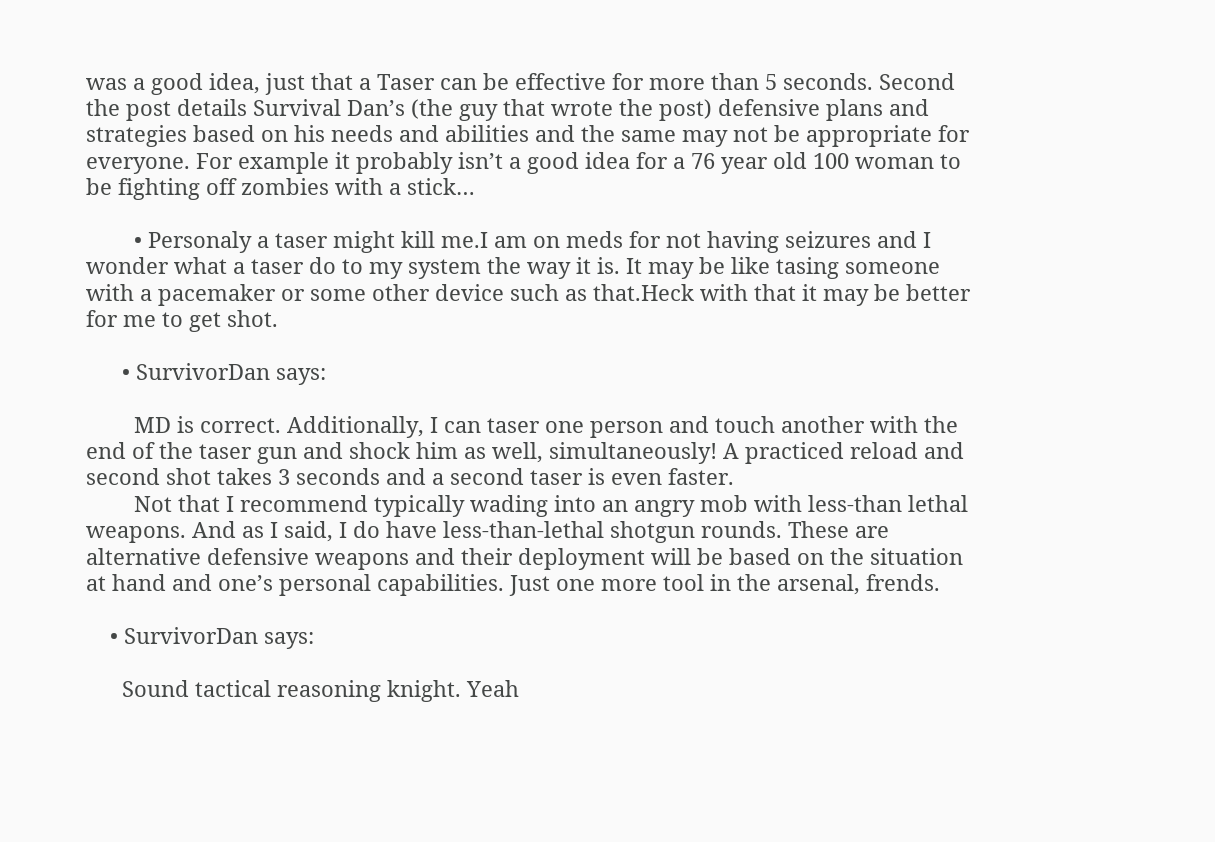was a good idea, just that a Taser can be effective for more than 5 seconds. Second the post details Survival Dan’s (the guy that wrote the post) defensive plans and strategies based on his needs and abilities and the same may not be appropriate for everyone. For example it probably isn’t a good idea for a 76 year old 100 woman to be fighting off zombies with a stick…

        • Personaly a taser might kill me.I am on meds for not having seizures and I wonder what a taser do to my system the way it is. It may be like tasing someone with a pacemaker or some other device such as that.Heck with that it may be better for me to get shot.

      • SurvivorDan says:

        MD is correct. Additionally, I can taser one person and touch another with the end of the taser gun and shock him as well, simultaneously! A practiced reload and second shot takes 3 seconds and a second taser is even faster.
        Not that I recommend typically wading into an angry mob with less-than lethal weapons. And as I said, I do have less-than-lethal shotgun rounds. These are alternative defensive weapons and their deployment will be based on the situation at hand and one’s personal capabilities. Just one more tool in the arsenal, frends.

    • SurvivorDan says:

      Sound tactical reasoning knight. Yeah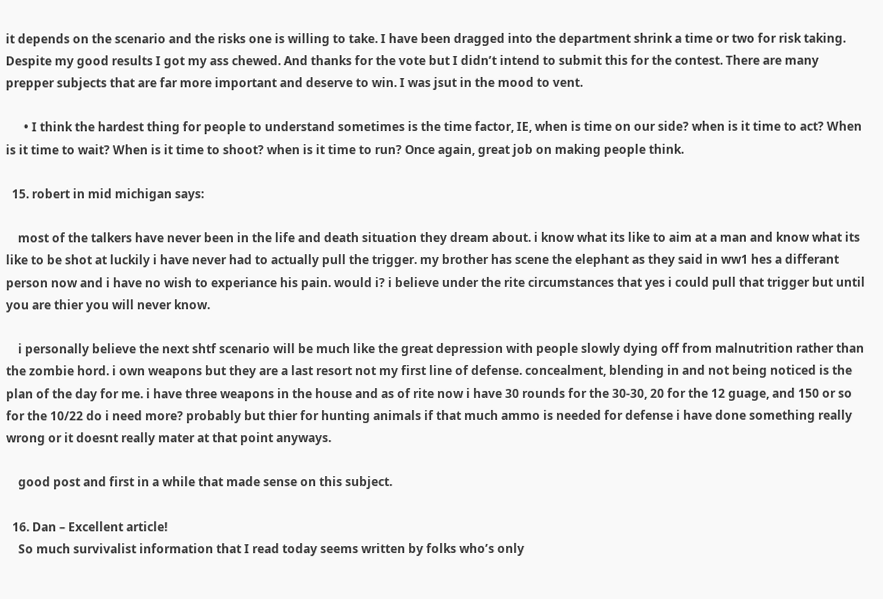it depends on the scenario and the risks one is willing to take. I have been dragged into the department shrink a time or two for risk taking. Despite my good results I got my ass chewed. And thanks for the vote but I didn’t intend to submit this for the contest. There are many prepper subjects that are far more important and deserve to win. I was jsut in the mood to vent.

      • I think the hardest thing for people to understand sometimes is the time factor, IE, when is time on our side? when is it time to act? When is it time to wait? When is it time to shoot? when is it time to run? Once again, great job on making people think.

  15. robert in mid michigan says:

    most of the talkers have never been in the life and death situation they dream about. i know what its like to aim at a man and know what its like to be shot at luckily i have never had to actually pull the trigger. my brother has scene the elephant as they said in ww1 hes a differant person now and i have no wish to experiance his pain. would i? i believe under the rite circumstances that yes i could pull that trigger but until you are thier you will never know.

    i personally believe the next shtf scenario will be much like the great depression with people slowly dying off from malnutrition rather than the zombie hord. i own weapons but they are a last resort not my first line of defense. concealment, blending in and not being noticed is the plan of the day for me. i have three weapons in the house and as of rite now i have 30 rounds for the 30-30, 20 for the 12 guage, and 150 or so for the 10/22 do i need more? probably but thier for hunting animals if that much ammo is needed for defense i have done something really wrong or it doesnt really mater at that point anyways.

    good post and first in a while that made sense on this subject.

  16. Dan – Excellent article!
    So much survivalist information that I read today seems written by folks who’s only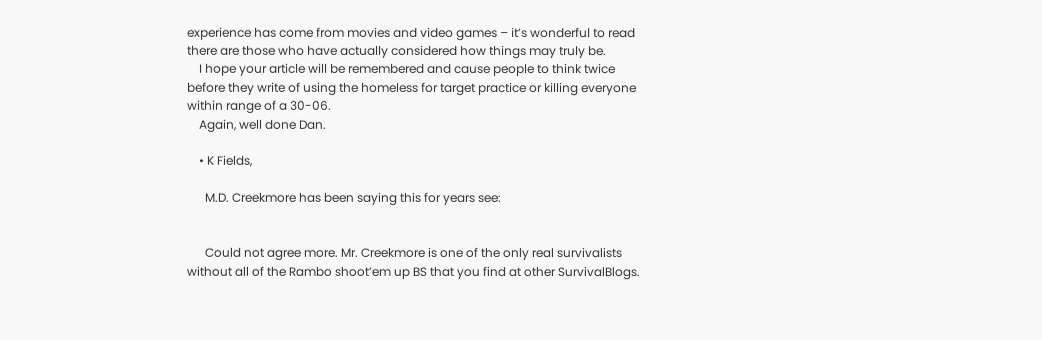experience has come from movies and video games – it’s wonderful to read there are those who have actually considered how things may truly be.
    I hope your article will be remembered and cause people to think twice before they write of using the homeless for target practice or killing everyone within range of a 30-06.
    Again, well done Dan.

    • K Fields,

      M.D. Creekmore has been saying this for years see:


      Could not agree more. Mr. Creekmore is one of the only real survivalists without all of the Rambo shoot’em up BS that you find at other SurvivalBlogs.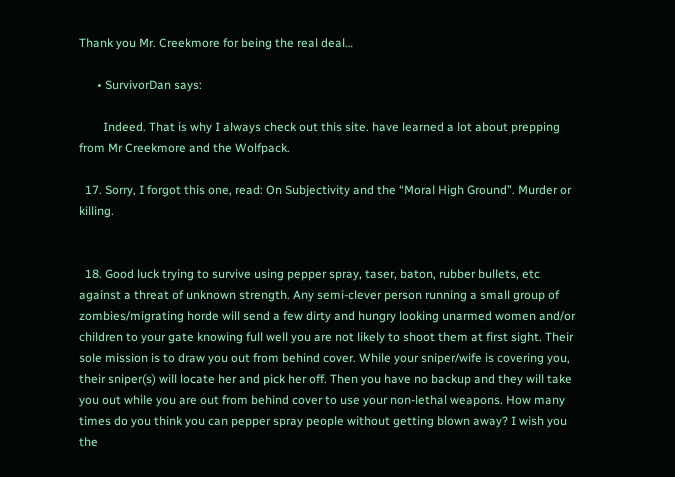Thank you Mr. Creekmore for being the real deal…

      • SurvivorDan says:

        Indeed. That is why I always check out this site. have learned a lot about prepping from Mr Creekmore and the Wolfpack.

  17. Sorry, I forgot this one, read: On Subjectivity and the “Moral High Ground”. Murder or killing.


  18. Good luck trying to survive using pepper spray, taser, baton, rubber bullets, etc against a threat of unknown strength. Any semi-clever person running a small group of zombies/migrating horde will send a few dirty and hungry looking unarmed women and/or children to your gate knowing full well you are not likely to shoot them at first sight. Their sole mission is to draw you out from behind cover. While your sniper/wife is covering you, their sniper(s) will locate her and pick her off. Then you have no backup and they will take you out while you are out from behind cover to use your non-lethal weapons. How many times do you think you can pepper spray people without getting blown away? I wish you the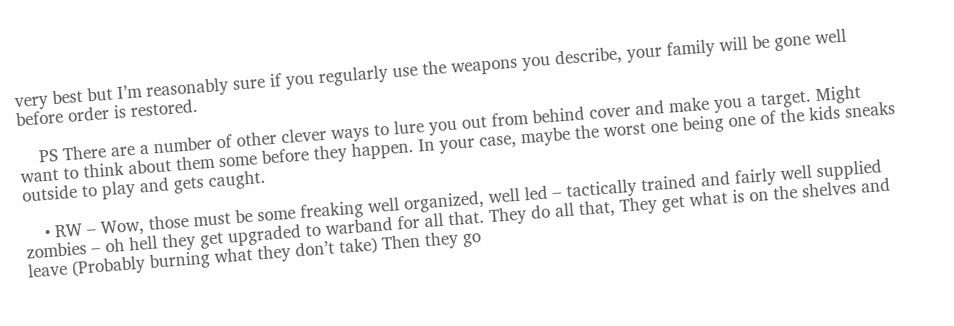very best but I’m reasonably sure if you regularly use the weapons you describe, your family will be gone well before order is restored.

    PS There are a number of other clever ways to lure you out from behind cover and make you a target. Might want to think about them some before they happen. In your case, maybe the worst one being one of the kids sneaks outside to play and gets caught.

    • RW – Wow, those must be some freaking well organized, well led – tactically trained and fairly well supplied zombies – oh hell they get upgraded to warband for all that. They do all that, They get what is on the shelves and leave (Probably burning what they don’t take) Then they go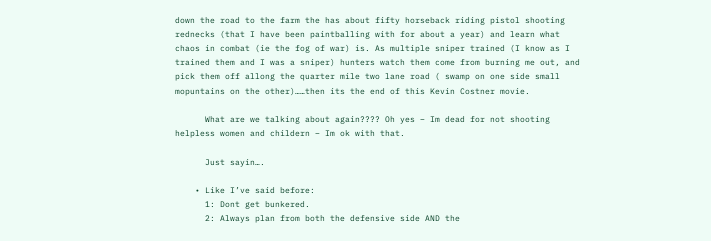down the road to the farm the has about fifty horseback riding pistol shooting rednecks (that I have been paintballing with for about a year) and learn what chaos in combat (ie the fog of war) is. As multiple sniper trained (I know as I trained them and I was a sniper) hunters watch them come from burning me out, and pick them off allong the quarter mile two lane road ( swamp on one side small mopuntains on the other)……then its the end of this Kevin Costner movie.

      What are we talking about again???? Oh yes – Im dead for not shooting helpless women and childern – Im ok with that.

      Just sayin….

    • Like I’ve said before:
      1: Dont get bunkered.
      2: Always plan from both the defensive side AND the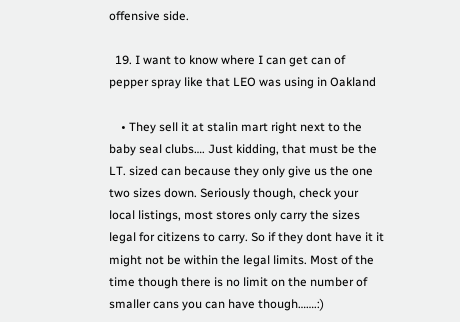offensive side.

  19. I want to know where I can get can of pepper spray like that LEO was using in Oakland

    • They sell it at stalin mart right next to the baby seal clubs…. Just kidding, that must be the LT. sized can because they only give us the one two sizes down. Seriously though, check your local listings, most stores only carry the sizes legal for citizens to carry. So if they dont have it it might not be within the legal limits. Most of the time though there is no limit on the number of smaller cans you can have though…….:)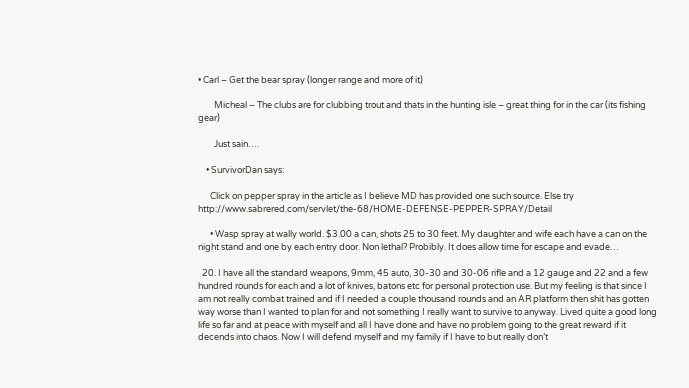• Carl – Get the bear spray (longer range and more of it)

        Micheal – The clubs are for clubbing trout and thats in the hunting isle – great thing for in the car (its fishing gear)

        Just sain….

    • SurvivorDan says:

      Click on pepper spray in the article as I believe MD has provided one such source. Else try http://www.sabrered.com/servlet/the-68/HOME-DEFENSE-PEPPER-SPRAY/Detail

      • Wasp spray at wally world. $3.00 a can, shots 25 to 30 feet. My daughter and wife each have a can on the night stand and one by each entry door. Non lethal? Probibly. It does allow time for escape and evade…

  20. I have all the standard weapons, 9mm, 45 auto, 30-30 and 30-06 rifle and a 12 gauge and 22 and a few hundred rounds for each and a lot of knives, batons etc for personal protection use. But my feeling is that since I am not really combat trained and if I needed a couple thousand rounds and an AR platform then shit has gotten way worse than I wanted to plan for and not something I really want to survive to anyway. Lived quite a good long life so far and at peace with myself and all I have done and have no problem going to the great reward if it decends into chaos. Now I will defend myself and my family if I have to but really don’t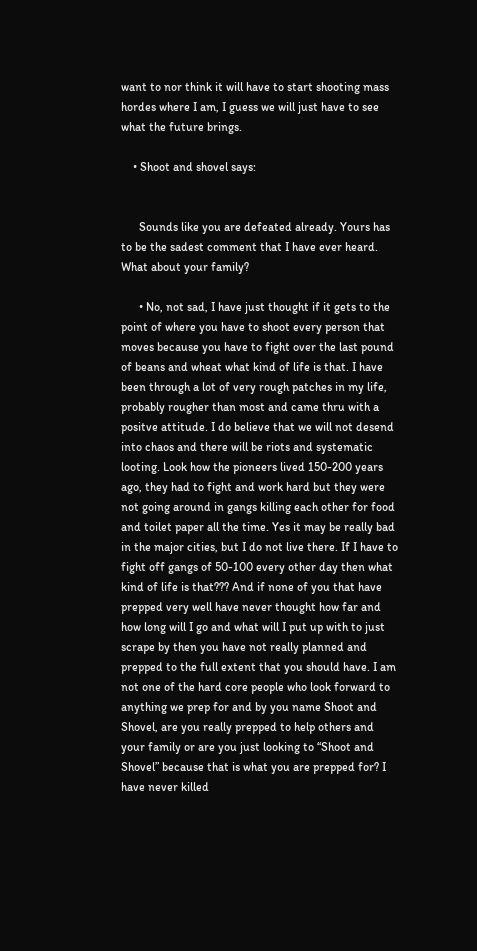want to nor think it will have to start shooting mass hordes where I am, I guess we will just have to see what the future brings.

    • Shoot and shovel says:


      Sounds like you are defeated already. Yours has to be the sadest comment that I have ever heard. What about your family?

      • No, not sad, I have just thought if it gets to the point of where you have to shoot every person that moves because you have to fight over the last pound of beans and wheat what kind of life is that. I have been through a lot of very rough patches in my life, probably rougher than most and came thru with a positve attitude. I do believe that we will not desend into chaos and there will be riots and systematic looting. Look how the pioneers lived 150-200 years ago, they had to fight and work hard but they were not going around in gangs killing each other for food and toilet paper all the time. Yes it may be really bad in the major cities, but I do not live there. If I have to fight off gangs of 50-100 every other day then what kind of life is that??? And if none of you that have prepped very well have never thought how far and how long will I go and what will I put up with to just scrape by then you have not really planned and prepped to the full extent that you should have. I am not one of the hard core people who look forward to anything we prep for and by you name Shoot and Shovel, are you really prepped to help others and your family or are you just looking to “Shoot and Shovel” because that is what you are prepped for? I have never killed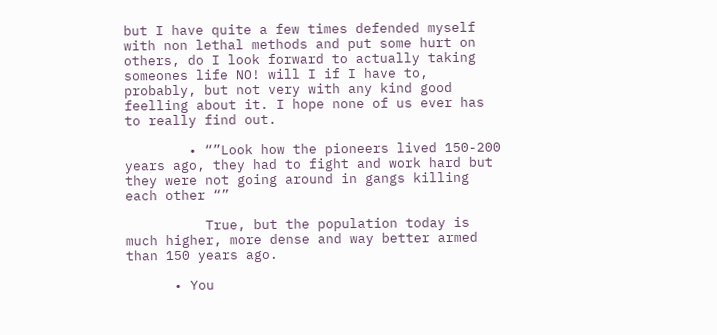but I have quite a few times defended myself with non lethal methods and put some hurt on others, do I look forward to actually taking someones life NO! will I if I have to, probably, but not very with any kind good feelling about it. I hope none of us ever has to really find out.

        • “”Look how the pioneers lived 150-200 years ago, they had to fight and work hard but they were not going around in gangs killing each other “”

          True, but the population today is much higher, more dense and way better armed than 150 years ago.

      • You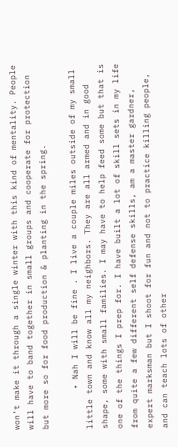won’t make it through a single winter with this kind of mentality. People will have to band together in small groups and cooperate for protection but more so for food production & planting in the spring.

        • Nah I will be fine . I live a couple miles outside of my small little town and know all my neighbors. They are all armed and in good shape, some with small families. I may have to help feed some but that is one of the things I prep for. I have built a lot of skill sets in my life from quite a few different self defense skills, am a master gardner, expert marksman but I shoot for fun and not to practice killing people, and can teach lots of other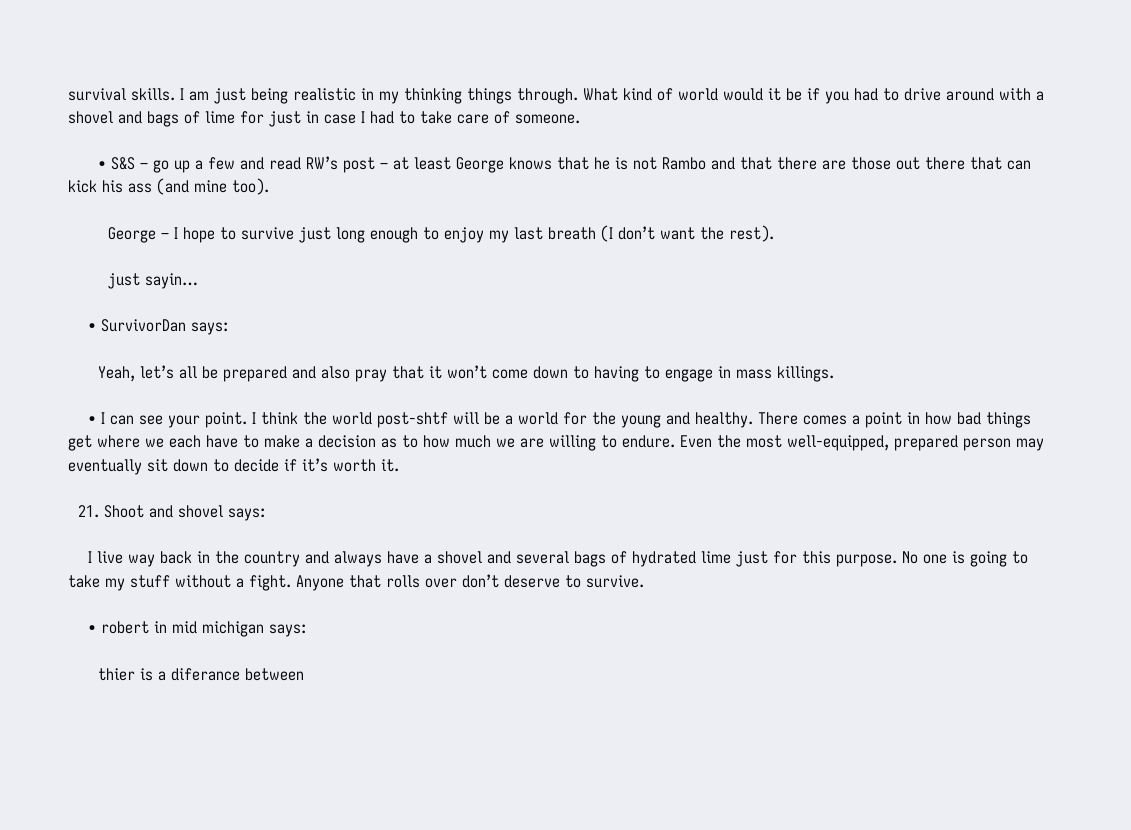survival skills. I am just being realistic in my thinking things through. What kind of world would it be if you had to drive around with a shovel and bags of lime for just in case I had to take care of someone.

      • S&S – go up a few and read RW’s post – at least George knows that he is not Rambo and that there are those out there that can kick his ass (and mine too).

        George – I hope to survive just long enough to enjoy my last breath (I don’t want the rest).

        just sayin…

    • SurvivorDan says:

      Yeah, let’s all be prepared and also pray that it won’t come down to having to engage in mass killings.

    • I can see your point. I think the world post-shtf will be a world for the young and healthy. There comes a point in how bad things get where we each have to make a decision as to how much we are willing to endure. Even the most well-equipped, prepared person may eventually sit down to decide if it’s worth it.

  21. Shoot and shovel says:

    I live way back in the country and always have a shovel and several bags of hydrated lime just for this purpose. No one is going to take my stuff without a fight. Anyone that rolls over don’t deserve to survive.

    • robert in mid michigan says:

      thier is a diferance between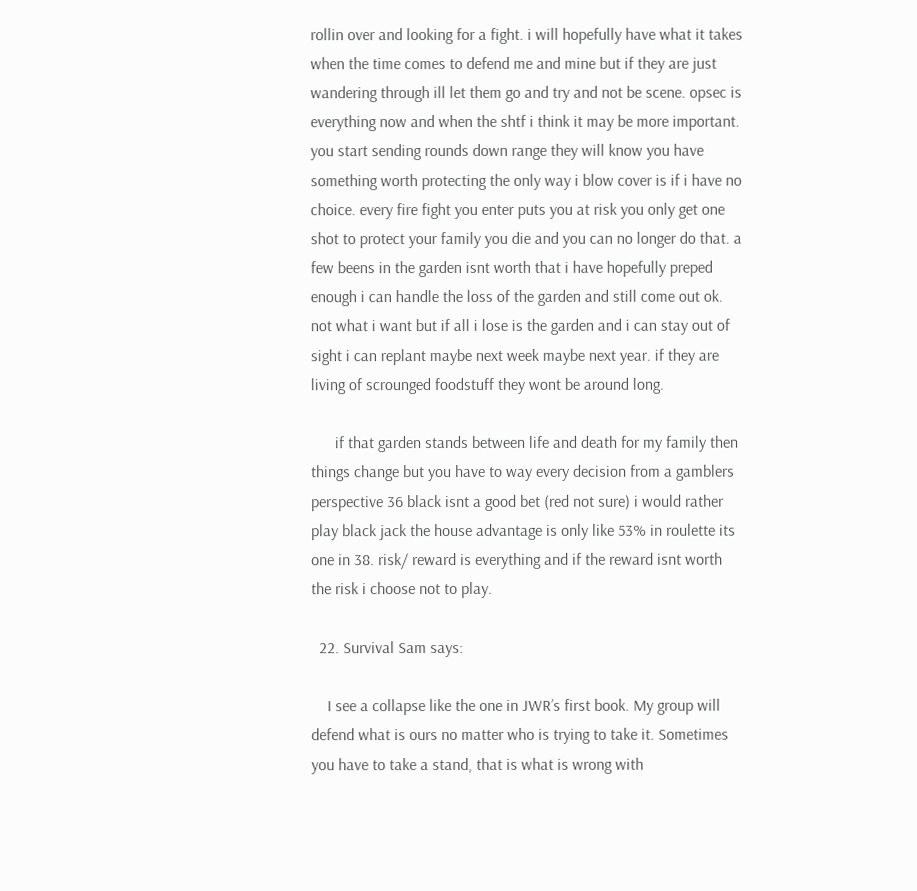rollin over and looking for a fight. i will hopefully have what it takes when the time comes to defend me and mine but if they are just wandering through ill let them go and try and not be scene. opsec is everything now and when the shtf i think it may be more important. you start sending rounds down range they will know you have something worth protecting the only way i blow cover is if i have no choice. every fire fight you enter puts you at risk you only get one shot to protect your family you die and you can no longer do that. a few beens in the garden isnt worth that i have hopefully preped enough i can handle the loss of the garden and still come out ok. not what i want but if all i lose is the garden and i can stay out of sight i can replant maybe next week maybe next year. if they are living of scrounged foodstuff they wont be around long.

      if that garden stands between life and death for my family then things change but you have to way every decision from a gamblers perspective 36 black isnt a good bet (red not sure) i would rather play black jack the house advantage is only like 53% in roulette its one in 38. risk/ reward is everything and if the reward isnt worth the risk i choose not to play.

  22. Survival Sam says:

    I see a collapse like the one in JWR’s first book. My group will defend what is ours no matter who is trying to take it. Sometimes you have to take a stand, that is what is wrong with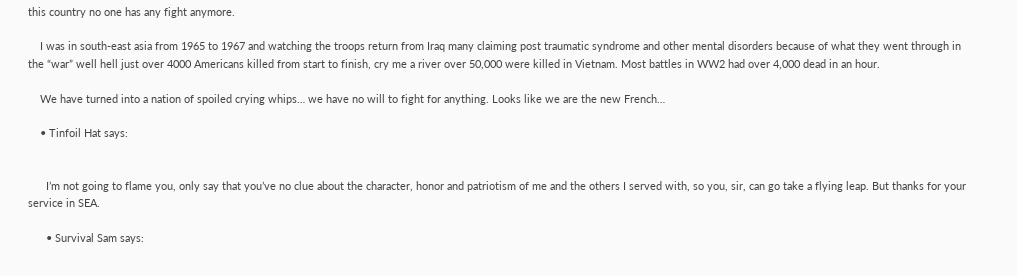this country no one has any fight anymore.

    I was in south-east asia from 1965 to 1967 and watching the troops return from Iraq many claiming post traumatic syndrome and other mental disorders because of what they went through in the “war” well hell just over 4000 Americans killed from start to finish, cry me a river over 50,000 were killed in Vietnam. Most battles in WW2 had over 4,000 dead in an hour.

    We have turned into a nation of spoiled crying whips… we have no will to fight for anything. Looks like we are the new French…

    • Tinfoil Hat says:


      I’m not going to flame you, only say that you’ve no clue about the character, honor and patriotism of me and the others I served with, so you, sir, can go take a flying leap. But thanks for your service in SEA.

      • Survival Sam says: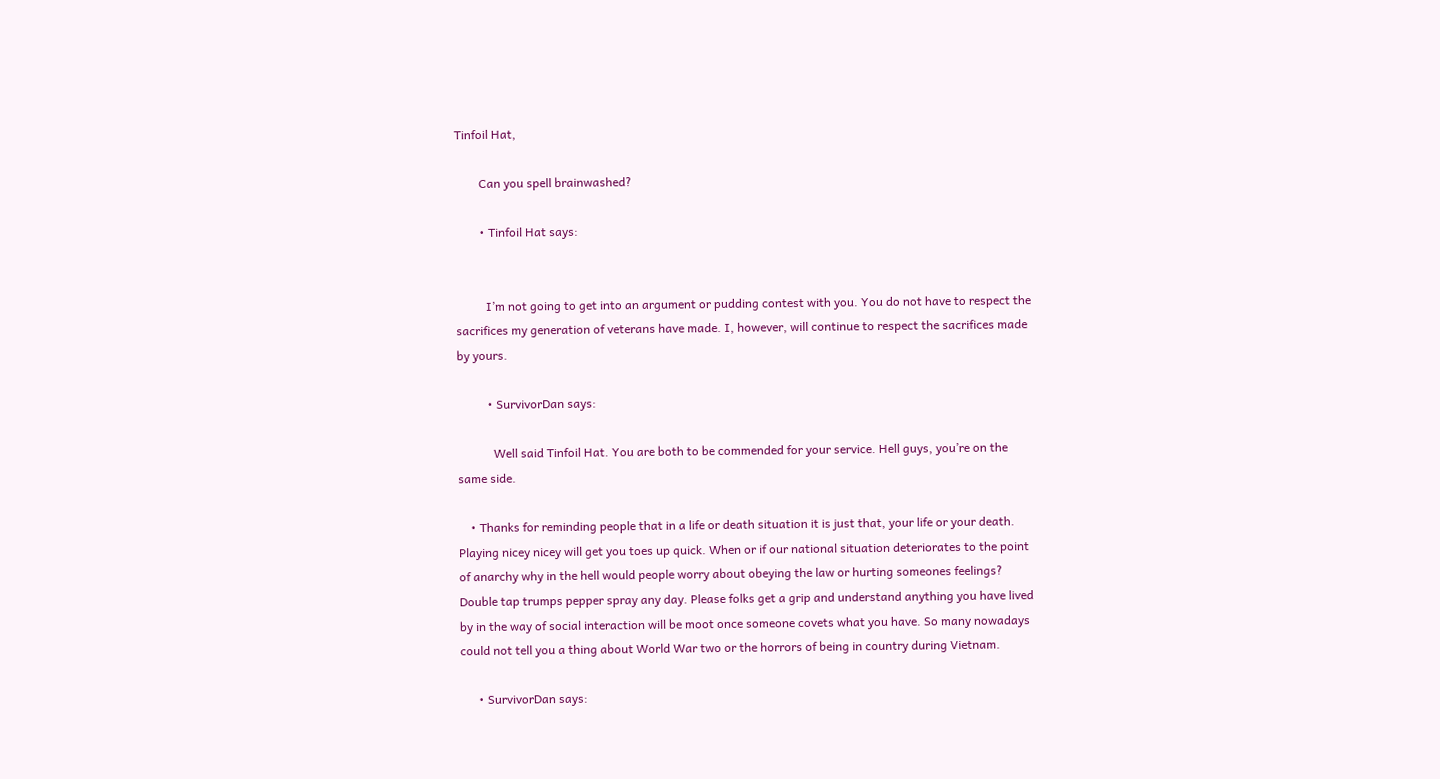Tinfoil Hat,

        Can you spell brainwashed?

        • Tinfoil Hat says:


          I’m not going to get into an argument or pudding contest with you. You do not have to respect the sacrifices my generation of veterans have made. I, however, will continue to respect the sacrifices made by yours.

          • SurvivorDan says:

            Well said Tinfoil Hat. You are both to be commended for your service. Hell guys, you’re on the same side.

    • Thanks for reminding people that in a life or death situation it is just that, your life or your death. Playing nicey nicey will get you toes up quick. When or if our national situation deteriorates to the point of anarchy why in the hell would people worry about obeying the law or hurting someones feelings? Double tap trumps pepper spray any day. Please folks get a grip and understand anything you have lived by in the way of social interaction will be moot once someone covets what you have. So many nowadays could not tell you a thing about World War two or the horrors of being in country during Vietnam.

      • SurvivorDan says: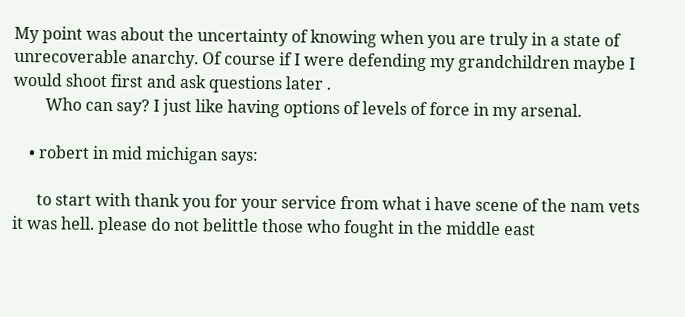My point was about the uncertainty of knowing when you are truly in a state of unrecoverable anarchy. Of course if I were defending my grandchildren maybe I would shoot first and ask questions later .
        Who can say? I just like having options of levels of force in my arsenal.

    • robert in mid michigan says:

      to start with thank you for your service from what i have scene of the nam vets it was hell. please do not belittle those who fought in the middle east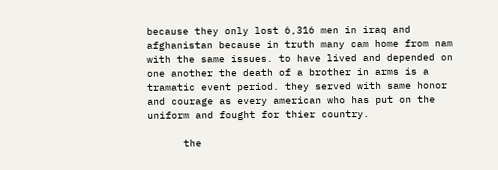because they only lost 6,316 men in iraq and afghanistan because in truth many cam home from nam with the same issues. to have lived and depended on one another the death of a brother in arms is a tramatic event period. they served with same honor and courage as every american who has put on the uniform and fought for thier country.

      the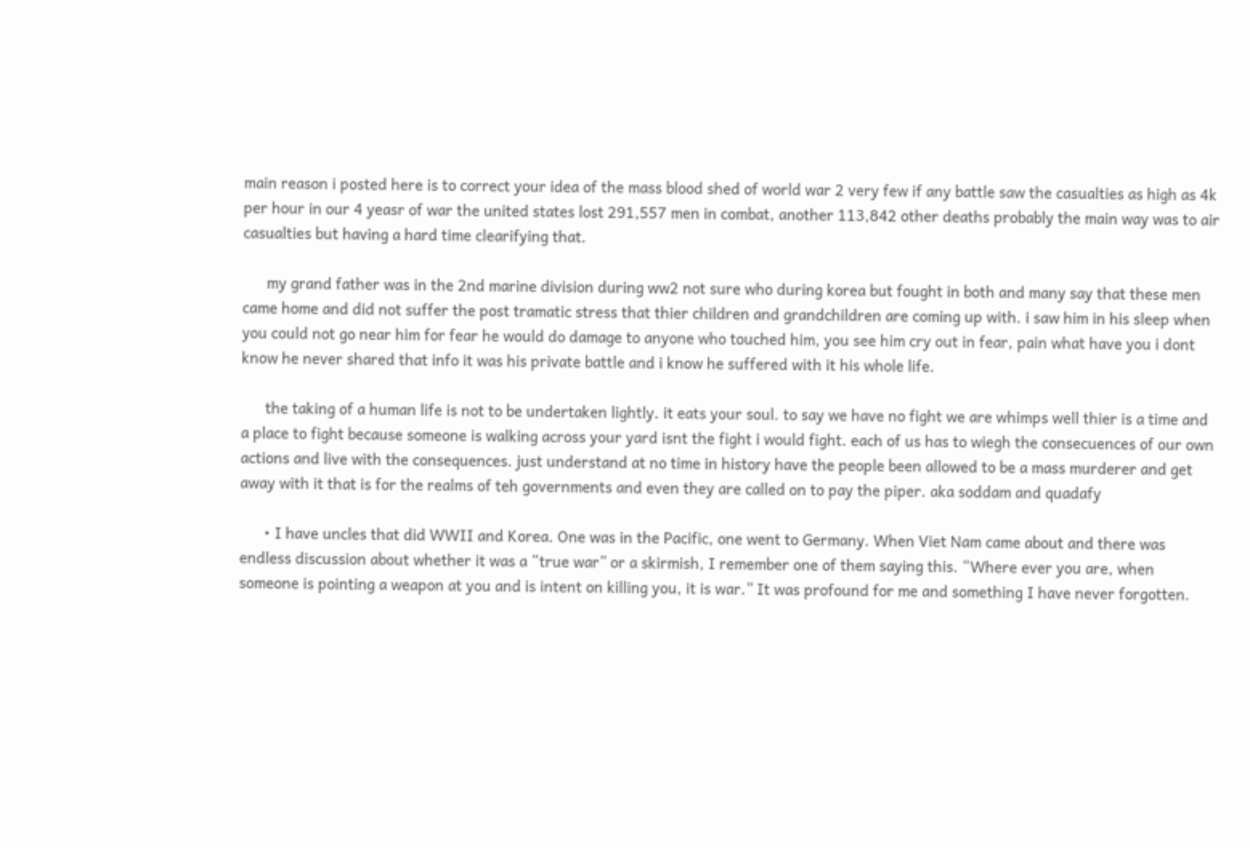main reason i posted here is to correct your idea of the mass blood shed of world war 2 very few if any battle saw the casualties as high as 4k per hour in our 4 yeasr of war the united states lost 291,557 men in combat, another 113,842 other deaths probably the main way was to air casualties but having a hard time clearifying that.

      my grand father was in the 2nd marine division during ww2 not sure who during korea but fought in both and many say that these men came home and did not suffer the post tramatic stress that thier children and grandchildren are coming up with. i saw him in his sleep when you could not go near him for fear he would do damage to anyone who touched him, you see him cry out in fear, pain what have you i dont know he never shared that info it was his private battle and i know he suffered with it his whole life.

      the taking of a human life is not to be undertaken lightly. it eats your soul. to say we have no fight we are whimps well thier is a time and a place to fight because someone is walking across your yard isnt the fight i would fight. each of us has to wiegh the consecuences of our own actions and live with the consequences. just understand at no time in history have the people been allowed to be a mass murderer and get away with it that is for the realms of teh governments and even they are called on to pay the piper. aka soddam and quadafy

      • I have uncles that did WWII and Korea. One was in the Pacific, one went to Germany. When Viet Nam came about and there was endless discussion about whether it was a “true war” or a skirmish, I remember one of them saying this. “Where ever you are, when someone is pointing a weapon at you and is intent on killing you, it is war.” It was profound for me and something I have never forgotten.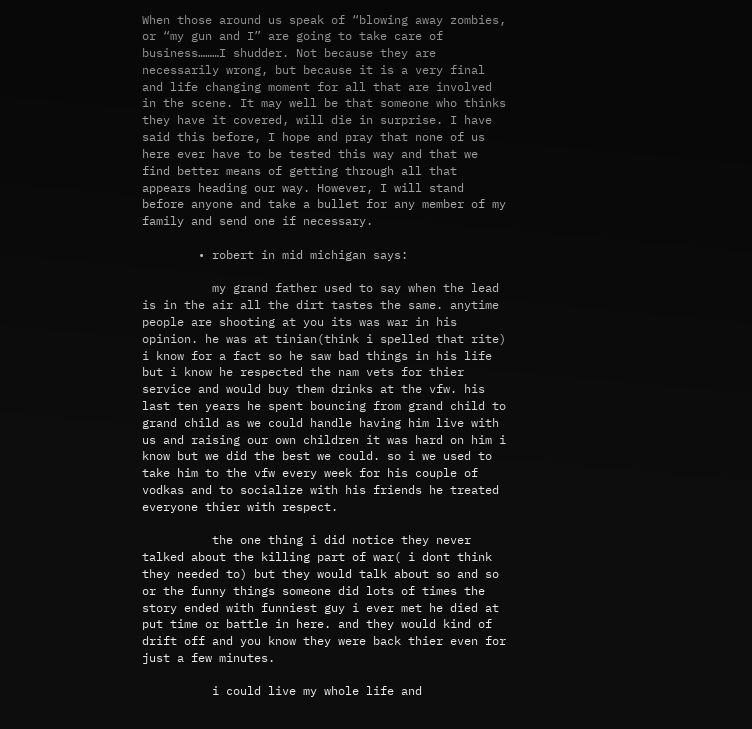When those around us speak of “blowing away zombies, or “my gun and I” are going to take care of business………I shudder. Not because they are necessarily wrong, but because it is a very final and life changing moment for all that are involved in the scene. It may well be that someone who thinks they have it covered, will die in surprise. I have said this before, I hope and pray that none of us here ever have to be tested this way and that we find better means of getting through all that appears heading our way. However, I will stand before anyone and take a bullet for any member of my family and send one if necessary.

        • robert in mid michigan says:

          my grand father used to say when the lead is in the air all the dirt tastes the same. anytime people are shooting at you its was war in his opinion. he was at tinian(think i spelled that rite) i know for a fact so he saw bad things in his life but i know he respected the nam vets for thier service and would buy them drinks at the vfw. his last ten years he spent bouncing from grand child to grand child as we could handle having him live with us and raising our own children it was hard on him i know but we did the best we could. so i we used to take him to the vfw every week for his couple of vodkas and to socialize with his friends he treated everyone thier with respect.

          the one thing i did notice they never talked about the killing part of war( i dont think they needed to) but they would talk about so and so or the funny things someone did lots of times the story ended with funniest guy i ever met he died at put time or battle in here. and they would kind of drift off and you know they were back thier even for just a few minutes.

          i could live my whole life and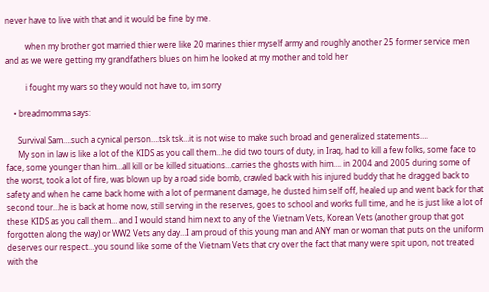never have to live with that and it would be fine by me.

          when my brother got married thier were like 20 marines thier myself army and roughly another 25 former service men and as we were getting my grandfathers blues on him he looked at my mother and told her

          i fought my wars so they would not have to, im sorry

    • breadmomma says:

      Survival Sam….such a cynical person….tsk tsk…it is not wise to make such broad and generalized statements….
      My son in law is like a lot of the KIDS as you call them…he did two tours of duty, in Iraq, had to kill a few folks, some face to face, some younger than him…all kill or be killed situations…carries the ghosts with him…. in 2004 and 2005 during some of the worst, took a lot of fire, was blown up by a road side bomb, crawled back with his injured buddy that he dragged back to safety and when he came back home with a lot of permanent damage, he dusted him self off, healed up and went back for that second tour…he is back at home now, still serving in the reserves, goes to school and works full time, and he is just like a lot of these KIDS as you call them… and I would stand him next to any of the Vietnam Vets, Korean Vets (another group that got forgotten along the way) or WW2 Vets any day…I am proud of this young man and ANY man or woman that puts on the uniform deserves our respect…you sound like some of the Vietnam Vets that cry over the fact that many were spit upon, not treated with the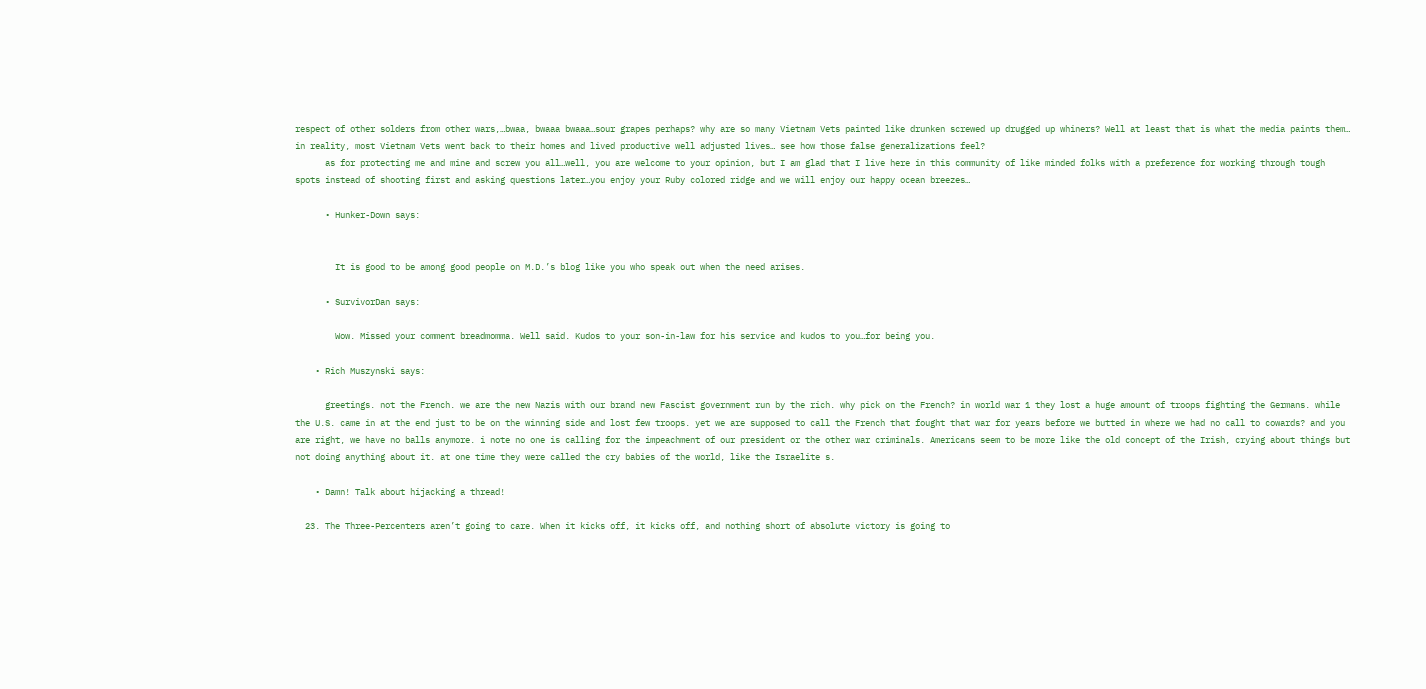respect of other solders from other wars,…bwaa, bwaaa bwaaa…sour grapes perhaps? why are so many Vietnam Vets painted like drunken screwed up drugged up whiners? Well at least that is what the media paints them… in reality, most Vietnam Vets went back to their homes and lived productive well adjusted lives… see how those false generalizations feel?
      as for protecting me and mine and screw you all…well, you are welcome to your opinion, but I am glad that I live here in this community of like minded folks with a preference for working through tough spots instead of shooting first and asking questions later…you enjoy your Ruby colored ridge and we will enjoy our happy ocean breezes…

      • Hunker-Down says:


        It is good to be among good people on M.D.’s blog like you who speak out when the need arises.

      • SurvivorDan says:

        Wow. Missed your comment breadmomma. Well said. Kudos to your son-in-law for his service and kudos to you…for being you.

    • Rich Muszynski says:

      greetings. not the French. we are the new Nazis with our brand new Fascist government run by the rich. why pick on the French? in world war 1 they lost a huge amount of troops fighting the Germans. while the U.S. came in at the end just to be on the winning side and lost few troops. yet we are supposed to call the French that fought that war for years before we butted in where we had no call to cowards? and you are right, we have no balls anymore. i note no one is calling for the impeachment of our president or the other war criminals. Americans seem to be more like the old concept of the Irish, crying about things but not doing anything about it. at one time they were called the cry babies of the world, like the Israelite s.

    • Damn! Talk about hijacking a thread!

  23. The Three-Percenters aren’t going to care. When it kicks off, it kicks off, and nothing short of absolute victory is going to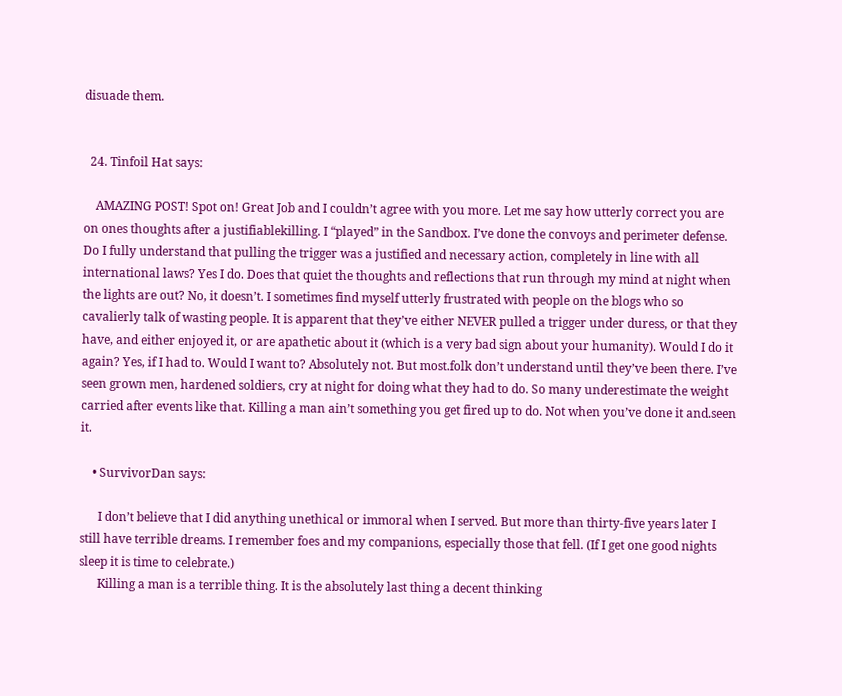disuade them.


  24. Tinfoil Hat says:

    AMAZING POST! Spot on! Great Job and I couldn’t agree with you more. Let me say how utterly correct you are on ones thoughts after a justifiablekilling. I “played” in the Sandbox. I’ve done the convoys and perimeter defense. Do I fully understand that pulling the trigger was a justified and necessary action, completely in line with all international laws? Yes I do. Does that quiet the thoughts and reflections that run through my mind at night when the lights are out? No, it doesn’t. I sometimes find myself utterly frustrated with people on the blogs who so cavalierly talk of wasting people. It is apparent that they’ve either NEVER pulled a trigger under duress, or that they have, and either enjoyed it, or are apathetic about it (which is a very bad sign about your humanity). Would I do it again? Yes, if I had to. Would I want to? Absolutely not. But most.folk don’t understand until they’ve been there. I’ve seen grown men, hardened soldiers, cry at night for doing what they had to do. So many underestimate the weight carried after events like that. Killing a man ain’t something you get fired up to do. Not when you’ve done it and.seen it.

    • SurvivorDan says:

      I don’t believe that I did anything unethical or immoral when I served. But more than thirty-five years later I still have terrible dreams. I remember foes and my companions, especially those that fell. (If I get one good nights sleep it is time to celebrate.)
      Killing a man is a terrible thing. It is the absolutely last thing a decent thinking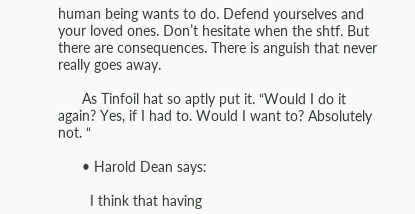human being wants to do. Defend yourselves and your loved ones. Don’t hesitate when the shtf. But there are consequences. There is anguish that never really goes away.

      As Tinfoil hat so aptly put it. “Would I do it again? Yes, if I had to. Would I want to? Absolutely not. “

      • Harold Dean says:

        I think that having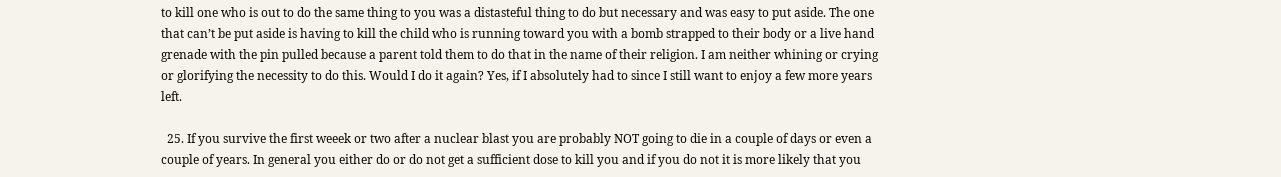to kill one who is out to do the same thing to you was a distasteful thing to do but necessary and was easy to put aside. The one that can’t be put aside is having to kill the child who is running toward you with a bomb strapped to their body or a live hand grenade with the pin pulled because a parent told them to do that in the name of their religion. I am neither whining or crying or glorifying the necessity to do this. Would I do it again? Yes, if I absolutely had to since I still want to enjoy a few more years left.

  25. If you survive the first weeek or two after a nuclear blast you are probably NOT going to die in a couple of days or even a couple of years. In general you either do or do not get a sufficient dose to kill you and if you do not it is more likely that you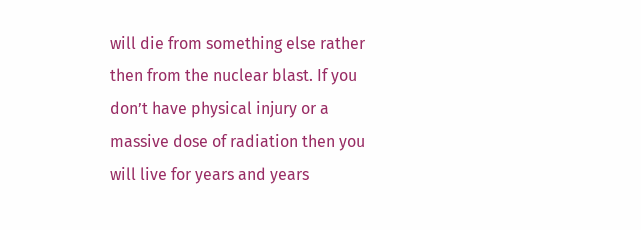will die from something else rather then from the nuclear blast. If you don’t have physical injury or a massive dose of radiation then you will live for years and years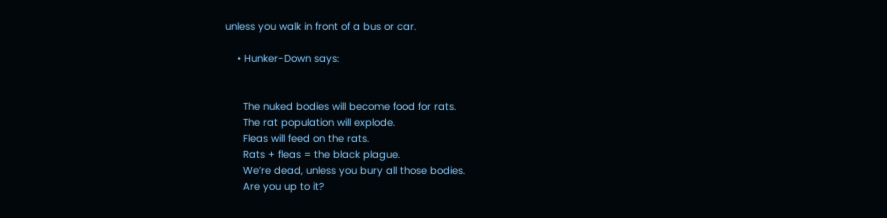unless you walk in front of a bus or car.

    • Hunker-Down says:


      The nuked bodies will become food for rats.
      The rat population will explode.
      Fleas will feed on the rats.
      Rats + fleas = the black plague.
      We’re dead, unless you bury all those bodies.
      Are you up to it?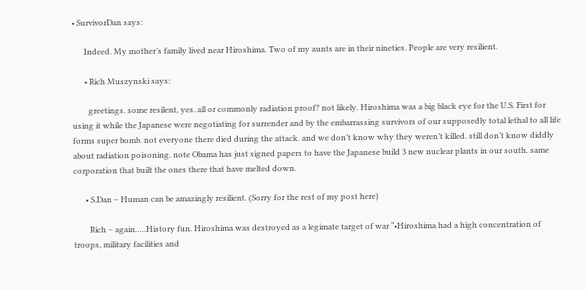• SurvivorDan says:

      Indeed. My mother’s family lived near Hiroshima. Two of my aunts are in their nineties. People are very resilient.

      • Rich Muszynski says:

        greetings. some resilent, yes. all or commonly radiation proof? not likely. Hiroshima was a big black eye for the U.S. First for using it while the Japanese were negotiating for surrender and by the embarrassing survivors of our supposedly total lethal to all life forms super bomb. not everyone there died during the attack. and we don’t know why they weren’t killed. still don’t know diddly about radiation poisoning. note Obama has just signed papers to have the Japanese build 3 new nuclear plants in our south. same corporation that built the ones there that have melted down.

      • S.Dan – Human can be amazingly resilient. (Sorry for the rest of my post here)

        Rich – again…..History fun. Hiroshima was destroyed as a legimate target of war “•Hiroshima had a high concentration of troops, military facilities and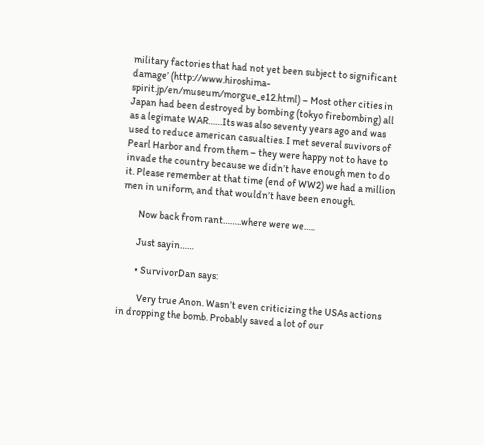military factories that had not yet been subject to significant damage’ (http://www.hiroshima-spirit.jp/en/museum/morgue_e12.html) – Most other cities in Japan had been destroyed by bombing (tokyo firebombing) all as a legimate WAR……Its was also seventy years ago and was used to reduce american casualties. I met several suvivors of Pearl Harbor and from them – they were happy not to have to invade the country because we didn’t have enough men to do it. Please remember at that time (end of WW2) we had a million men in uniform, and that wouldn’t have been enough.

        Now back from rant……..where were we…..

        Just sayin……

        • SurvivorDan says:

          Very true Anon. Wasn’t even criticizing the USAs actions in dropping the bomb. Probably saved a lot of our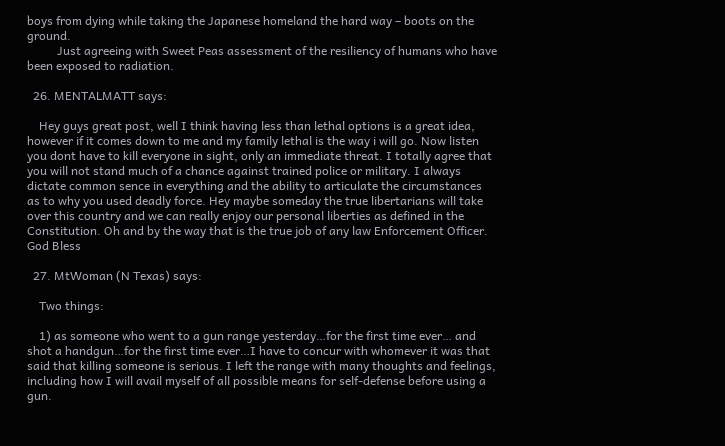boys from dying while taking the Japanese homeland the hard way – boots on the ground.
          Just agreeing with Sweet Peas assessment of the resiliency of humans who have been exposed to radiation.

  26. MENTALMATT says:

    Hey guys great post, well I think having less than lethal options is a great idea, however if it comes down to me and my family lethal is the way i will go. Now listen you dont have to kill everyone in sight, only an immediate threat. I totally agree that you will not stand much of a chance against trained police or military. I always dictate common sence in everything and the ability to articulate the circumstances as to why you used deadly force. Hey maybe someday the true libertarians will take over this country and we can really enjoy our personal liberties as defined in the Constitution. Oh and by the way that is the true job of any law Enforcement Officer. God Bless

  27. MtWoman (N Texas) says:

    Two things:

    1) as someone who went to a gun range yesterday…for the first time ever… and shot a handgun…for the first time ever…I have to concur with whomever it was that said that killing someone is serious. I left the range with many thoughts and feelings, including how I will avail myself of all possible means for self-defense before using a gun.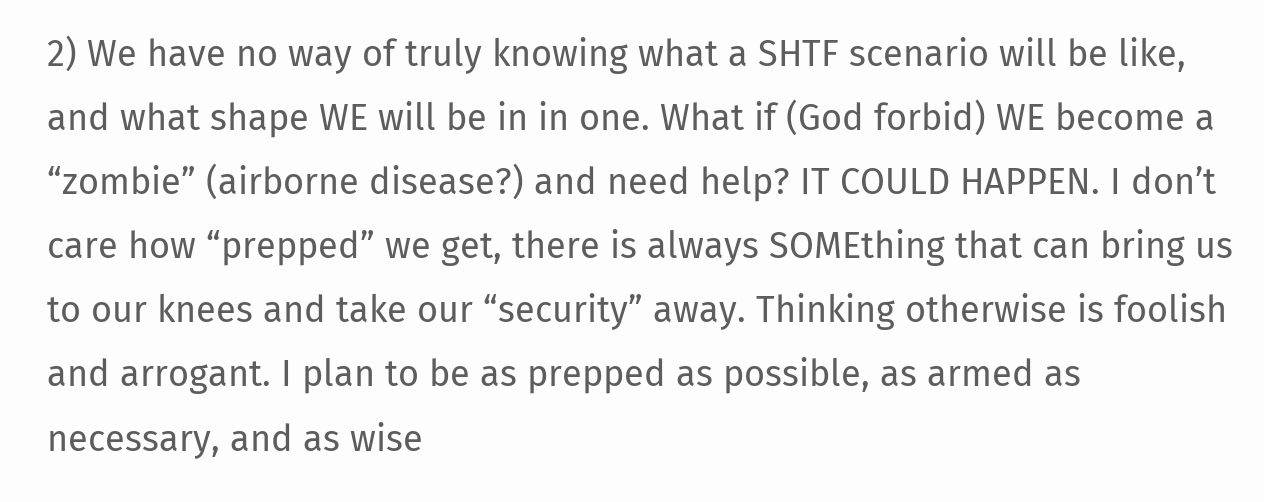2) We have no way of truly knowing what a SHTF scenario will be like, and what shape WE will be in in one. What if (God forbid) WE become a “zombie” (airborne disease?) and need help? IT COULD HAPPEN. I don’t care how “prepped” we get, there is always SOMEthing that can bring us to our knees and take our “security” away. Thinking otherwise is foolish and arrogant. I plan to be as prepped as possible, as armed as necessary, and as wise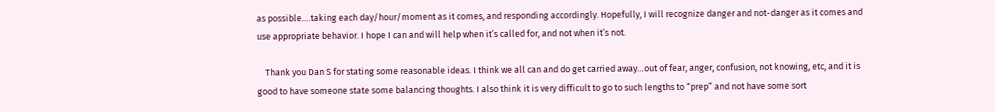as possible….taking each day/hour/moment as it comes, and responding accordingly. Hopefully, I will recognize danger and not-danger as it comes and use appropriate behavior. I hope I can and will help when it’s called for, and not when it’s not.

    Thank you Dan S for stating some reasonable ideas. I think we all can and do get carried away…out of fear, anger, confusion, not knowing, etc, and it is good to have someone state some balancing thoughts. I also think it is very difficult to go to such lengths to “prep” and not have some sort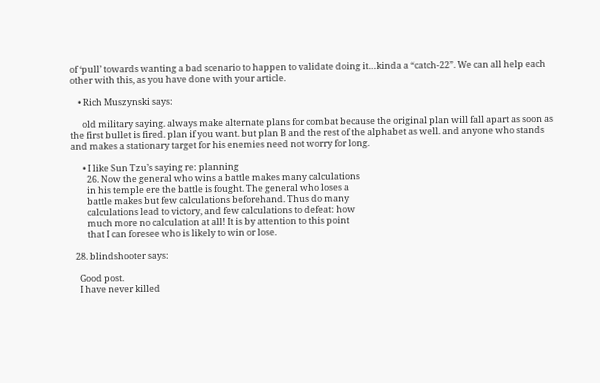of ‘pull’ towards wanting a bad scenario to happen to validate doing it…kinda a “catch-22”. We can all help each other with this, as you have done with your article.

    • Rich Muszynski says:

      old military saying. always make alternate plans for combat because the original plan will fall apart as soon as the first bullet is fired. plan if you want. but plan B and the rest of the alphabet as well. and anyone who stands and makes a stationary target for his enemies need not worry for long.

      • I like Sun Tzu’s saying re: planning
        26. Now the general who wins a battle makes many calculations
        in his temple ere the battle is fought. The general who loses a
        battle makes but few calculations beforehand. Thus do many
        calculations lead to victory, and few calculations to defeat: how
        much more no calculation at all! It is by attention to this point
        that I can foresee who is likely to win or lose.

  28. blindshooter says:

    Good post.
    I have never killed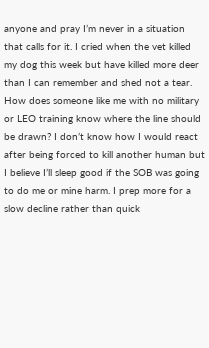anyone and pray I’m never in a situation that calls for it. I cried when the vet killed my dog this week but have killed more deer than I can remember and shed not a tear. How does someone like me with no military or LEO training know where the line should be drawn? I don’t know how I would react after being forced to kill another human but I believe I’ll sleep good if the SOB was going to do me or mine harm. I prep more for a slow decline rather than quick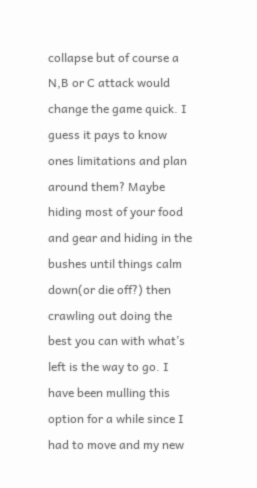collapse but of course a N,B or C attack would change the game quick. I guess it pays to know ones limitations and plan around them? Maybe hiding most of your food and gear and hiding in the bushes until things calm down(or die off?) then crawling out doing the best you can with what’s left is the way to go. I have been mulling this option for a while since I had to move and my new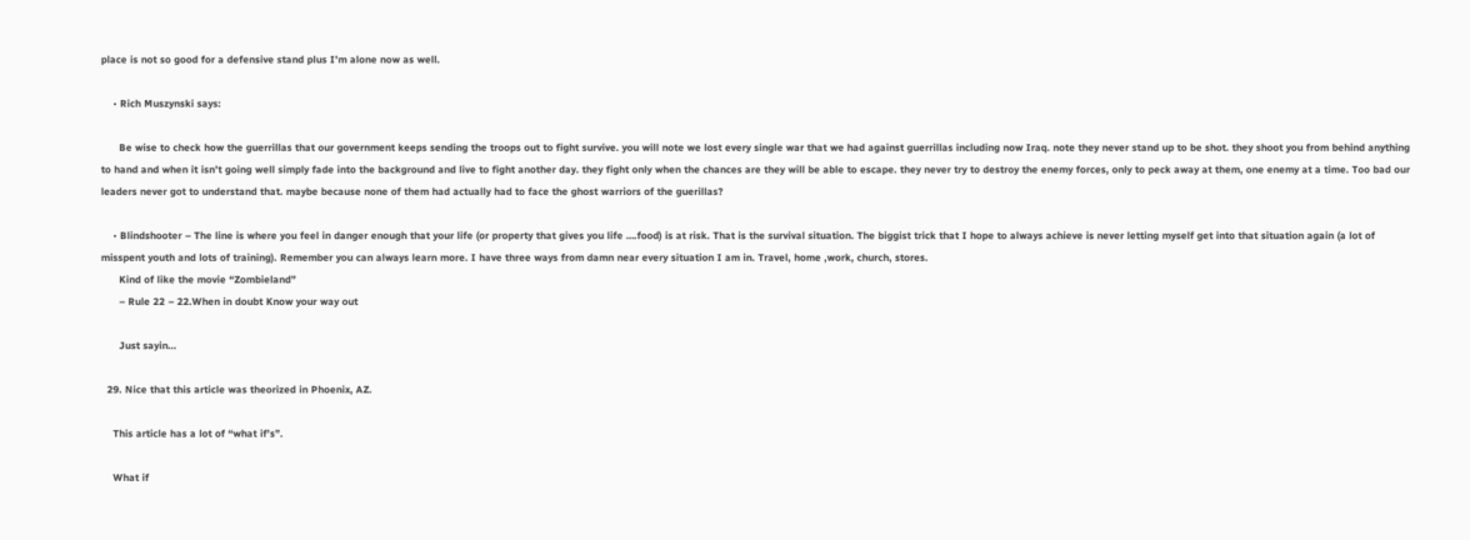place is not so good for a defensive stand plus I’m alone now as well.

    • Rich Muszynski says:

      Be wise to check how the guerrillas that our government keeps sending the troops out to fight survive. you will note we lost every single war that we had against guerrillas including now Iraq. note they never stand up to be shot. they shoot you from behind anything to hand and when it isn’t going well simply fade into the background and live to fight another day. they fight only when the chances are they will be able to escape. they never try to destroy the enemy forces, only to peck away at them, one enemy at a time. Too bad our leaders never got to understand that. maybe because none of them had actually had to face the ghost warriors of the guerillas?

    • Blindshooter – The line is where you feel in danger enough that your life (or property that gives you life ….food) is at risk. That is the survival situation. The biggist trick that I hope to always achieve is never letting myself get into that situation again (a lot of misspent youth and lots of training). Remember you can always learn more. I have three ways from damn near every situation I am in. Travel, home ,work, church, stores.
      Kind of like the movie “Zombieland”
      – Rule 22 – 22.When in doubt Know your way out

      Just sayin…

  29. Nice that this article was theorized in Phoenix, AZ.

    This article has a lot of “what if’s”.

    What if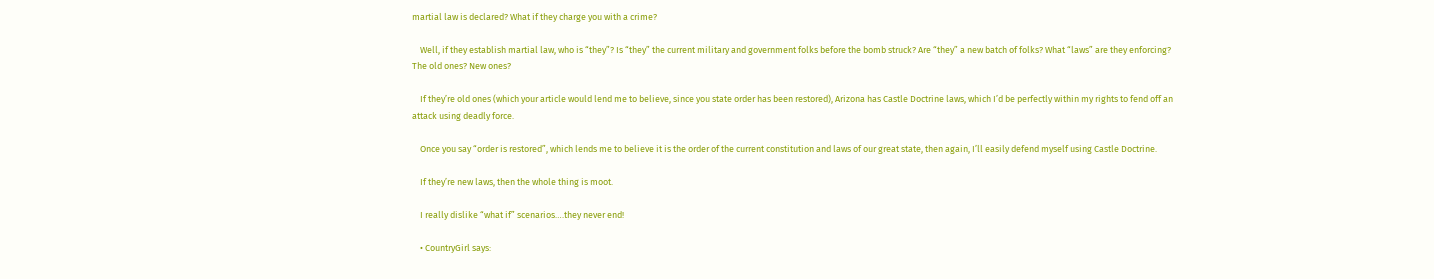martial law is declared? What if they charge you with a crime?

    Well, if they establish martial law, who is “they”? Is “they” the current military and government folks before the bomb struck? Are “they” a new batch of folks? What “laws” are they enforcing? The old ones? New ones?

    If they’re old ones (which your article would lend me to believe, since you state order has been restored), Arizona has Castle Doctrine laws, which I’d be perfectly within my rights to fend off an attack using deadly force.

    Once you say “order is restored”, which lends me to believe it is the order of the current constitution and laws of our great state, then again, I’ll easily defend myself using Castle Doctrine.

    If they’re new laws, then the whole thing is moot.

    I really dislike “what if” scenarios….they never end!

    • CountryGirl says: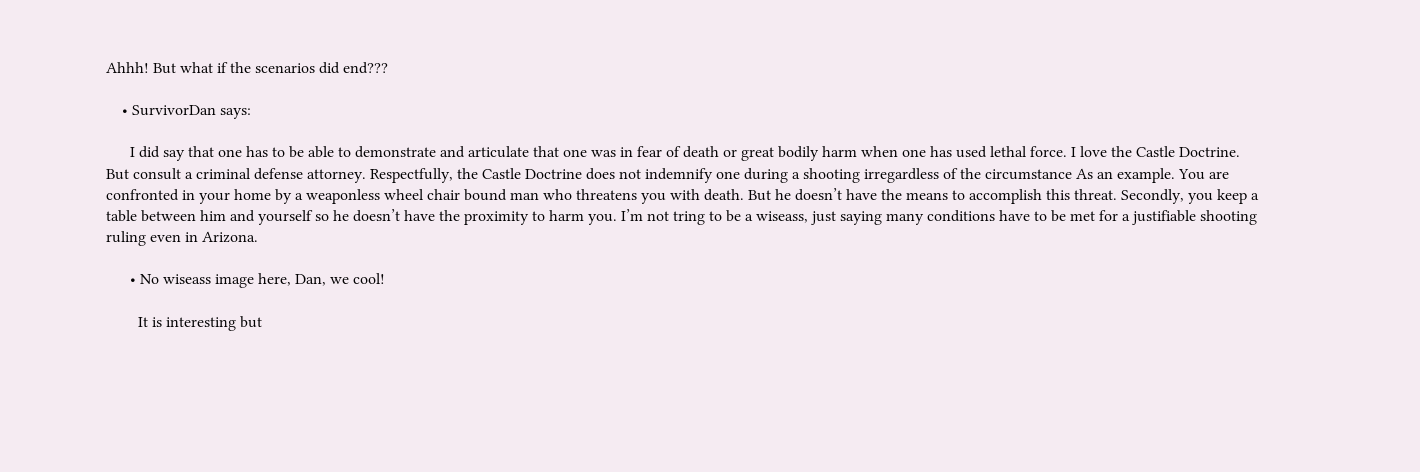Ahhh! But what if the scenarios did end???

    • SurvivorDan says:

      I did say that one has to be able to demonstrate and articulate that one was in fear of death or great bodily harm when one has used lethal force. I love the Castle Doctrine. But consult a criminal defense attorney. Respectfully, the Castle Doctrine does not indemnify one during a shooting irregardless of the circumstance As an example. You are confronted in your home by a weaponless wheel chair bound man who threatens you with death. But he doesn’t have the means to accomplish this threat. Secondly, you keep a table between him and yourself so he doesn’t have the proximity to harm you. I’m not tring to be a wiseass, just saying many conditions have to be met for a justifiable shooting ruling even in Arizona.

      • No wiseass image here, Dan, we cool!

        It is interesting but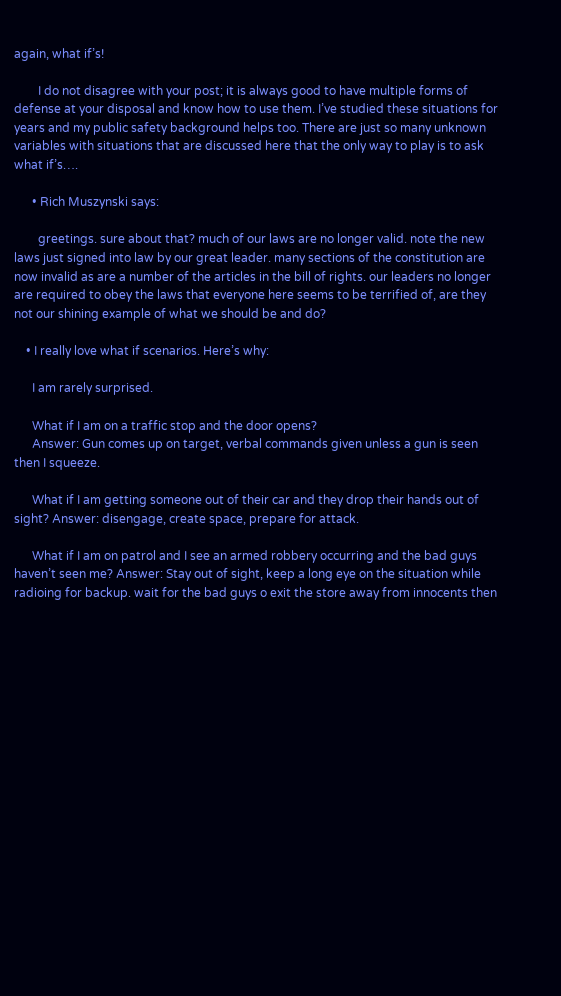again, what if’s!

        I do not disagree with your post; it is always good to have multiple forms of defense at your disposal and know how to use them. I’ve studied these situations for years and my public safety background helps too. There are just so many unknown variables with situations that are discussed here that the only way to play is to ask what if’s….

      • Rich Muszynski says:

        greetings. sure about that? much of our laws are no longer valid. note the new laws just signed into law by our great leader. many sections of the constitution are now invalid as are a number of the articles in the bill of rights. our leaders no longer are required to obey the laws that everyone here seems to be terrified of, are they not our shining example of what we should be and do?

    • I really love what if scenarios. Here’s why:

      I am rarely surprised.

      What if I am on a traffic stop and the door opens?
      Answer: Gun comes up on target, verbal commands given unless a gun is seen then I squeeze.

      What if I am getting someone out of their car and they drop their hands out of sight? Answer: disengage, create space, prepare for attack.

      What if I am on patrol and I see an armed robbery occurring and the bad guys haven’t seen me? Answer: Stay out of sight, keep a long eye on the situation while radioing for backup. wait for the bad guys o exit the store away from innocents then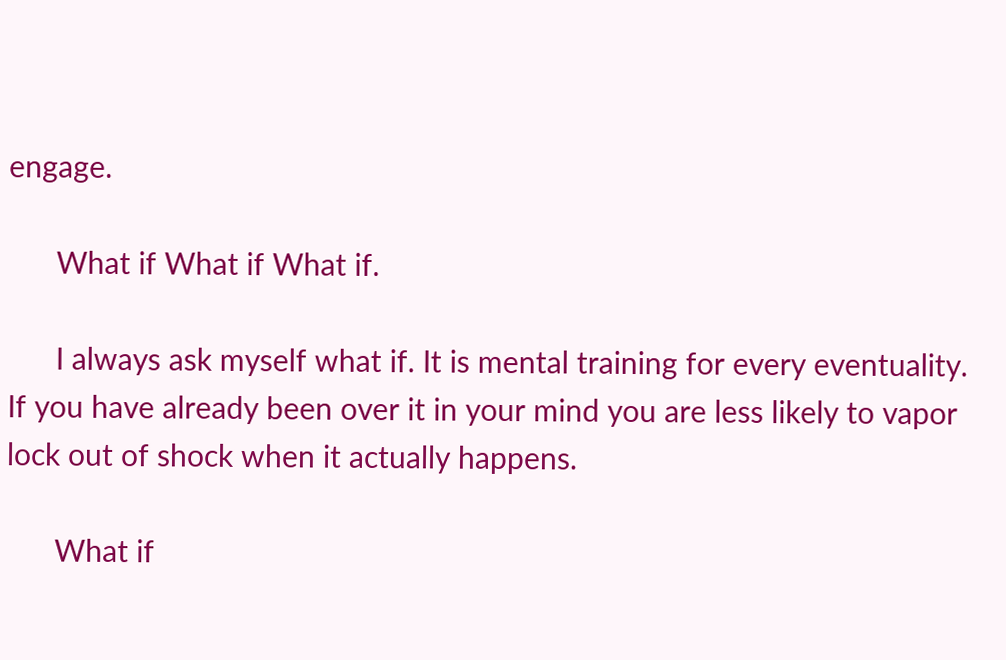engage.

      What if What if What if.

      I always ask myself what if. It is mental training for every eventuality. If you have already been over it in your mind you are less likely to vapor lock out of shock when it actually happens.

      What if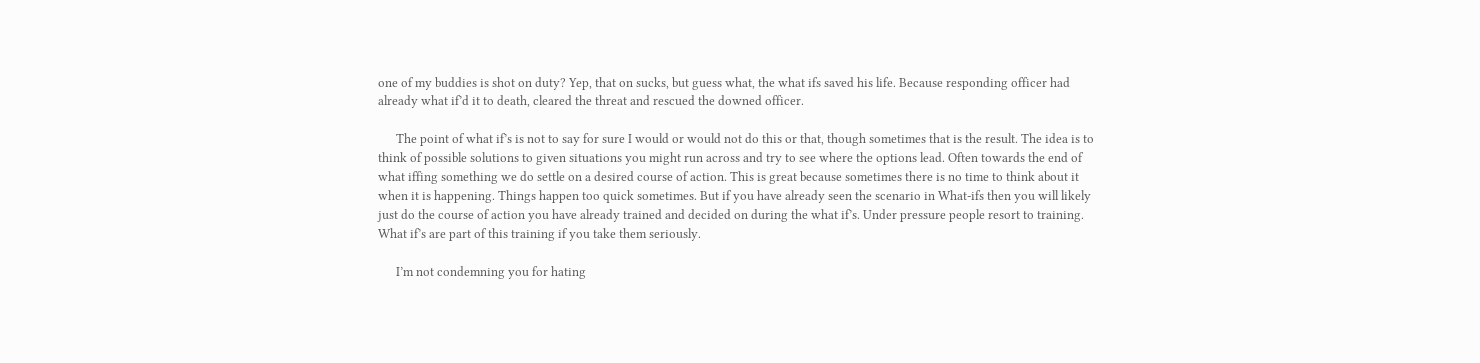one of my buddies is shot on duty? Yep, that on sucks, but guess what, the what ifs saved his life. Because responding officer had already what if’d it to death, cleared the threat and rescued the downed officer.

      The point of what if’s is not to say for sure I would or would not do this or that, though sometimes that is the result. The idea is to think of possible solutions to given situations you might run across and try to see where the options lead. Often towards the end of what iffing something we do settle on a desired course of action. This is great because sometimes there is no time to think about it when it is happening. Things happen too quick sometimes. But if you have already seen the scenario in What-ifs then you will likely just do the course of action you have already trained and decided on during the what if’s. Under pressure people resort to training. What if’s are part of this training if you take them seriously.

      I’m not condemning you for hating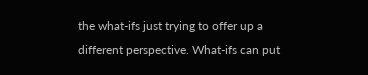the what-ifs just trying to offer up a different perspective. What-ifs can put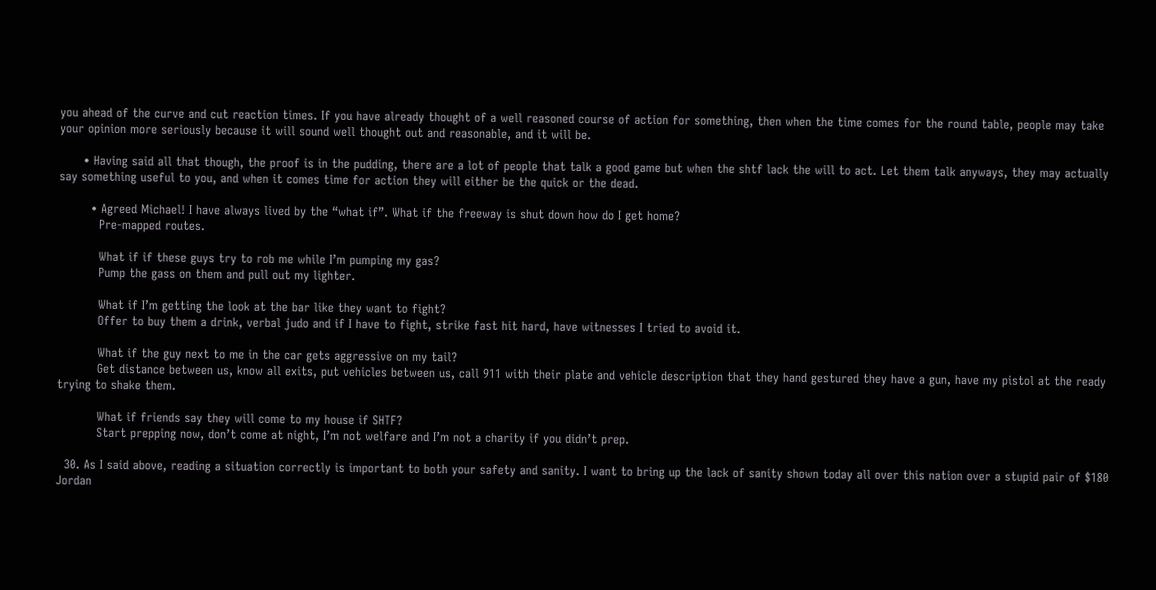you ahead of the curve and cut reaction times. If you have already thought of a well reasoned course of action for something, then when the time comes for the round table, people may take your opinion more seriously because it will sound well thought out and reasonable, and it will be.

      • Having said all that though, the proof is in the pudding, there are a lot of people that talk a good game but when the shtf lack the will to act. Let them talk anyways, they may actually say something useful to you, and when it comes time for action they will either be the quick or the dead.

        • Agreed Michael! I have always lived by the “what if”. What if the freeway is shut down how do I get home?
          Pre-mapped routes.

          What if if these guys try to rob me while I’m pumping my gas?
          Pump the gass on them and pull out my lighter.

          What if I’m getting the look at the bar like they want to fight?
          Offer to buy them a drink, verbal judo and if I have to fight, strike fast hit hard, have witnesses I tried to avoid it.

          What if the guy next to me in the car gets aggressive on my tail?
          Get distance between us, know all exits, put vehicles between us, call 911 with their plate and vehicle description that they hand gestured they have a gun, have my pistol at the ready trying to shake them.

          What if friends say they will come to my house if SHTF?
          Start prepping now, don’t come at night, I’m not welfare and I’m not a charity if you didn’t prep.

  30. As I said above, reading a situation correctly is important to both your safety and sanity. I want to bring up the lack of sanity shown today all over this nation over a stupid pair of $180 Jordan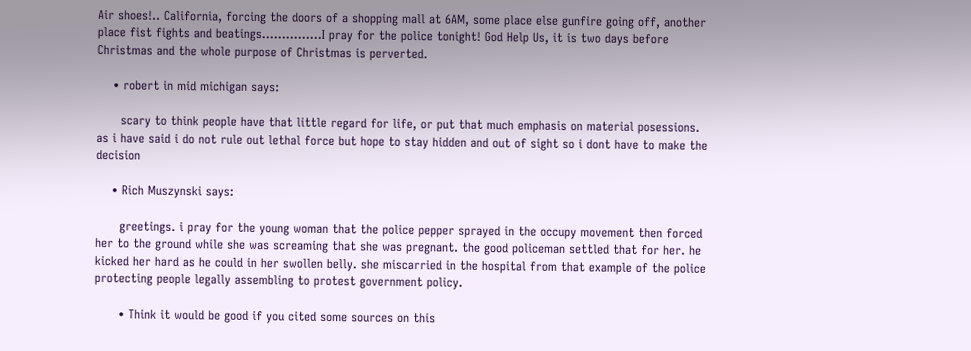Air shoes!.. California, forcing the doors of a shopping mall at 6AM, some place else gunfire going off, another place fist fights and beatings……………I pray for the police tonight! God Help Us, it is two days before Christmas and the whole purpose of Christmas is perverted.

    • robert in mid michigan says:

      scary to think people have that little regard for life, or put that much emphasis on material posessions. as i have said i do not rule out lethal force but hope to stay hidden and out of sight so i dont have to make the decision

    • Rich Muszynski says:

      greetings. i pray for the young woman that the police pepper sprayed in the occupy movement then forced her to the ground while she was screaming that she was pregnant. the good policeman settled that for her. he kicked her hard as he could in her swollen belly. she miscarried in the hospital from that example of the police protecting people legally assembling to protest government policy.

      • Think it would be good if you cited some sources on this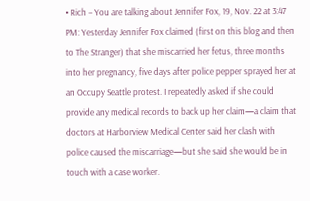• Rich – You are talking about Jennifer Fox, 19, Nov. 22 at 3:47 PM: Yesterday Jennifer Fox claimed (first on this blog and then to The Stranger) that she miscarried her fetus, three months into her pregnancy, five days after police pepper sprayed her at an Occupy Seattle protest. I repeatedly asked if she could provide any medical records to back up her claim—a claim that doctors at Harborview Medical Center said her clash with police caused the miscarriage—but she said she would be in touch with a case worker.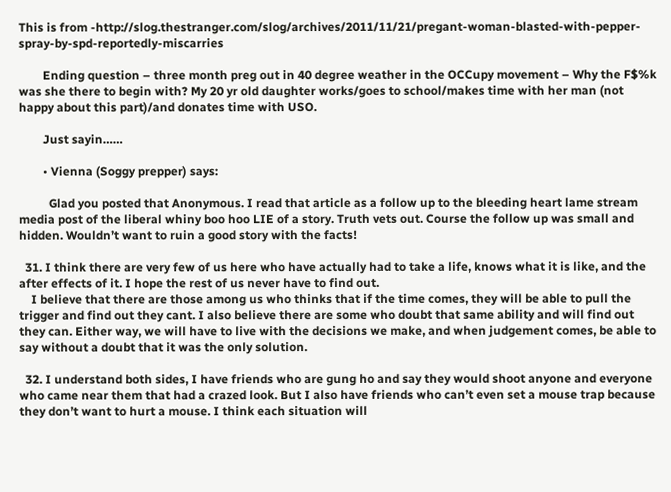This is from -http://slog.thestranger.com/slog/archives/2011/11/21/pregant-woman-blasted-with-pepper-spray-by-spd-reportedly-miscarries

        Ending question – three month preg out in 40 degree weather in the OCCupy movement – Why the F$%k was she there to begin with? My 20 yr old daughter works/goes to school/makes time with her man (not happy about this part)/and donates time with USO.

        Just sayin……

        • Vienna (Soggy prepper) says:

          Glad you posted that Anonymous. I read that article as a follow up to the bleeding heart lame stream media post of the liberal whiny boo hoo LIE of a story. Truth vets out. Course the follow up was small and hidden. Wouldn’t want to ruin a good story with the facts!

  31. I think there are very few of us here who have actually had to take a life, knows what it is like, and the after effects of it. I hope the rest of us never have to find out.
    I believe that there are those among us who thinks that if the time comes, they will be able to pull the trigger and find out they cant. I also believe there are some who doubt that same ability and will find out they can. Either way, we will have to live with the decisions we make, and when judgement comes, be able to say without a doubt that it was the only solution.

  32. I understand both sides, I have friends who are gung ho and say they would shoot anyone and everyone who came near them that had a crazed look. But I also have friends who can’t even set a mouse trap because they don’t want to hurt a mouse. I think each situation will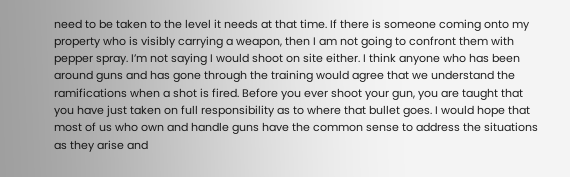need to be taken to the level it needs at that time. If there is someone coming onto my property who is visibly carrying a weapon, then I am not going to confront them with pepper spray. I’m not saying I would shoot on site either. I think anyone who has been around guns and has gone through the training would agree that we understand the ramifications when a shot is fired. Before you ever shoot your gun, you are taught that you have just taken on full responsibility as to where that bullet goes. I would hope that most of us who own and handle guns have the common sense to address the situations as they arise and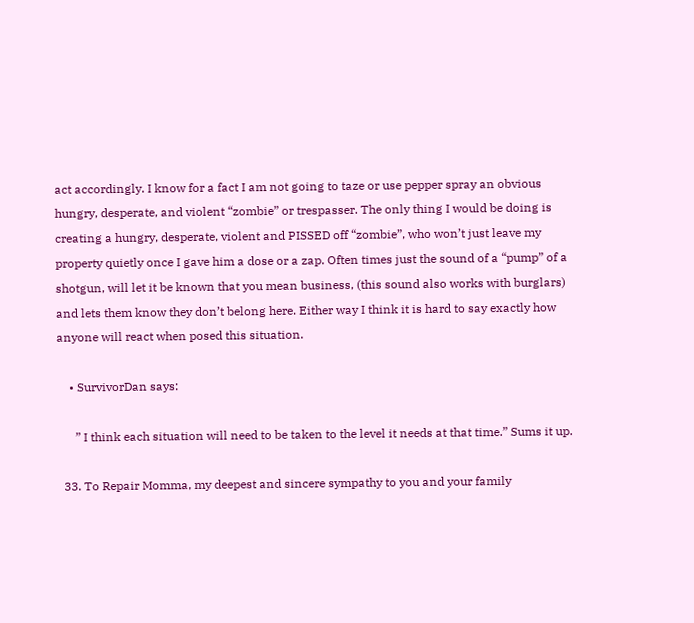act accordingly. I know for a fact I am not going to taze or use pepper spray an obvious hungry, desperate, and violent “zombie” or trespasser. The only thing I would be doing is creating a hungry, desperate, violent and PISSED off “zombie”, who won’t just leave my property quietly once I gave him a dose or a zap. Often times just the sound of a “pump” of a shotgun, will let it be known that you mean business, (this sound also works with burglars) and lets them know they don’t belong here. Either way I think it is hard to say exactly how anyone will react when posed this situation.

    • SurvivorDan says:

      ” I think each situation will need to be taken to the level it needs at that time.” Sums it up.

  33. To Repair Momma, my deepest and sincere sympathy to you and your family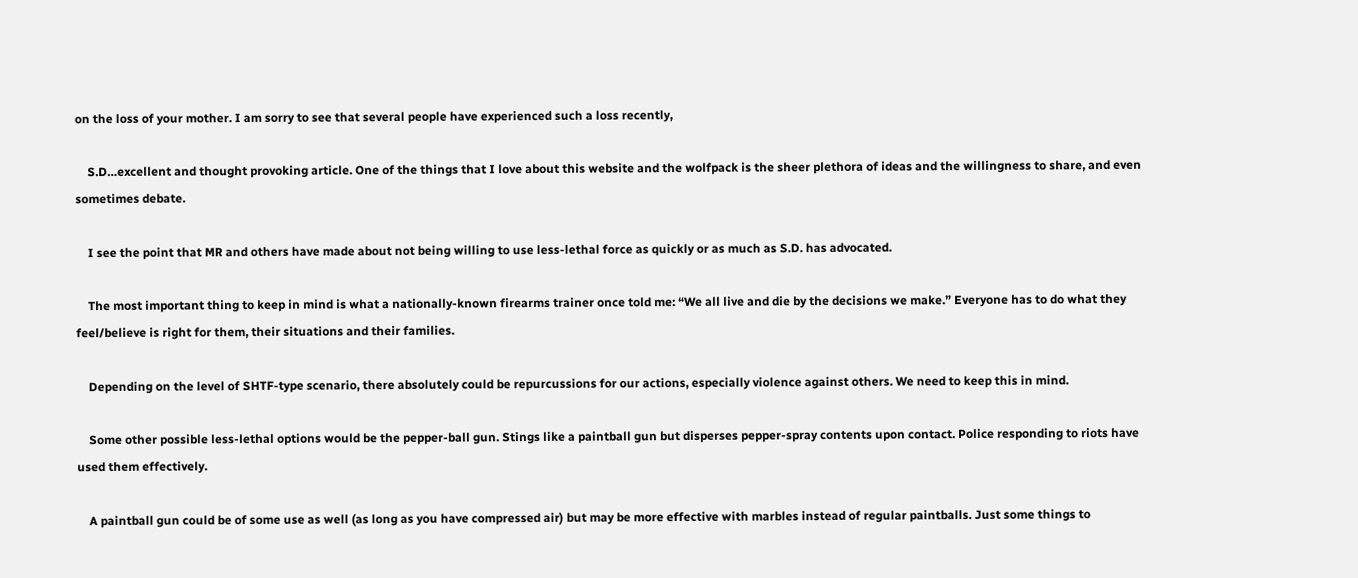on the loss of your mother. I am sorry to see that several people have experienced such a loss recently,

    S.D…excellent and thought provoking article. One of the things that I love about this website and the wolfpack is the sheer plethora of ideas and the willingness to share, and even sometimes debate.

    I see the point that MR and others have made about not being willing to use less-lethal force as quickly or as much as S.D. has advocated.

    The most important thing to keep in mind is what a nationally-known firearms trainer once told me: “We all live and die by the decisions we make.” Everyone has to do what they feel/believe is right for them, their situations and their families.

    Depending on the level of SHTF-type scenario, there absolutely could be repurcussions for our actions, especially violence against others. We need to keep this in mind.

    Some other possible less-lethal options would be the pepper-ball gun. Stings like a paintball gun but disperses pepper-spray contents upon contact. Police responding to riots have used them effectively.

    A paintball gun could be of some use as well (as long as you have compressed air) but may be more effective with marbles instead of regular paintballs. Just some things to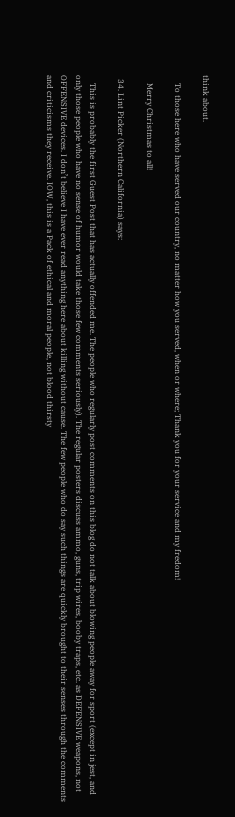think about.

    To those here who have served our country, no matter how you served, when or where; Thank you for your service and my fredom!

    Merry Christmas to all!

  34. Lint Picker (Northern California) says:

    This is probably the first Guest Post that has actually offended me. The people who regularly post comments on this blog do not talk about blowing people away for sport (except in jest, and only those people who have no sense of humor would take those few comments seriously). The regular posters discuss ammo, guns, trip wires, booby traps, etc. as DEFENSIVE weapons, not OFFENSIVE devices. I don’t believe I have ever read anything here about killing without cause. The few people who do say such things are quickly brought to their senses through the comments and criticisms they receive. IOW, this is a Pack of ethical and moral people, not blood thirsty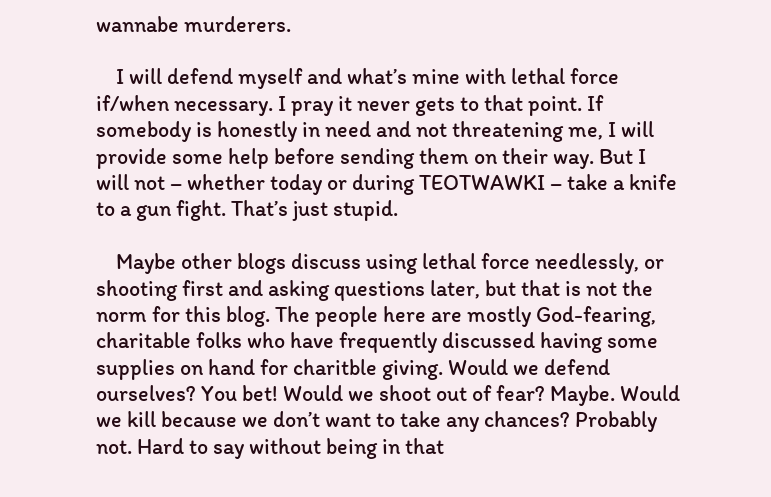wannabe murderers.

    I will defend myself and what’s mine with lethal force if/when necessary. I pray it never gets to that point. If somebody is honestly in need and not threatening me, I will provide some help before sending them on their way. But I will not – whether today or during TEOTWAWKI – take a knife to a gun fight. That’s just stupid.

    Maybe other blogs discuss using lethal force needlessly, or shooting first and asking questions later, but that is not the norm for this blog. The people here are mostly God-fearing, charitable folks who have frequently discussed having some supplies on hand for charitble giving. Would we defend ourselves? You bet! Would we shoot out of fear? Maybe. Would we kill because we don’t want to take any chances? Probably not. Hard to say without being in that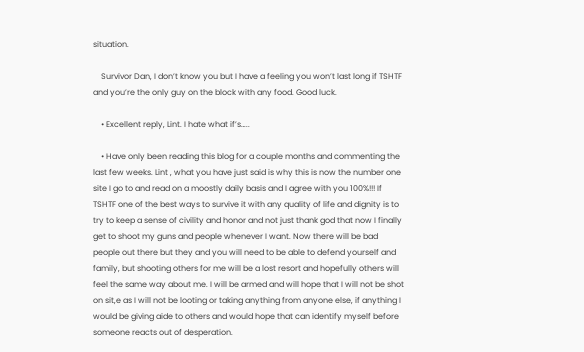situation.

    Survivor Dan, I don’t know you but I have a feeling you won’t last long if TSHTF and you’re the only guy on the block with any food. Good luck.

    • Excellent reply, Lint. I hate what if’s…..

    • Have only been reading this blog for a couple months and commenting the last few weeks. Lint , what you have just said is why this is now the number one site I go to and read on a moostly daily basis and I agree with you 100%!!! If TSHTF one of the best ways to survive it with any quality of life and dignity is to try to keep a sense of civility and honor and not just thank god that now I finally get to shoot my guns and people whenever I want. Now there will be bad people out there but they and you will need to be able to defend yourself and family, but shooting others for me will be a lost resort and hopefully others will feel the same way about me. I will be armed and will hope that I will not be shot on sit,e as I will not be looting or taking anything from anyone else, if anything I would be giving aide to others and would hope that can identify myself before someone reacts out of desperation.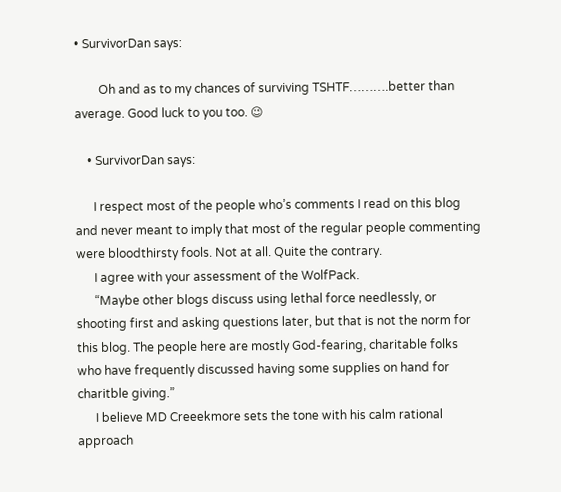• SurvivorDan says:

        Oh and as to my chances of surviving TSHTF……….better than average. Good luck to you too. 😉

    • SurvivorDan says:

      I respect most of the people who’s comments I read on this blog and never meant to imply that most of the regular people commenting were bloodthirsty fools. Not at all. Quite the contrary.
      I agree with your assessment of the WolfPack.
      “Maybe other blogs discuss using lethal force needlessly, or shooting first and asking questions later, but that is not the norm for this blog. The people here are mostly God-fearing, charitable folks who have frequently discussed having some supplies on hand for charitble giving.”
      I believe MD Creeekmore sets the tone with his calm rational approach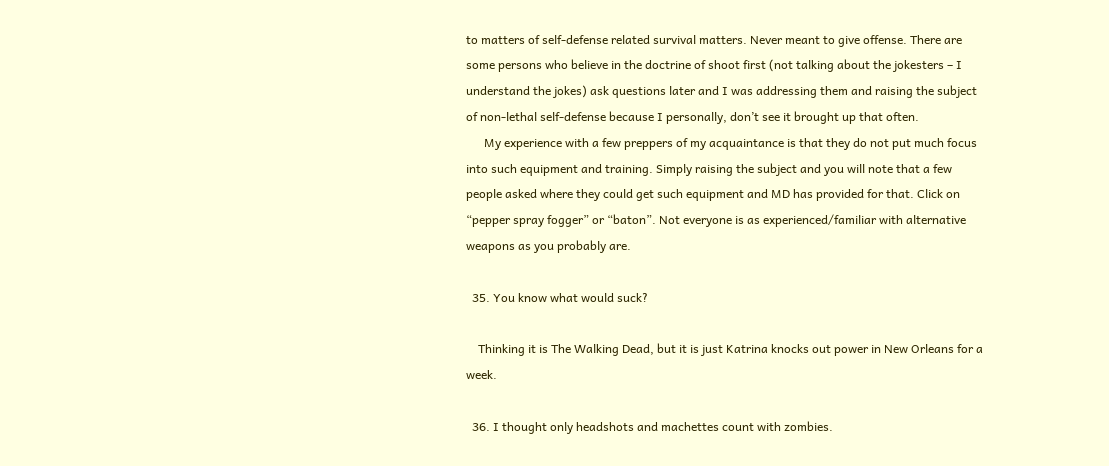to matters of self-defense related survival matters. Never meant to give offense. There are some persons who believe in the doctrine of shoot first (not talking about the jokesters – I understand the jokes) ask questions later and I was addressing them and raising the subject of non-lethal self-defense because I personally, don’t see it brought up that often.
      My experience with a few preppers of my acquaintance is that they do not put much focus into such equipment and training. Simply raising the subject and you will note that a few people asked where they could get such equipment and MD has provided for that. Click on “pepper spray fogger” or “baton”. Not everyone is as experienced/familiar with alternative weapons as you probably are.

  35. You know what would suck?

    Thinking it is The Walking Dead, but it is just Katrina knocks out power in New Orleans for a week.

  36. I thought only headshots and machettes count with zombies.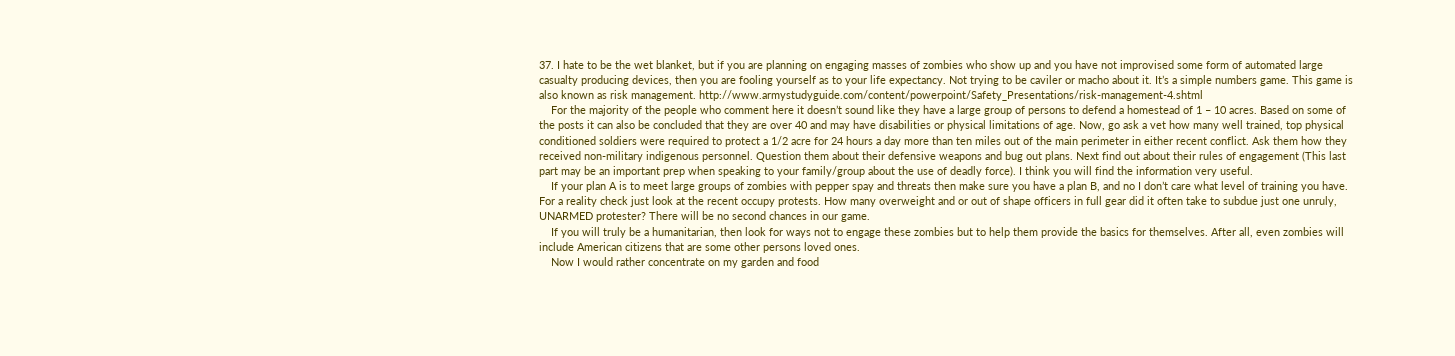37. I hate to be the wet blanket, but if you are planning on engaging masses of zombies who show up and you have not improvised some form of automated large casualty producing devices, then you are fooling yourself as to your life expectancy. Not trying to be caviler or macho about it. It’s a simple numbers game. This game is also known as risk management. http://www.armystudyguide.com/content/powerpoint/Safety_Presentations/risk-management-4.shtml
    For the majority of the people who comment here it doesn’t sound like they have a large group of persons to defend a homestead of 1 – 10 acres. Based on some of the posts it can also be concluded that they are over 40 and may have disabilities or physical limitations of age. Now, go ask a vet how many well trained, top physical conditioned soldiers were required to protect a 1/2 acre for 24 hours a day more than ten miles out of the main perimeter in either recent conflict. Ask them how they received non-military indigenous personnel. Question them about their defensive weapons and bug out plans. Next find out about their rules of engagement (This last part may be an important prep when speaking to your family/group about the use of deadly force). I think you will find the information very useful.
    If your plan A is to meet large groups of zombies with pepper spay and threats then make sure you have a plan B, and no I don’t care what level of training you have. For a reality check just look at the recent occupy protests. How many overweight and or out of shape officers in full gear did it often take to subdue just one unruly, UNARMED protester? There will be no second chances in our game.
    If you will truly be a humanitarian, then look for ways not to engage these zombies but to help them provide the basics for themselves. After all, even zombies will include American citizens that are some other persons loved ones.
    Now I would rather concentrate on my garden and food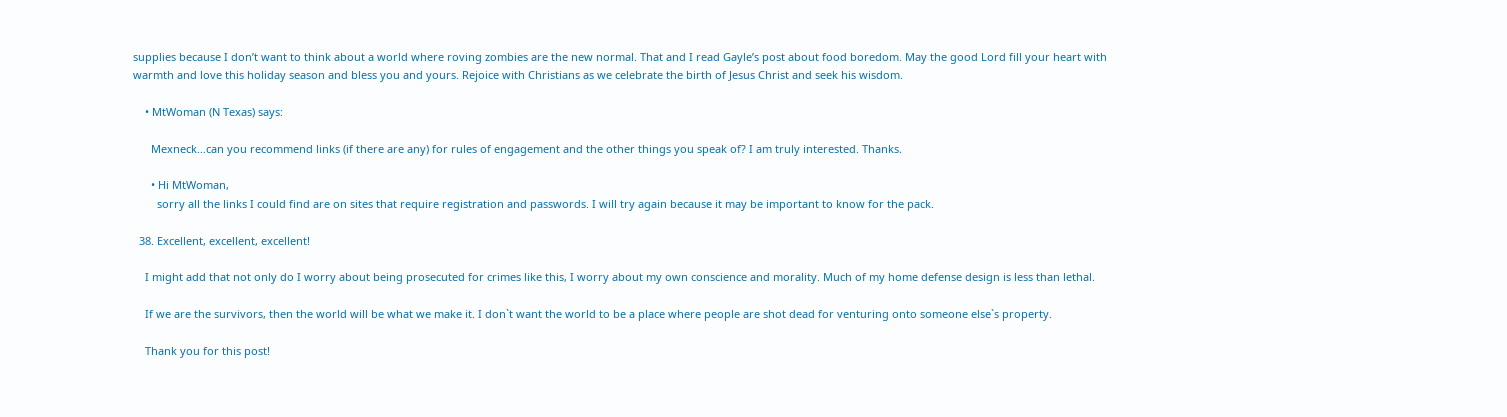supplies because I don’t want to think about a world where roving zombies are the new normal. That and I read Gayle’s post about food boredom. May the good Lord fill your heart with warmth and love this holiday season and bless you and yours. Rejoice with Christians as we celebrate the birth of Jesus Christ and seek his wisdom.

    • MtWoman (N Texas) says:

      Mexneck…can you recommend links (if there are any) for rules of engagement and the other things you speak of? I am truly interested. Thanks.

      • Hi MtWoman,
        sorry all the links I could find are on sites that require registration and passwords. I will try again because it may be important to know for the pack.

  38. Excellent, excellent, excellent!

    I might add that not only do I worry about being prosecuted for crimes like this, I worry about my own conscience and morality. Much of my home defense design is less than lethal.

    If we are the survivors, then the world will be what we make it. I don`t want the world to be a place where people are shot dead for venturing onto someone else`s property.

    Thank you for this post!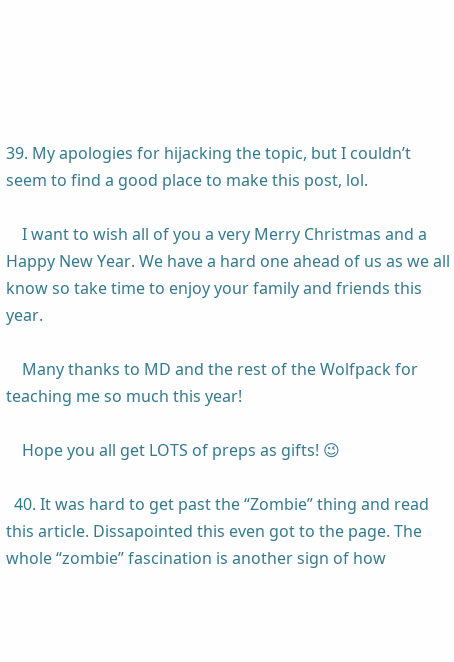39. My apologies for hijacking the topic, but I couldn’t seem to find a good place to make this post, lol.

    I want to wish all of you a very Merry Christmas and a Happy New Year. We have a hard one ahead of us as we all know so take time to enjoy your family and friends this year.

    Many thanks to MD and the rest of the Wolfpack for teaching me so much this year!

    Hope you all get LOTS of preps as gifts! 😉

  40. It was hard to get past the “Zombie” thing and read this article. Dissapointed this even got to the page. The whole “zombie” fascination is another sign of how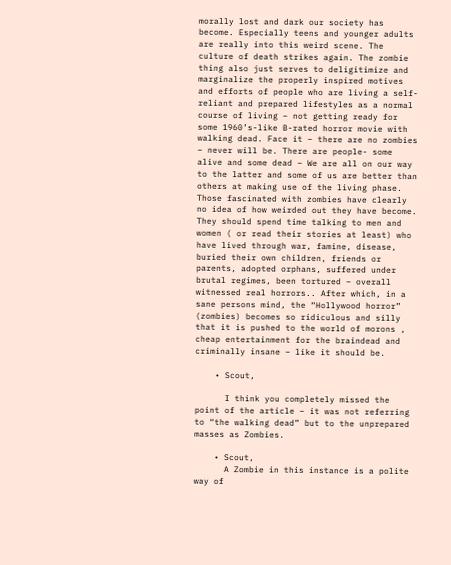morally lost and dark our society has become. Especially teens and younger adults are really into this weird scene. The culture of death strikes again. The zombie thing also just serves to deligitimize and marginalize the properly inspired motives and efforts of people who are living a self-reliant and prepared lifestyles as a normal course of living – not getting ready for some 1960’s-like B-rated horror movie with walking dead. Face it – there are no zombies – never will be. There are people- some alive and some dead – We are all on our way to the latter and some of us are better than others at making use of the living phase. Those fascinated with zombies have clearly no idea of how weirded out they have become. They should spend time talking to men and women ( or read their stories at least) who have lived through war, famine, disease, buried their own children, friends or parents, adopted orphans, suffered under brutal regimes, been tortured – overall witnessed real horrors.. After which, in a sane persons mind, the “Hollywood horror” (zombies) becomes so ridiculous and silly that it is pushed to the world of morons , cheap entertainment for the braindead and criminally insane – like it should be.

    • Scout,

      I think you completely missed the point of the article – it was not referring to “the walking dead” but to the unprepared masses as Zombies.

    • Scout,
      A Zombie in this instance is a polite way of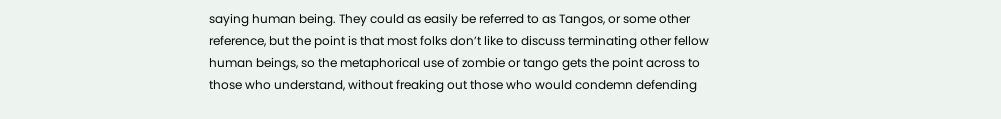saying human being. They could as easily be referred to as Tangos, or some other reference, but the point is that most folks don’t like to discuss terminating other fellow human beings, so the metaphorical use of zombie or tango gets the point across to those who understand, without freaking out those who would condemn defending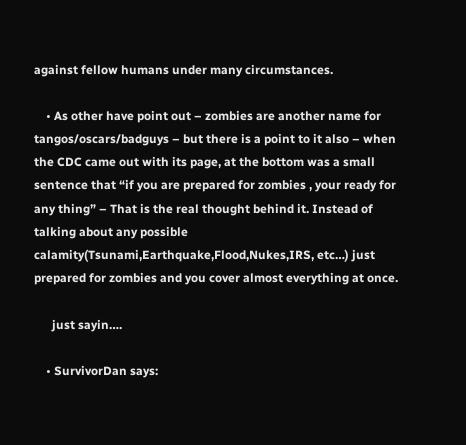against fellow humans under many circumstances.

    • As other have point out – zombies are another name for tangos/oscars/badguys – but there is a point to it also – when the CDC came out with its page, at the bottom was a small sentence that “if you are prepared for zombies , your ready for any thing” – That is the real thought behind it. Instead of talking about any possible calamity(Tsunami,Earthquake,Flood,Nukes,IRS, etc…) just prepared for zombies and you cover almost everything at once.

      just sayin….

    • SurvivorDan says: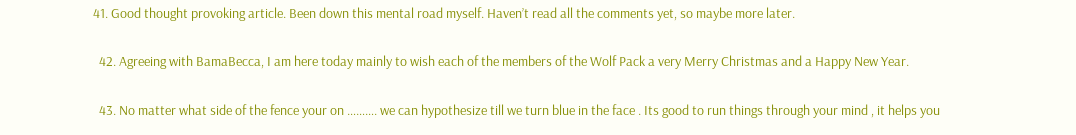41. Good thought provoking article. Been down this mental road myself. Haven’t read all the comments yet, so maybe more later.

  42. Agreeing with BamaBecca, I am here today mainly to wish each of the members of the Wolf Pack a very Merry Christmas and a Happy New Year.

  43. No matter what side of the fence your on ………. we can hypothesize till we turn blue in the face . Its good to run things through your mind , it helps you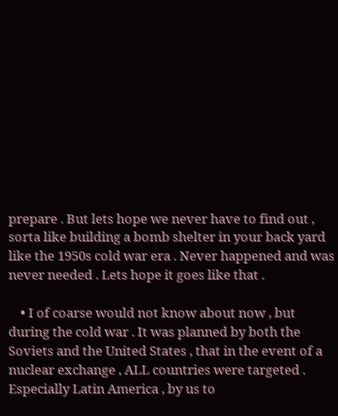prepare . But lets hope we never have to find out , sorta like building a bomb shelter in your back yard like the 1950s cold war era . Never happened and was never needed . Lets hope it goes like that .

    • I of coarse would not know about now , but during the cold war . It was planned by both the Soviets and the United States , that in the event of a nuclear exchange , ALL countries were targeted . Especially Latin America , by us to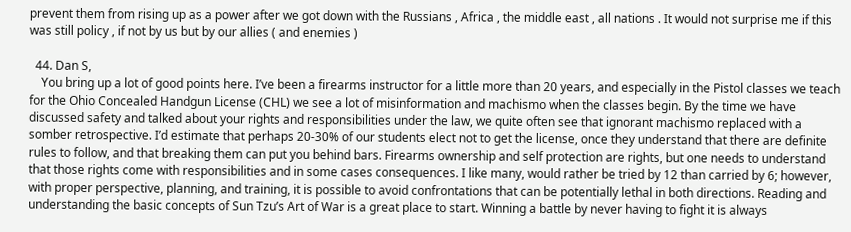prevent them from rising up as a power after we got down with the Russians , Africa , the middle east , all nations . It would not surprise me if this was still policy , if not by us but by our allies ( and enemies )

  44. Dan S,
    You bring up a lot of good points here. I’ve been a firearms instructor for a little more than 20 years, and especially in the Pistol classes we teach for the Ohio Concealed Handgun License (CHL) we see a lot of misinformation and machismo when the classes begin. By the time we have discussed safety and talked about your rights and responsibilities under the law, we quite often see that ignorant machismo replaced with a somber retrospective. I’d estimate that perhaps 20-30% of our students elect not to get the license, once they understand that there are definite rules to follow, and that breaking them can put you behind bars. Firearms ownership and self protection are rights, but one needs to understand that those rights come with responsibilities and in some cases consequences. I like many, would rather be tried by 12 than carried by 6; however, with proper perspective, planning, and training, it is possible to avoid confrontations that can be potentially lethal in both directions. Reading and understanding the basic concepts of Sun Tzu’s Art of War is a great place to start. Winning a battle by never having to fight it is always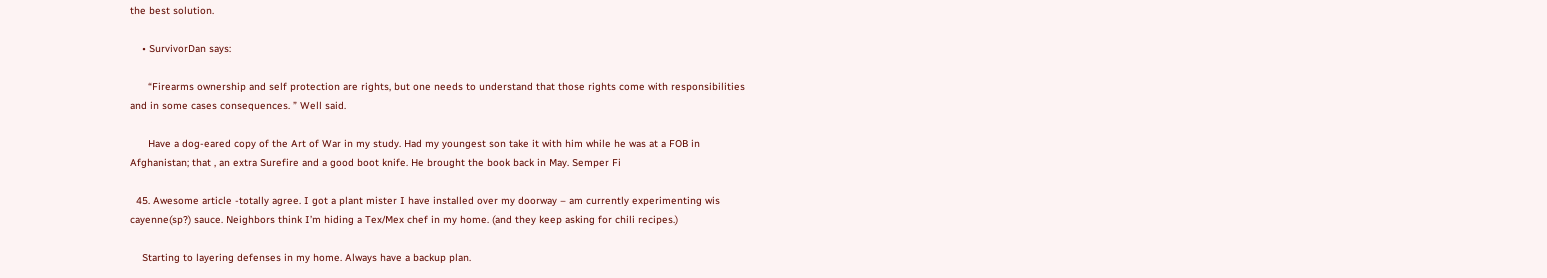the best solution.

    • SurvivorDan says:

      “Firearms ownership and self protection are rights, but one needs to understand that those rights come with responsibilities and in some cases consequences. ” Well said.

      Have a dog-eared copy of the Art of War in my study. Had my youngest son take it with him while he was at a FOB in Afghanistan; that , an extra Surefire and a good boot knife. He brought the book back in May. Semper Fi

  45. Awesome article -totally agree. I got a plant mister I have installed over my doorway – am currently experimenting wis cayenne(sp?) sauce. Neighbors think I’m hiding a Tex/Mex chef in my home. (and they keep asking for chili recipes.)

    Starting to layering defenses in my home. Always have a backup plan.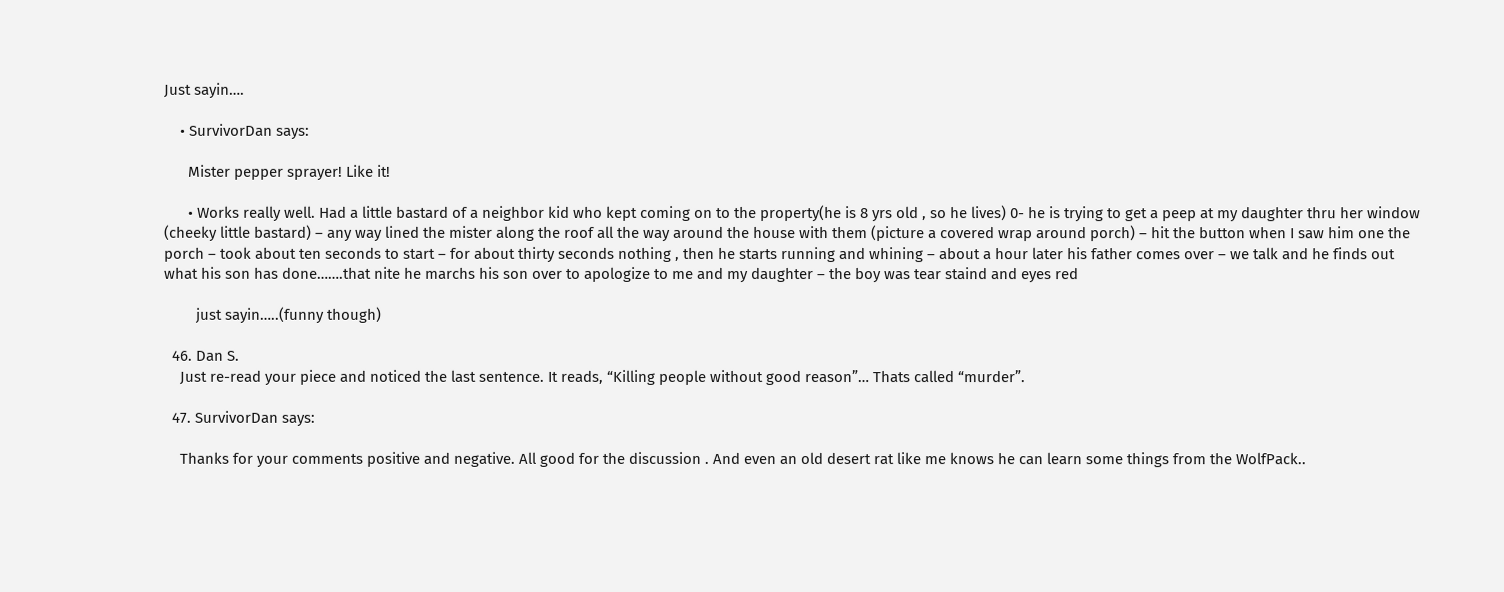Just sayin….

    • SurvivorDan says:

      Mister pepper sprayer! Like it!

      • Works really well. Had a little bastard of a neighbor kid who kept coming on to the property(he is 8 yrs old , so he lives) 0- he is trying to get a peep at my daughter thru her window (cheeky little bastard) – any way lined the mister along the roof all the way around the house with them (picture a covered wrap around porch) – hit the button when I saw him one the porch – took about ten seconds to start – for about thirty seconds nothing , then he starts running and whining – about a hour later his father comes over – we talk and he finds out what his son has done…….that nite he marchs his son over to apologize to me and my daughter – the boy was tear staind and eyes red

        just sayin…..(funny though)

  46. Dan S.
    Just re-read your piece and noticed the last sentence. It reads, “Killing people without good reason”… Thats called “murder”.

  47. SurvivorDan says:

    Thanks for your comments positive and negative. All good for the discussion . And even an old desert rat like me knows he can learn some things from the WolfPack..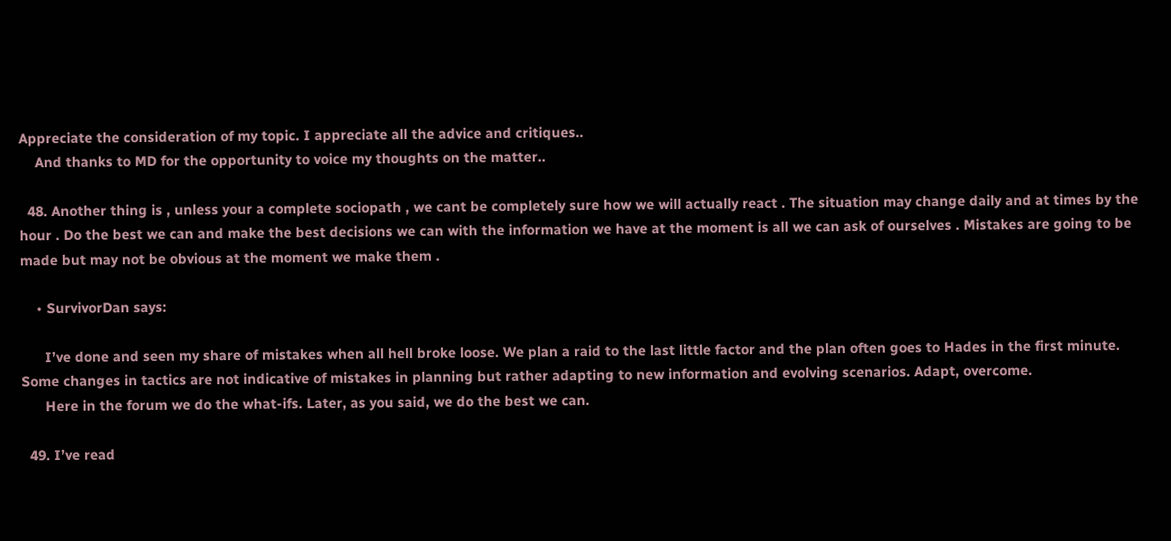Appreciate the consideration of my topic. I appreciate all the advice and critiques..
    And thanks to MD for the opportunity to voice my thoughts on the matter..

  48. Another thing is , unless your a complete sociopath , we cant be completely sure how we will actually react . The situation may change daily and at times by the hour . Do the best we can and make the best decisions we can with the information we have at the moment is all we can ask of ourselves . Mistakes are going to be made but may not be obvious at the moment we make them .

    • SurvivorDan says:

      I’ve done and seen my share of mistakes when all hell broke loose. We plan a raid to the last little factor and the plan often goes to Hades in the first minute. Some changes in tactics are not indicative of mistakes in planning but rather adapting to new information and evolving scenarios. Adapt, overcome.
      Here in the forum we do the what-ifs. Later, as you said, we do the best we can.

  49. I’ve read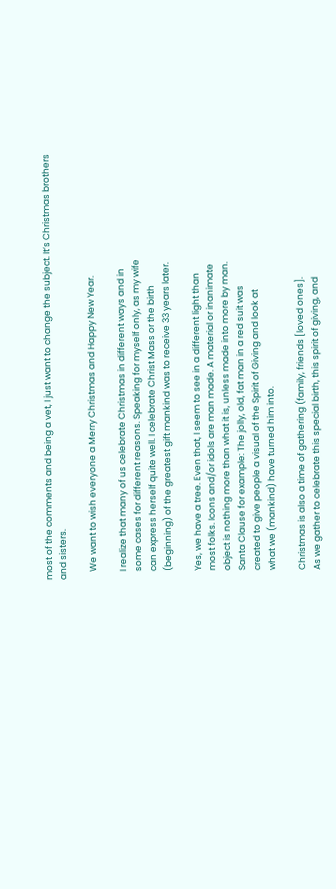most of the comments and being a vet, I just want to change the subject. It’s Christmas brothers and sisters.

    We want to wish everyone a Merry Christmas and Happy New Year.

    I realize that many of us celebrate Christmas in different ways and in
    some cases for different reasons. Speaking for myself only, as my wife
    can express herself quite well. I celebrate Christ Mass or the birth
    (beginning) of the greatest gift mankind was to receive 33 years later.

    Yes, we have a tree. Even that, I seem to see in a different light than
    most folks. Icons and/or idols are man made. A material or inanimate
    object is nothing more than what it is, unless made into more by man.
    Santa Clause for example: The jolly, old, fat man in a red suit was
    created to give people a visual of the Spirit of Giving and look at
    what we (mankind) have turned him into.

    Christmas is also a time of gathering (family, friends [loved ones].
    As we gather to celebrate this special birth, this spirit of giving, and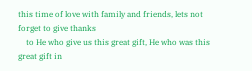this time of love with family and friends, lets not forget to give thanks
    to He who give us this great gift, He who was this great gift in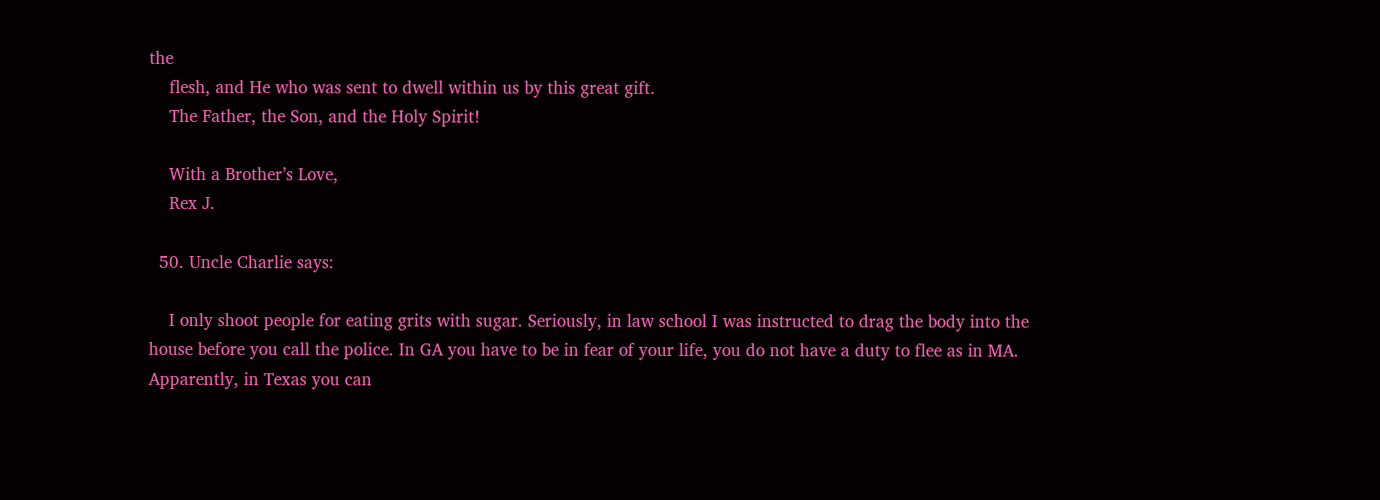the
    flesh, and He who was sent to dwell within us by this great gift.
    The Father, the Son, and the Holy Spirit!

    With a Brother’s Love,
    Rex J.

  50. Uncle Charlie says:

    I only shoot people for eating grits with sugar. Seriously, in law school I was instructed to drag the body into the house before you call the police. In GA you have to be in fear of your life, you do not have a duty to flee as in MA. Apparently, in Texas you can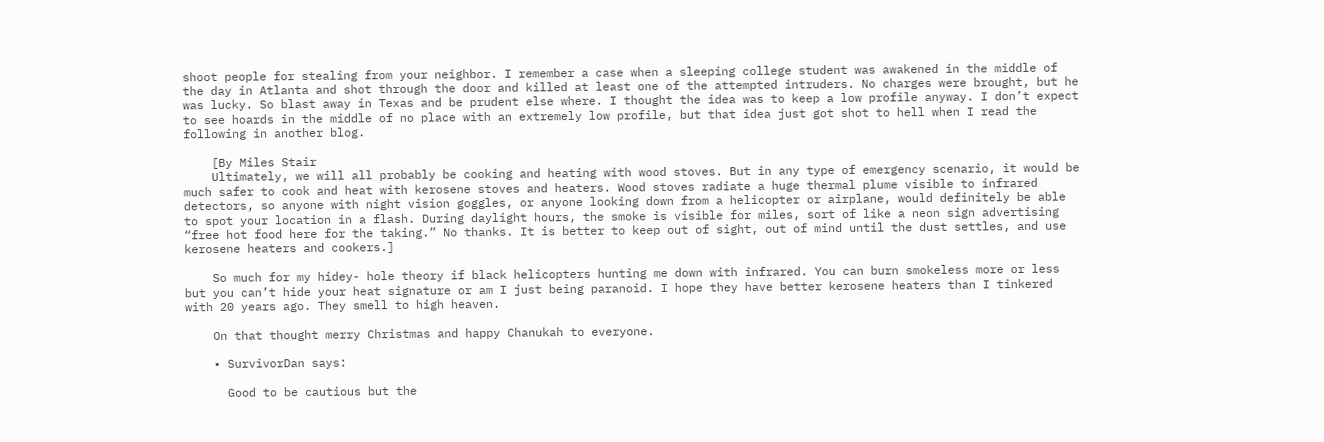shoot people for stealing from your neighbor. I remember a case when a sleeping college student was awakened in the middle of the day in Atlanta and shot through the door and killed at least one of the attempted intruders. No charges were brought, but he was lucky. So blast away in Texas and be prudent else where. I thought the idea was to keep a low profile anyway. I don’t expect to see hoards in the middle of no place with an extremely low profile, but that idea just got shot to hell when I read the following in another blog.

    [By Miles Stair
    Ultimately, we will all probably be cooking and heating with wood stoves. But in any type of emergency scenario, it would be much safer to cook and heat with kerosene stoves and heaters. Wood stoves radiate a huge thermal plume visible to infrared detectors, so anyone with night vision goggles, or anyone looking down from a helicopter or airplane, would definitely be able to spot your location in a flash. During daylight hours, the smoke is visible for miles, sort of like a neon sign advertising “free hot food here for the taking.” No thanks. It is better to keep out of sight, out of mind until the dust settles, and use kerosene heaters and cookers.]

    So much for my hidey- hole theory if black helicopters hunting me down with infrared. You can burn smokeless more or less but you can’t hide your heat signature or am I just being paranoid. I hope they have better kerosene heaters than I tinkered with 20 years ago. They smell to high heaven.

    On that thought merry Christmas and happy Chanukah to everyone.

    • SurvivorDan says:

      Good to be cautious but the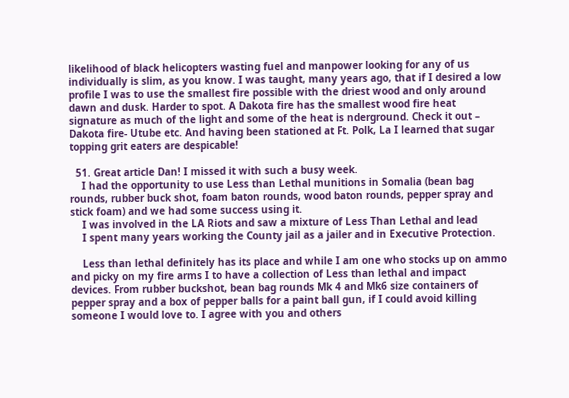likelihood of black helicopters wasting fuel and manpower looking for any of us individually is slim, as you know. I was taught, many years ago, that if I desired a low profile I was to use the smallest fire possible with the driest wood and only around dawn and dusk. Harder to spot. A Dakota fire has the smallest wood fire heat signature as much of the light and some of the heat is nderground. Check it out – Dakota fire- Utube etc. And having been stationed at Ft. Polk, La I learned that sugar topping grit eaters are despicable!

  51. Great article Dan! I missed it with such a busy week.
    I had the opportunity to use Less than Lethal munitions in Somalia (bean bag rounds, rubber buck shot, foam baton rounds, wood baton rounds, pepper spray and stick foam) and we had some success using it.
    I was involved in the LA Riots and saw a mixture of Less Than Lethal and lead
    I spent many years working the County jail as a jailer and in Executive Protection.

    Less than lethal definitely has its place and while I am one who stocks up on ammo and picky on my fire arms I to have a collection of Less than lethal and impact devices. From rubber buckshot, bean bag rounds Mk 4 and Mk6 size containers of pepper spray and a box of pepper balls for a paint ball gun, if I could avoid killing someone I would love to. I agree with you and others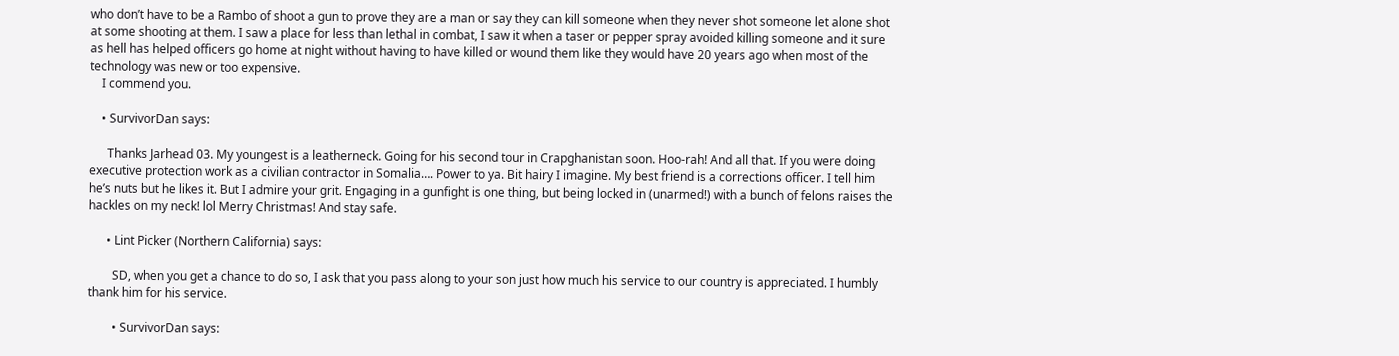who don’t have to be a Rambo of shoot a gun to prove they are a man or say they can kill someone when they never shot someone let alone shot at some shooting at them. I saw a place for less than lethal in combat, I saw it when a taser or pepper spray avoided killing someone and it sure as hell has helped officers go home at night without having to have killed or wound them like they would have 20 years ago when most of the technology was new or too expensive.
    I commend you.

    • SurvivorDan says:

      Thanks Jarhead 03. My youngest is a leatherneck. Going for his second tour in Crapghanistan soon. Hoo-rah! And all that. If you were doing executive protection work as a civilian contractor in Somalia…. Power to ya. Bit hairy I imagine. My best friend is a corrections officer. I tell him he’s nuts but he likes it. But I admire your grit. Engaging in a gunfight is one thing, but being locked in (unarmed!) with a bunch of felons raises the hackles on my neck! lol Merry Christmas! And stay safe.

      • Lint Picker (Northern California) says:

        SD, when you get a chance to do so, I ask that you pass along to your son just how much his service to our country is appreciated. I humbly thank him for his service.

        • SurvivorDan says: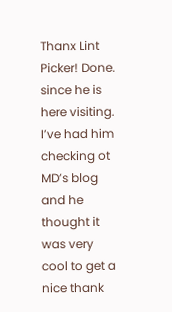Thanx Lint Picker! Done. since he is here visiting. I’ve had him checking ot MD’s blog and he thought it was very cool to get a nice thank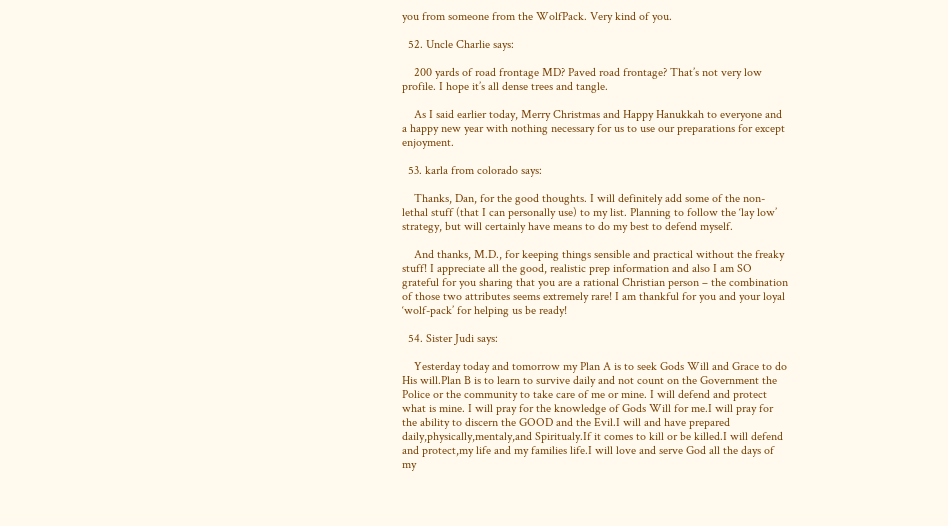you from someone from the WolfPack. Very kind of you.

  52. Uncle Charlie says:

    200 yards of road frontage MD? Paved road frontage? That’s not very low profile. I hope it’s all dense trees and tangle.

    As I said earlier today, Merry Christmas and Happy Hanukkah to everyone and a happy new year with nothing necessary for us to use our preparations for except enjoyment.

  53. karla from colorado says:

    Thanks, Dan, for the good thoughts. I will definitely add some of the non-lethal stuff (that I can personally use) to my list. Planning to follow the ‘lay low’ strategy, but will certainly have means to do my best to defend myself.

    And thanks, M.D., for keeping things sensible and practical without the freaky stuff! I appreciate all the good, realistic prep information and also I am SO grateful for you sharing that you are a rational Christian person – the combination of those two attributes seems extremely rare! I am thankful for you and your loyal ‘wolf-pack’ for helping us be ready!

  54. Sister Judi says:

    Yesterday today and tomorrow my Plan A is to seek Gods Will and Grace to do His will.Plan B is to learn to survive daily and not count on the Government the Police or the community to take care of me or mine. I will defend and protect what is mine. I will pray for the knowledge of Gods Will for me.I will pray for the ability to discern the GOOD and the Evil.I will and have prepared daily,physically,mentaly,and Spiritualy.If it comes to kill or be killed.I will defend and protect,my life and my families life.I will love and serve God all the days of my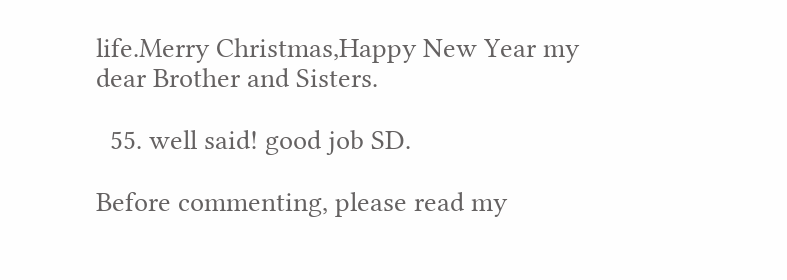life.Merry Christmas,Happy New Year my dear Brother and Sisters.

  55. well said! good job SD.

Before commenting, please read my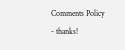Comments Policy - thanks!